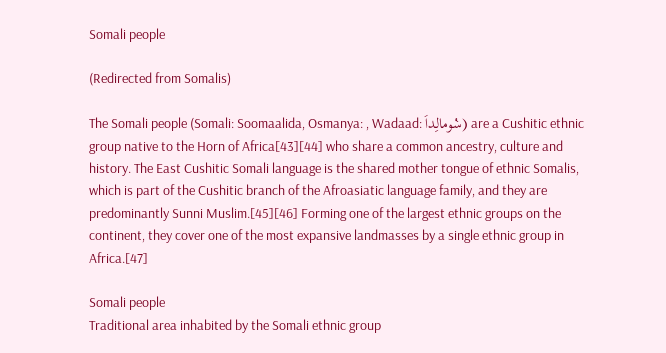Somali people

(Redirected from Somalis)

The Somali people (Somali: Soomaalida, Osmanya: , Wadaad: سٝومالِداَ) are a Cushitic ethnic group native to the Horn of Africa[43][44] who share a common ancestry, culture and history. The East Cushitic Somali language is the shared mother tongue of ethnic Somalis, which is part of the Cushitic branch of the Afroasiatic language family, and they are predominantly Sunni Muslim.[45][46] Forming one of the largest ethnic groups on the continent, they cover one of the most expansive landmasses by a single ethnic group in Africa.[47]

Somali people
Traditional area inhabited by the Somali ethnic group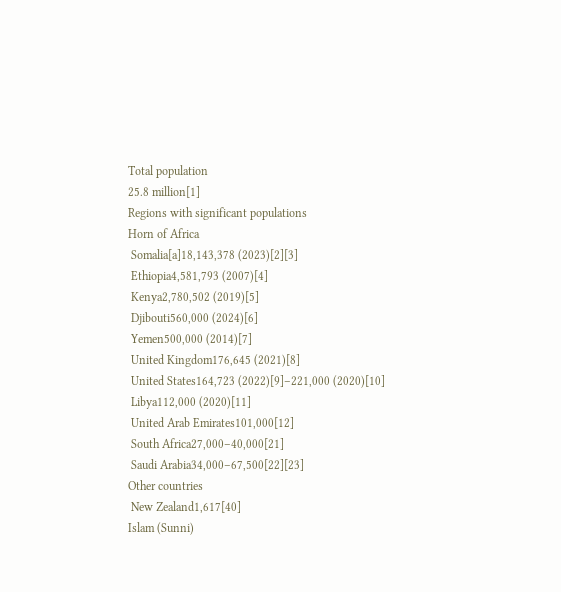Total population
25.8 million[1]
Regions with significant populations
Horn of Africa
 Somalia[a]18,143,378 (2023)[2][3]
 Ethiopia4,581,793 (2007)[4]
 Kenya2,780,502 (2019)[5]
 Djibouti560,000 (2024)[6]
 Yemen500,000 (2014)[7]
 United Kingdom176,645 (2021)[8]
 United States164,723 (2022)[9]–221,000 (2020)[10]
 Libya112,000 (2020)[11]
 United Arab Emirates101,000[12]
 South Africa27,000–40,000[21]
 Saudi Arabia34,000–67,500[22][23]
Other countries
 New Zealand1,617[40]
Islam (Sunni)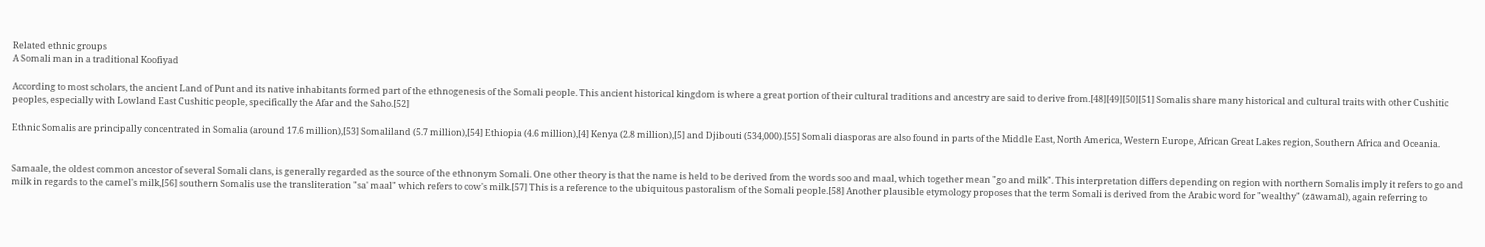Related ethnic groups
A Somali man in a traditional Koofiyad

According to most scholars, the ancient Land of Punt and its native inhabitants formed part of the ethnogenesis of the Somali people. This ancient historical kingdom is where a great portion of their cultural traditions and ancestry are said to derive from.[48][49][50][51] Somalis share many historical and cultural traits with other Cushitic peoples, especially with Lowland East Cushitic people, specifically the Afar and the Saho.[52]

Ethnic Somalis are principally concentrated in Somalia (around 17.6 million),[53] Somaliland (5.7 million),[54] Ethiopia (4.6 million),[4] Kenya (2.8 million),[5] and Djibouti (534,000).[55] Somali diasporas are also found in parts of the Middle East, North America, Western Europe, African Great Lakes region, Southern Africa and Oceania.


Samaale, the oldest common ancestor of several Somali clans, is generally regarded as the source of the ethnonym Somali. One other theory is that the name is held to be derived from the words soo and maal, which together mean "go and milk". This interpretation differs depending on region with northern Somalis imply it refers to go and milk in regards to the camel's milk,[56] southern Somalis use the transliteration "sa' maal" which refers to cow's milk.[57] This is a reference to the ubiquitous pastoralism of the Somali people.[58] Another plausible etymology proposes that the term Somali is derived from the Arabic word for "wealthy" (zāwamāl), again referring to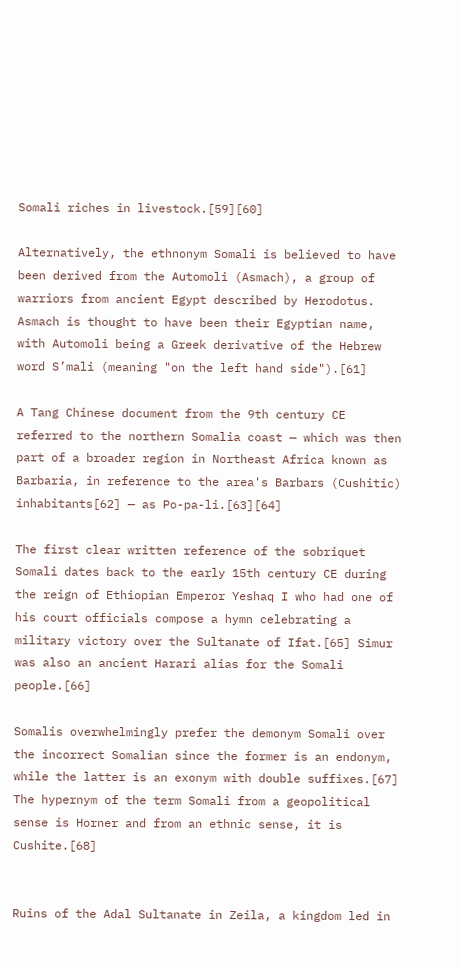Somali riches in livestock.[59][60]

Alternatively, the ethnonym Somali is believed to have been derived from the Automoli (Asmach), a group of warriors from ancient Egypt described by Herodotus. Asmach is thought to have been their Egyptian name, with Automoli being a Greek derivative of the Hebrew word S’mali (meaning "on the left hand side").[61]

A Tang Chinese document from the 9th century CE referred to the northern Somalia coast — which was then part of a broader region in Northeast Africa known as Barbaria, in reference to the area's Barbars (Cushitic) inhabitants[62] — as Po-pa-li.[63][64]

The first clear written reference of the sobriquet Somali dates back to the early 15th century CE during the reign of Ethiopian Emperor Yeshaq I who had one of his court officials compose a hymn celebrating a military victory over the Sultanate of Ifat.[65] Simur was also an ancient Harari alias for the Somali people.[66]

Somalis overwhelmingly prefer the demonym Somali over the incorrect Somalian since the former is an endonym, while the latter is an exonym with double suffixes.[67] The hypernym of the term Somali from a geopolitical sense is Horner and from an ethnic sense, it is Cushite.[68]


Ruins of the Adal Sultanate in Zeila, a kingdom led in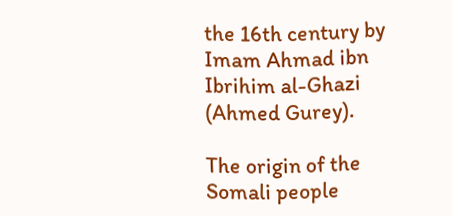the 16th century by Imam Ahmad ibn Ibrihim al-Ghazi (Ahmed Gurey).

The origin of the Somali people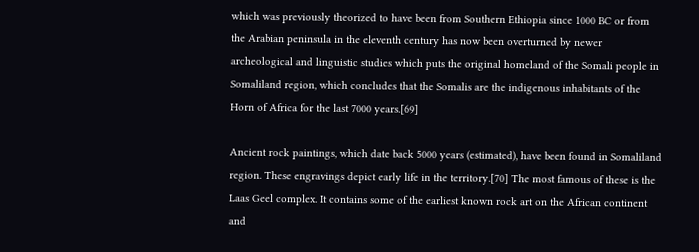which was previously theorized to have been from Southern Ethiopia since 1000 BC or from the Arabian peninsula in the eleventh century has now been overturned by newer archeological and linguistic studies which puts the original homeland of the Somali people in Somaliland region, which concludes that the Somalis are the indigenous inhabitants of the Horn of Africa for the last 7000 years.[69]

Ancient rock paintings, which date back 5000 years (estimated), have been found in Somaliland region. These engravings depict early life in the territory.[70] The most famous of these is the Laas Geel complex. It contains some of the earliest known rock art on the African continent and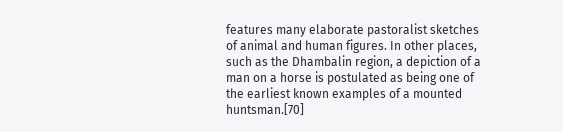features many elaborate pastoralist sketches of animal and human figures. In other places, such as the Dhambalin region, a depiction of a man on a horse is postulated as being one of the earliest known examples of a mounted huntsman.[70]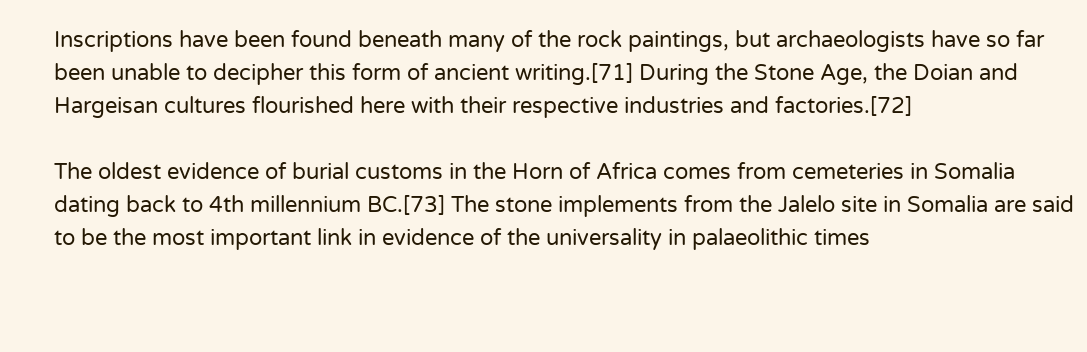Inscriptions have been found beneath many of the rock paintings, but archaeologists have so far been unable to decipher this form of ancient writing.[71] During the Stone Age, the Doian and Hargeisan cultures flourished here with their respective industries and factories.[72]

The oldest evidence of burial customs in the Horn of Africa comes from cemeteries in Somalia dating back to 4th millennium BC.[73] The stone implements from the Jalelo site in Somalia are said to be the most important link in evidence of the universality in palaeolithic times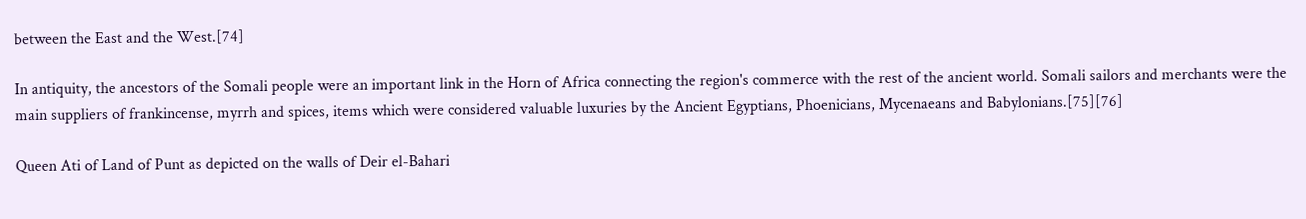between the East and the West.[74]

In antiquity, the ancestors of the Somali people were an important link in the Horn of Africa connecting the region's commerce with the rest of the ancient world. Somali sailors and merchants were the main suppliers of frankincense, myrrh and spices, items which were considered valuable luxuries by the Ancient Egyptians, Phoenicians, Mycenaeans and Babylonians.[75][76]

Queen Ati of Land of Punt as depicted on the walls of Deir el-Bahari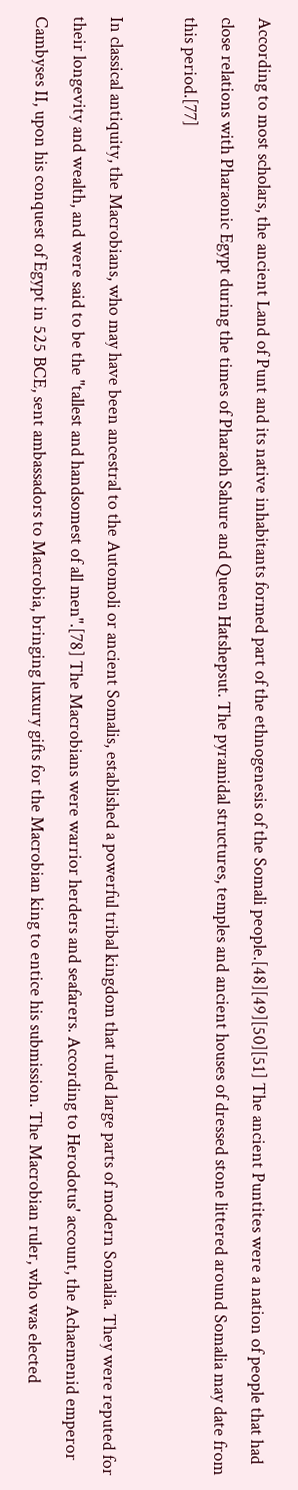According to most scholars, the ancient Land of Punt and its native inhabitants formed part of the ethnogenesis of the Somali people.[48][49][50][51] The ancient Puntites were a nation of people that had close relations with Pharaonic Egypt during the times of Pharaoh Sahure and Queen Hatshepsut. The pyramidal structures, temples and ancient houses of dressed stone littered around Somalia may date from this period.[77]

In classical antiquity, the Macrobians, who may have been ancestral to the Automoli or ancient Somalis, established a powerful tribal kingdom that ruled large parts of modern Somalia. They were reputed for their longevity and wealth, and were said to be the "tallest and handsomest of all men".[78] The Macrobians were warrior herders and seafarers. According to Herodotus' account, the Achaemenid emperor Cambyses II, upon his conquest of Egypt in 525 BCE, sent ambassadors to Macrobia, bringing luxury gifts for the Macrobian king to entice his submission. The Macrobian ruler, who was elected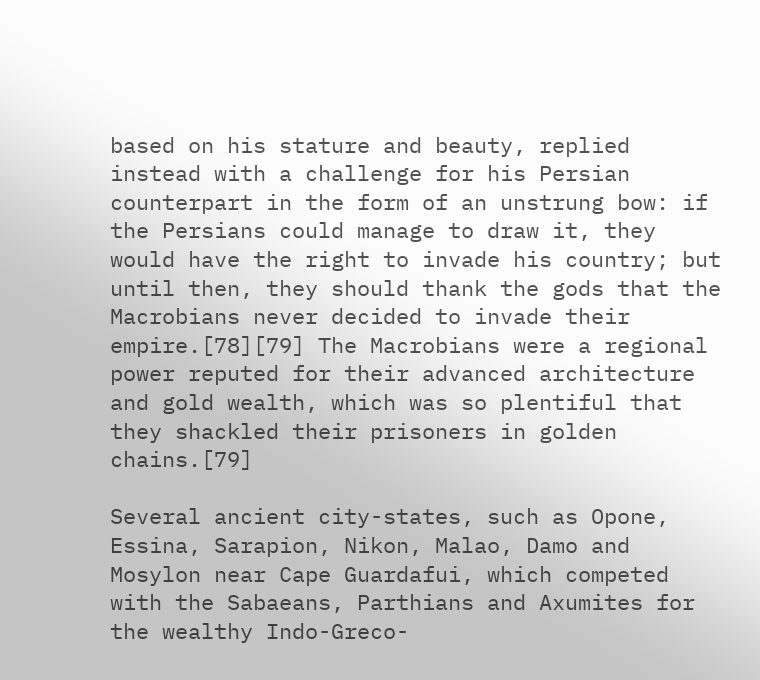based on his stature and beauty, replied instead with a challenge for his Persian counterpart in the form of an unstrung bow: if the Persians could manage to draw it, they would have the right to invade his country; but until then, they should thank the gods that the Macrobians never decided to invade their empire.[78][79] The Macrobians were a regional power reputed for their advanced architecture and gold wealth, which was so plentiful that they shackled their prisoners in golden chains.[79]

Several ancient city-states, such as Opone, Essina, Sarapion, Nikon, Malao, Damo and Mosylon near Cape Guardafui, which competed with the Sabaeans, Parthians and Axumites for the wealthy Indo-Greco-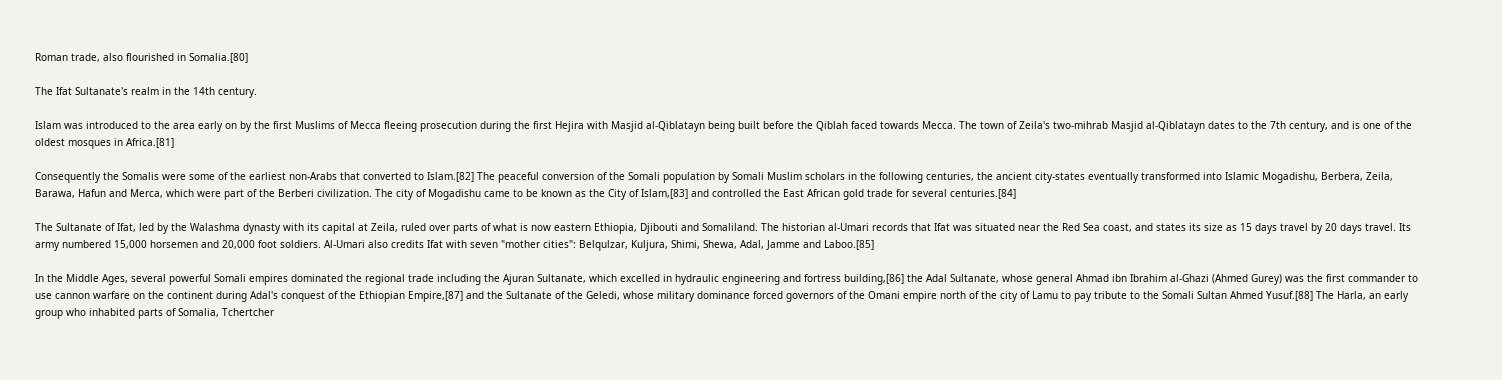Roman trade, also flourished in Somalia.[80]

The Ifat Sultanate's realm in the 14th century.

Islam was introduced to the area early on by the first Muslims of Mecca fleeing prosecution during the first Hejira with Masjid al-Qiblatayn being built before the Qiblah faced towards Mecca. The town of Zeila's two-mihrab Masjid al-Qiblatayn dates to the 7th century, and is one of the oldest mosques in Africa.[81]

Consequently the Somalis were some of the earliest non-Arabs that converted to Islam.[82] The peaceful conversion of the Somali population by Somali Muslim scholars in the following centuries, the ancient city-states eventually transformed into Islamic Mogadishu, Berbera, Zeila, Barawa, Hafun and Merca, which were part of the Berberi civilization. The city of Mogadishu came to be known as the City of Islam,[83] and controlled the East African gold trade for several centuries.[84]

The Sultanate of Ifat, led by the Walashma dynasty with its capital at Zeila, ruled over parts of what is now eastern Ethiopia, Djibouti and Somaliland. The historian al-Umari records that Ifat was situated near the Red Sea coast, and states its size as 15 days travel by 20 days travel. Its army numbered 15,000 horsemen and 20,000 foot soldiers. Al-Umari also credits Ifat with seven "mother cities": Belqulzar, Kuljura, Shimi, Shewa, Adal, Jamme and Laboo.[85]

In the Middle Ages, several powerful Somali empires dominated the regional trade including the Ajuran Sultanate, which excelled in hydraulic engineering and fortress building,[86] the Adal Sultanate, whose general Ahmad ibn Ibrahim al-Ghazi (Ahmed Gurey) was the first commander to use cannon warfare on the continent during Adal's conquest of the Ethiopian Empire,[87] and the Sultanate of the Geledi, whose military dominance forced governors of the Omani empire north of the city of Lamu to pay tribute to the Somali Sultan Ahmed Yusuf.[88] The Harla, an early group who inhabited parts of Somalia, Tchertcher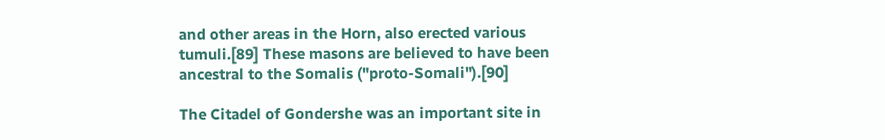and other areas in the Horn, also erected various tumuli.[89] These masons are believed to have been ancestral to the Somalis ("proto-Somali").[90]

The Citadel of Gondershe was an important site in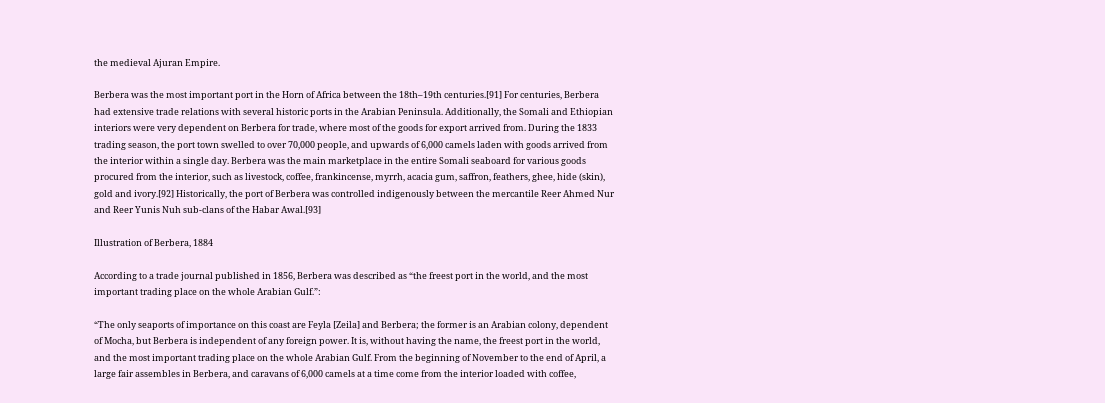the medieval Ajuran Empire.

Berbera was the most important port in the Horn of Africa between the 18th–19th centuries.[91] For centuries, Berbera had extensive trade relations with several historic ports in the Arabian Peninsula. Additionally, the Somali and Ethiopian interiors were very dependent on Berbera for trade, where most of the goods for export arrived from. During the 1833 trading season, the port town swelled to over 70,000 people, and upwards of 6,000 camels laden with goods arrived from the interior within a single day. Berbera was the main marketplace in the entire Somali seaboard for various goods procured from the interior, such as livestock, coffee, frankincense, myrrh, acacia gum, saffron, feathers, ghee, hide (skin), gold and ivory.[92] Historically, the port of Berbera was controlled indigenously between the mercantile Reer Ahmed Nur and Reer Yunis Nuh sub-clans of the Habar Awal.[93]

Illustration of Berbera, 1884

According to a trade journal published in 1856, Berbera was described as “the freest port in the world, and the most important trading place on the whole Arabian Gulf.”:

“The only seaports of importance on this coast are Feyla [Zeila] and Berbera; the former is an Arabian colony, dependent of Mocha, but Berbera is independent of any foreign power. It is, without having the name, the freest port in the world, and the most important trading place on the whole Arabian Gulf. From the beginning of November to the end of April, a large fair assembles in Berbera, and caravans of 6,000 camels at a time come from the interior loaded with coffee,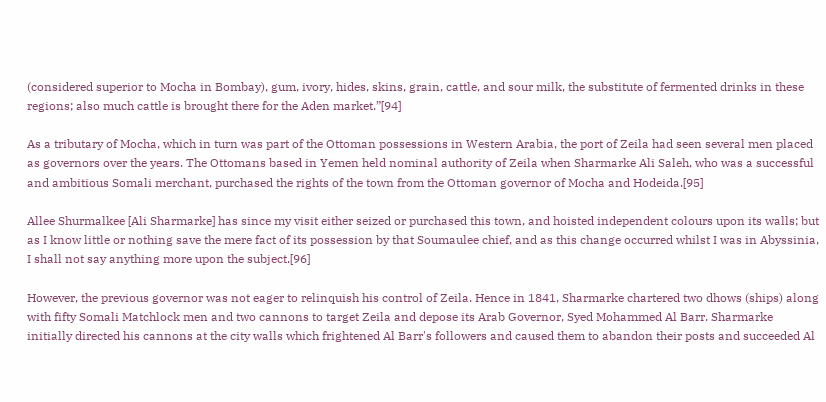(considered superior to Mocha in Bombay), gum, ivory, hides, skins, grain, cattle, and sour milk, the substitute of fermented drinks in these regions; also much cattle is brought there for the Aden market.”[94]

As a tributary of Mocha, which in turn was part of the Ottoman possessions in Western Arabia, the port of Zeila had seen several men placed as governors over the years. The Ottomans based in Yemen held nominal authority of Zeila when Sharmarke Ali Saleh, who was a successful and ambitious Somali merchant, purchased the rights of the town from the Ottoman governor of Mocha and Hodeida.[95]

Allee Shurmalkee [Ali Sharmarke] has since my visit either seized or purchased this town, and hoisted independent colours upon its walls; but as I know little or nothing save the mere fact of its possession by that Soumaulee chief, and as this change occurred whilst I was in Abyssinia, I shall not say anything more upon the subject.[96]

However, the previous governor was not eager to relinquish his control of Zeila. Hence in 1841, Sharmarke chartered two dhows (ships) along with fifty Somali Matchlock men and two cannons to target Zeila and depose its Arab Governor, Syed Mohammed Al Barr. Sharmarke initially directed his cannons at the city walls which frightened Al Barr's followers and caused them to abandon their posts and succeeded Al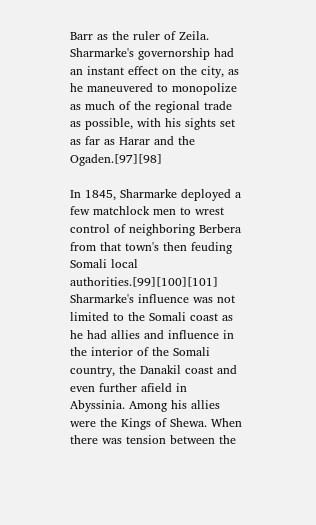Barr as the ruler of Zeila. Sharmarke's governorship had an instant effect on the city, as he maneuvered to monopolize as much of the regional trade as possible, with his sights set as far as Harar and the Ogaden.[97][98]

In 1845, Sharmarke deployed a few matchlock men to wrest control of neighboring Berbera from that town's then feuding Somali local authorities.[99][100][101] Sharmarke's influence was not limited to the Somali coast as he had allies and influence in the interior of the Somali country, the Danakil coast and even further afield in Abyssinia. Among his allies were the Kings of Shewa. When there was tension between the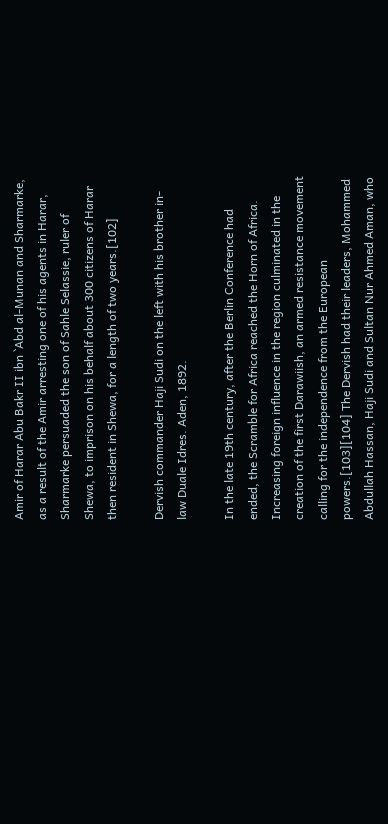Amir of Harar Abu Bakr II ibn `Abd al-Munan and Sharmarke, as a result of the Amir arresting one of his agents in Harar, Sharmarke persuaded the son of Sahle Selassie, ruler of Shewa, to imprison on his behalf about 300 citizens of Harar then resident in Shewa, for a length of two years.[102]

Dervish commander Haji Sudi on the left with his brother in-law Duale Idres. Aden, 1892.

In the late 19th century, after the Berlin Conference had ended, the Scramble for Africa reached the Horn of Africa. Increasing foreign influence in the region culminated in the creation of the first Darawiish, an armed resistance movement calling for the independence from the European powers.[103][104] The Dervish had their leaders, Mohammed Abdullah Hassan, Haji Sudi and Sultan Nur Ahmed Aman, who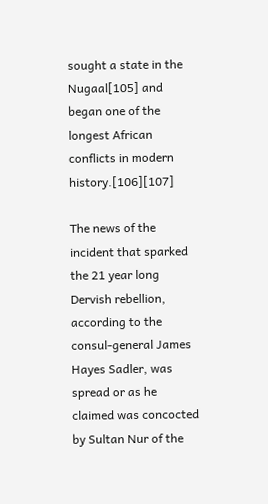sought a state in the Nugaal[105] and began one of the longest African conflicts in modern history.[106][107]

The news of the incident that sparked the 21 year long Dervish rebellion, according to the consul-general James Hayes Sadler, was spread or as he claimed was concocted by Sultan Nur of the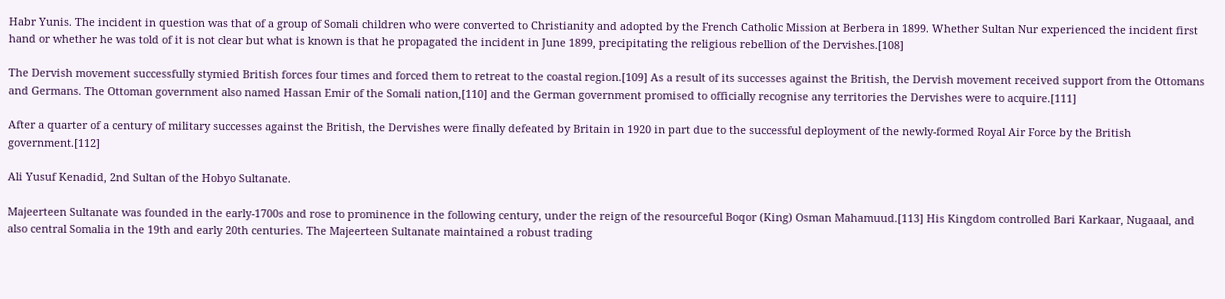Habr Yunis. The incident in question was that of a group of Somali children who were converted to Christianity and adopted by the French Catholic Mission at Berbera in 1899. Whether Sultan Nur experienced the incident first hand or whether he was told of it is not clear but what is known is that he propagated the incident in June 1899, precipitating the religious rebellion of the Dervishes.[108]

The Dervish movement successfully stymied British forces four times and forced them to retreat to the coastal region.[109] As a result of its successes against the British, the Dervish movement received support from the Ottomans and Germans. The Ottoman government also named Hassan Emir of the Somali nation,[110] and the German government promised to officially recognise any territories the Dervishes were to acquire.[111]

After a quarter of a century of military successes against the British, the Dervishes were finally defeated by Britain in 1920 in part due to the successful deployment of the newly-formed Royal Air Force by the British government.[112]

Ali Yusuf Kenadid, 2nd Sultan of the Hobyo Sultanate.

Majeerteen Sultanate was founded in the early-1700s and rose to prominence in the following century, under the reign of the resourceful Boqor (King) Osman Mahamuud.[113] His Kingdom controlled Bari Karkaar, Nugaaal, and also central Somalia in the 19th and early 20th centuries. The Majeerteen Sultanate maintained a robust trading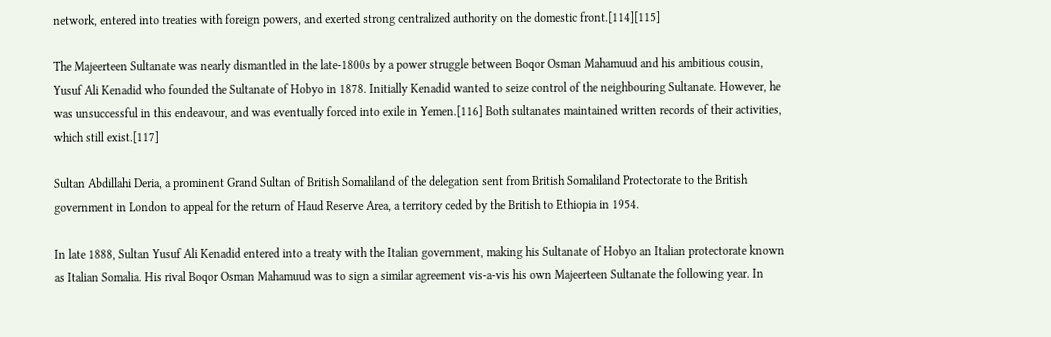network, entered into treaties with foreign powers, and exerted strong centralized authority on the domestic front.[114][115]

The Majeerteen Sultanate was nearly dismantled in the late-1800s by a power struggle between Boqor Osman Mahamuud and his ambitious cousin, Yusuf Ali Kenadid who founded the Sultanate of Hobyo in 1878. Initially Kenadid wanted to seize control of the neighbouring Sultanate. However, he was unsuccessful in this endeavour, and was eventually forced into exile in Yemen.[116] Both sultanates maintained written records of their activities, which still exist.[117]

Sultan Abdillahi Deria, a prominent Grand Sultan of British Somaliland of the delegation sent from British Somaliland Protectorate to the British government in London to appeal for the return of Haud Reserve Area, a territory ceded by the British to Ethiopia in 1954.

In late 1888, Sultan Yusuf Ali Kenadid entered into a treaty with the Italian government, making his Sultanate of Hobyo an Italian protectorate known as Italian Somalia. His rival Boqor Osman Mahamuud was to sign a similar agreement vis-a-vis his own Majeerteen Sultanate the following year. In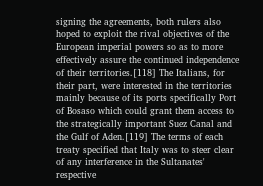signing the agreements, both rulers also hoped to exploit the rival objectives of the European imperial powers so as to more effectively assure the continued independence of their territories.[118] The Italians, for their part, were interested in the territories mainly because of its ports specifically Port of Bosaso which could grant them access to the strategically important Suez Canal and the Gulf of Aden.[119] The terms of each treaty specified that Italy was to steer clear of any interference in the Sultanates' respective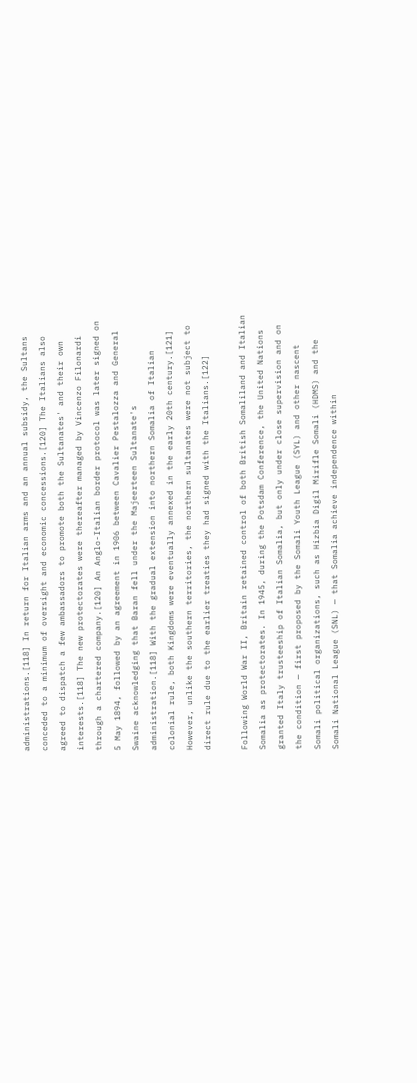administrations.[118] In return for Italian arms and an annual subsidy, the Sultans conceded to a minimum of oversight and economic concessions.[120] The Italians also agreed to dispatch a few ambassadors to promote both the Sultanates' and their own interests.[118] The new protectorates were thereafter managed by Vincenzo Filonardi through a chartered company.[120] An Anglo-Italian border protocol was later signed on 5 May 1894, followed by an agreement in 1906 between Cavalier Pestalozza and General Swaine acknowledging that Baran fell under the Majeerteen Sultanate's administration.[118] With the gradual extension into northern Somalia of Italian colonial rule, both Kingdoms were eventually annexed in the early 20th century.[121] However, unlike the southern territories, the northern sultanates were not subject to direct rule due to the earlier treaties they had signed with the Italians.[122]

Following World War II, Britain retained control of both British Somaliland and Italian Somalia as protectorates. In 1945, during the Potsdam Conference, the United Nations granted Italy trusteeship of Italian Somalia, but only under close supervision and on the condition — first proposed by the Somali Youth League (SYL) and other nascent Somali political organizations, such as Hizbia Digil Mirifle Somali (HDMS) and the Somali National League (SNL) — that Somalia achieve independence within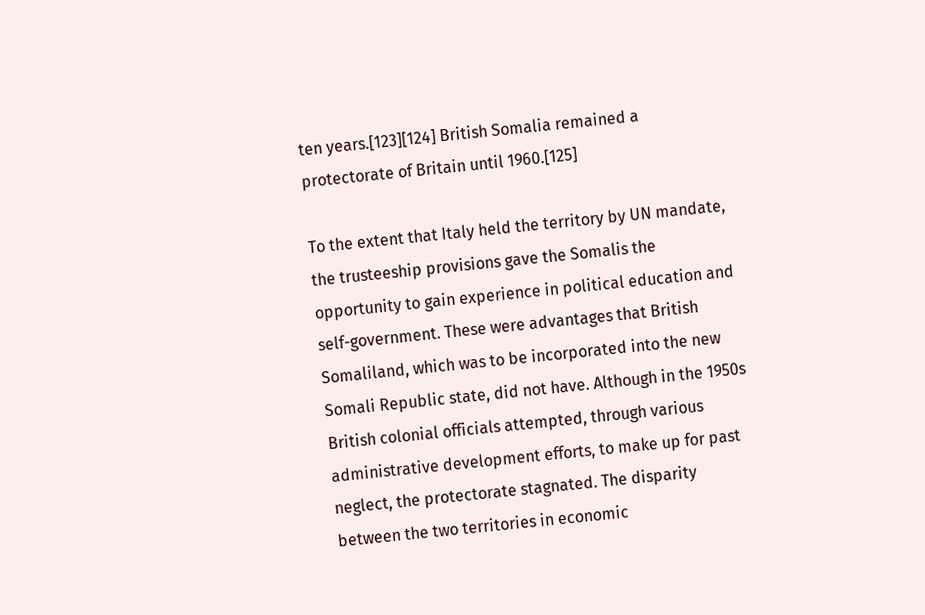ten years.[123][124] British Somalia remained a protectorate of Britain until 1960.[125]

To the extent that Italy held the territory by UN mandate, the trusteeship provisions gave the Somalis the opportunity to gain experience in political education and self-government. These were advantages that British Somaliland, which was to be incorporated into the new Somali Republic state, did not have. Although in the 1950s British colonial officials attempted, through various administrative development efforts, to make up for past neglect, the protectorate stagnated. The disparity between the two territories in economic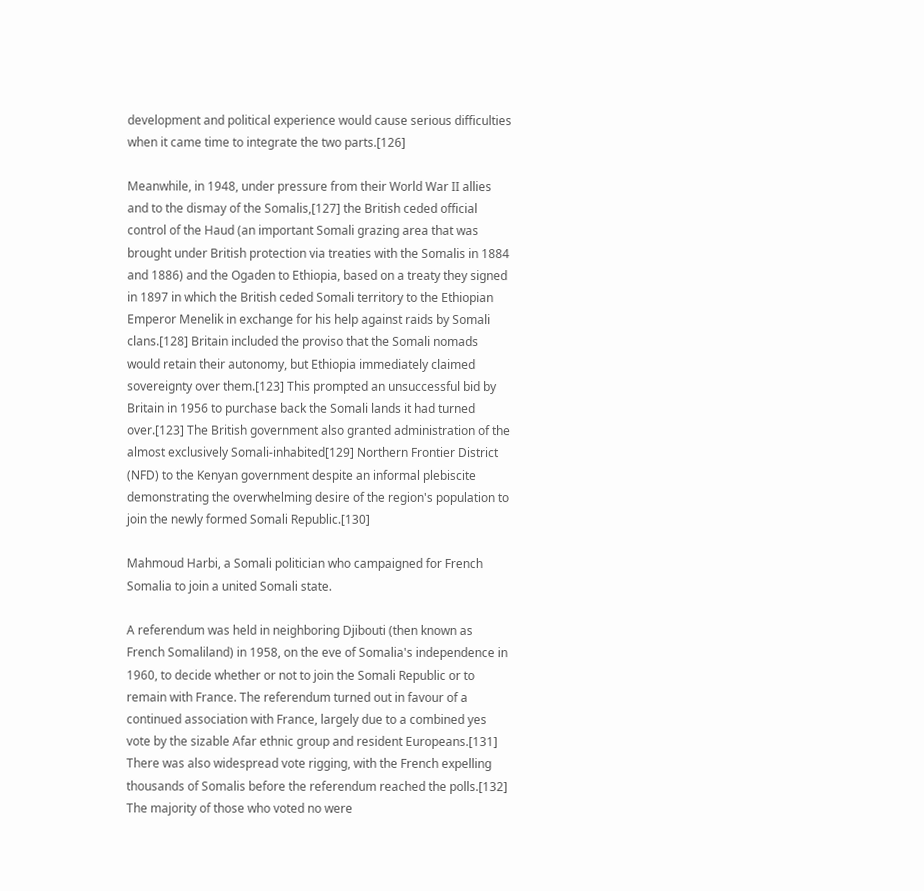development and political experience would cause serious difficulties when it came time to integrate the two parts.[126]

Meanwhile, in 1948, under pressure from their World War II allies and to the dismay of the Somalis,[127] the British ceded official control of the Haud (an important Somali grazing area that was brought under British protection via treaties with the Somalis in 1884 and 1886) and the Ogaden to Ethiopia, based on a treaty they signed in 1897 in which the British ceded Somali territory to the Ethiopian Emperor Menelik in exchange for his help against raids by Somali clans.[128] Britain included the proviso that the Somali nomads would retain their autonomy, but Ethiopia immediately claimed sovereignty over them.[123] This prompted an unsuccessful bid by Britain in 1956 to purchase back the Somali lands it had turned over.[123] The British government also granted administration of the almost exclusively Somali-inhabited[129] Northern Frontier District (NFD) to the Kenyan government despite an informal plebiscite demonstrating the overwhelming desire of the region's population to join the newly formed Somali Republic.[130]

Mahmoud Harbi, a Somali politician who campaigned for French Somalia to join a united Somali state.

A referendum was held in neighboring Djibouti (then known as French Somaliland) in 1958, on the eve of Somalia's independence in 1960, to decide whether or not to join the Somali Republic or to remain with France. The referendum turned out in favour of a continued association with France, largely due to a combined yes vote by the sizable Afar ethnic group and resident Europeans.[131] There was also widespread vote rigging, with the French expelling thousands of Somalis before the referendum reached the polls.[132] The majority of those who voted no were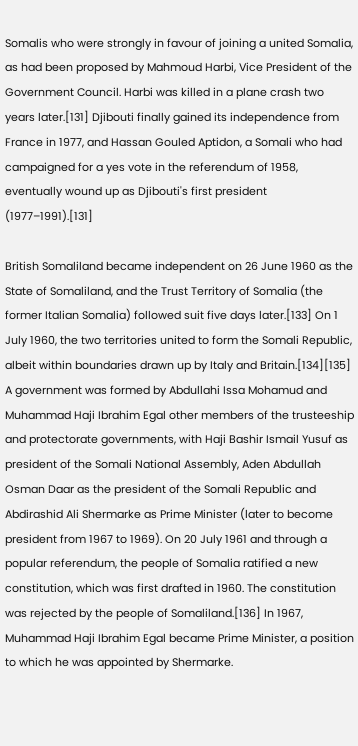Somalis who were strongly in favour of joining a united Somalia, as had been proposed by Mahmoud Harbi, Vice President of the Government Council. Harbi was killed in a plane crash two years later.[131] Djibouti finally gained its independence from France in 1977, and Hassan Gouled Aptidon, a Somali who had campaigned for a yes vote in the referendum of 1958, eventually wound up as Djibouti's first president (1977–1991).[131]

British Somaliland became independent on 26 June 1960 as the State of Somaliland, and the Trust Territory of Somalia (the former Italian Somalia) followed suit five days later.[133] On 1 July 1960, the two territories united to form the Somali Republic, albeit within boundaries drawn up by Italy and Britain.[134][135] A government was formed by Abdullahi Issa Mohamud and Muhammad Haji Ibrahim Egal other members of the trusteeship and protectorate governments, with Haji Bashir Ismail Yusuf as president of the Somali National Assembly, Aden Abdullah Osman Daar as the president of the Somali Republic and Abdirashid Ali Shermarke as Prime Minister (later to become president from 1967 to 1969). On 20 July 1961 and through a popular referendum, the people of Somalia ratified a new constitution, which was first drafted in 1960. The constitution was rejected by the people of Somaliland.[136] In 1967, Muhammad Haji Ibrahim Egal became Prime Minister, a position to which he was appointed by Shermarke.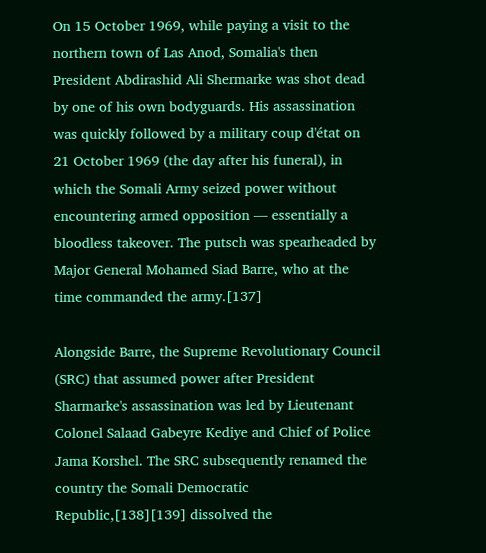On 15 October 1969, while paying a visit to the northern town of Las Anod, Somalia's then President Abdirashid Ali Shermarke was shot dead by one of his own bodyguards. His assassination was quickly followed by a military coup d'état on 21 October 1969 (the day after his funeral), in which the Somali Army seized power without encountering armed opposition — essentially a bloodless takeover. The putsch was spearheaded by Major General Mohamed Siad Barre, who at the time commanded the army.[137]

Alongside Barre, the Supreme Revolutionary Council (SRC) that assumed power after President Sharmarke's assassination was led by Lieutenant Colonel Salaad Gabeyre Kediye and Chief of Police Jama Korshel. The SRC subsequently renamed the country the Somali Democratic Republic,[138][139] dissolved the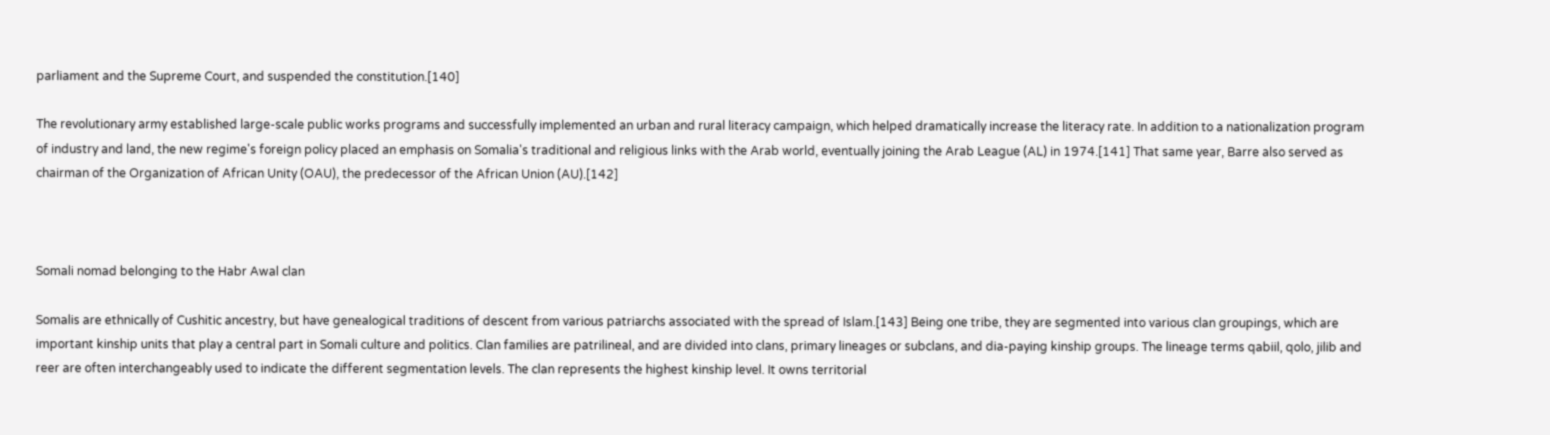parliament and the Supreme Court, and suspended the constitution.[140]

The revolutionary army established large-scale public works programs and successfully implemented an urban and rural literacy campaign, which helped dramatically increase the literacy rate. In addition to a nationalization program of industry and land, the new regime's foreign policy placed an emphasis on Somalia's traditional and religious links with the Arab world, eventually joining the Arab League (AL) in 1974.[141] That same year, Barre also served as chairman of the Organization of African Unity (OAU), the predecessor of the African Union (AU).[142]



Somali nomad belonging to the Habr Awal clan

Somalis are ethnically of Cushitic ancestry, but have genealogical traditions of descent from various patriarchs associated with the spread of Islam.[143] Being one tribe, they are segmented into various clan groupings, which are important kinship units that play a central part in Somali culture and politics. Clan families are patrilineal, and are divided into clans, primary lineages or subclans, and dia-paying kinship groups. The lineage terms qabiil, qolo, jilib and reer are often interchangeably used to indicate the different segmentation levels. The clan represents the highest kinship level. It owns territorial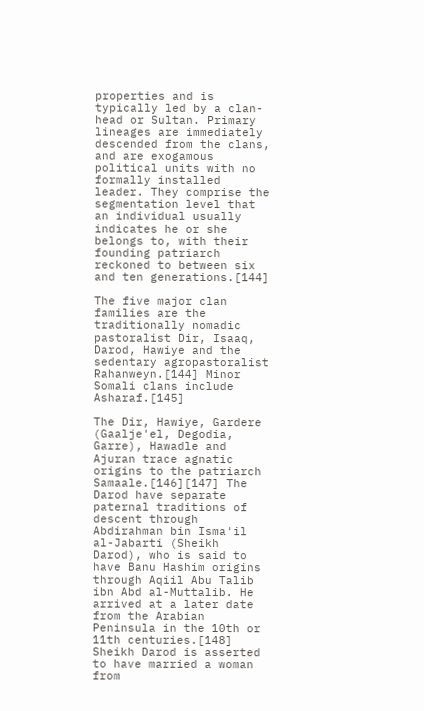properties and is typically led by a clan-head or Sultan. Primary lineages are immediately descended from the clans, and are exogamous political units with no formally installed leader. They comprise the segmentation level that an individual usually indicates he or she belongs to, with their founding patriarch reckoned to between six and ten generations.[144]

The five major clan families are the traditionally nomadic pastoralist Dir, Isaaq, Darod, Hawiye and the sedentary agropastoralist Rahanweyn.[144] Minor Somali clans include Asharaf.[145]

The Dir, Hawiye, Gardere (Gaalje'el, Degodia, Garre), Hawadle and Ajuran trace agnatic origins to the patriarch Samaale.[146][147] The Darod have separate paternal traditions of descent through Abdirahman bin Isma'il al-Jabarti (Sheikh Darod), who is said to have Banu Hashim origins through Aqiil Abu Talib ibn Abd al-Muttalib. He arrived at a later date from the Arabian Peninsula in the 10th or 11th centuries.[148] Sheikh Darod is asserted to have married a woman from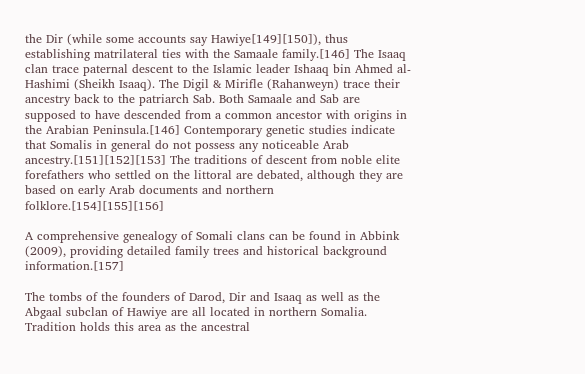the Dir (while some accounts say Hawiye[149][150]), thus establishing matrilateral ties with the Samaale family.[146] The Isaaq clan trace paternal descent to the Islamic leader Ishaaq bin Ahmed al-Hashimi (Sheikh Isaaq). The Digil & Mirifle (Rahanweyn) trace their ancestry back to the patriarch Sab. Both Samaale and Sab are supposed to have descended from a common ancestor with origins in the Arabian Peninsula.[146] Contemporary genetic studies indicate that Somalis in general do not possess any noticeable Arab ancestry.[151][152][153] The traditions of descent from noble elite forefathers who settled on the littoral are debated, although they are based on early Arab documents and northern folklore.[154][155][156]

A comprehensive genealogy of Somali clans can be found in Abbink (2009), providing detailed family trees and historical background information.[157]

The tombs of the founders of Darod, Dir and Isaaq as well as the Abgaal subclan of Hawiye are all located in northern Somalia. Tradition holds this area as the ancestral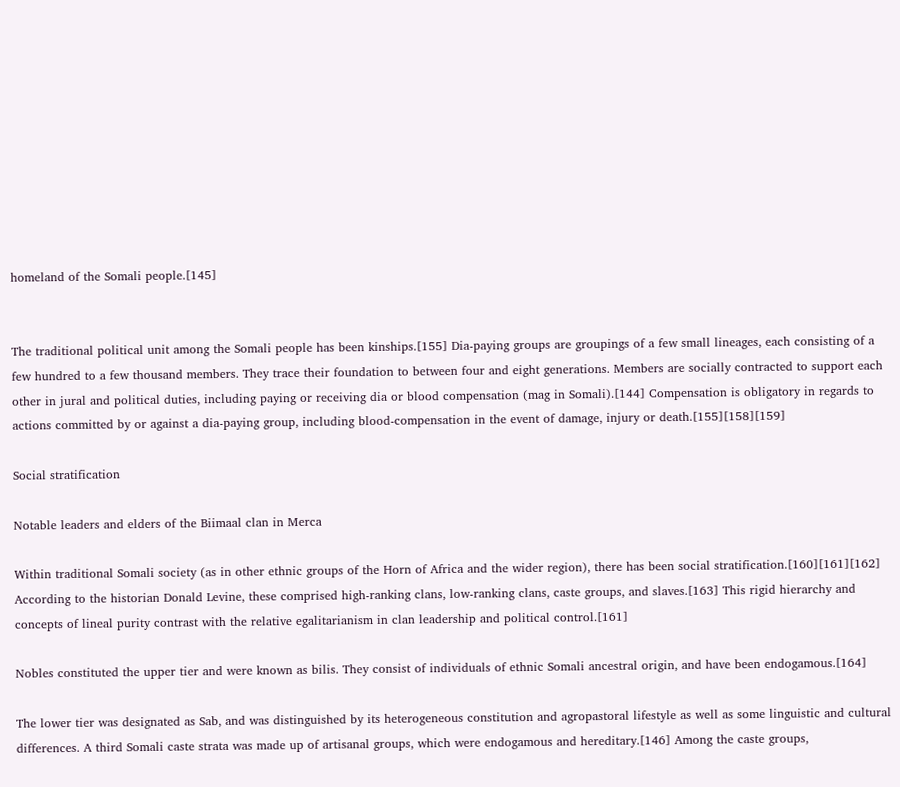homeland of the Somali people.[145]


The traditional political unit among the Somali people has been kinships.[155] Dia-paying groups are groupings of a few small lineages, each consisting of a few hundred to a few thousand members. They trace their foundation to between four and eight generations. Members are socially contracted to support each other in jural and political duties, including paying or receiving dia or blood compensation (mag in Somali).[144] Compensation is obligatory in regards to actions committed by or against a dia-paying group, including blood-compensation in the event of damage, injury or death.[155][158][159]

Social stratification

Notable leaders and elders of the Biimaal clan in Merca

Within traditional Somali society (as in other ethnic groups of the Horn of Africa and the wider region), there has been social stratification.[160][161][162] According to the historian Donald Levine, these comprised high-ranking clans, low-ranking clans, caste groups, and slaves.[163] This rigid hierarchy and concepts of lineal purity contrast with the relative egalitarianism in clan leadership and political control.[161]

Nobles constituted the upper tier and were known as bilis. They consist of individuals of ethnic Somali ancestral origin, and have been endogamous.[164]

The lower tier was designated as Sab, and was distinguished by its heterogeneous constitution and agropastoral lifestyle as well as some linguistic and cultural differences. A third Somali caste strata was made up of artisanal groups, which were endogamous and hereditary.[146] Among the caste groups,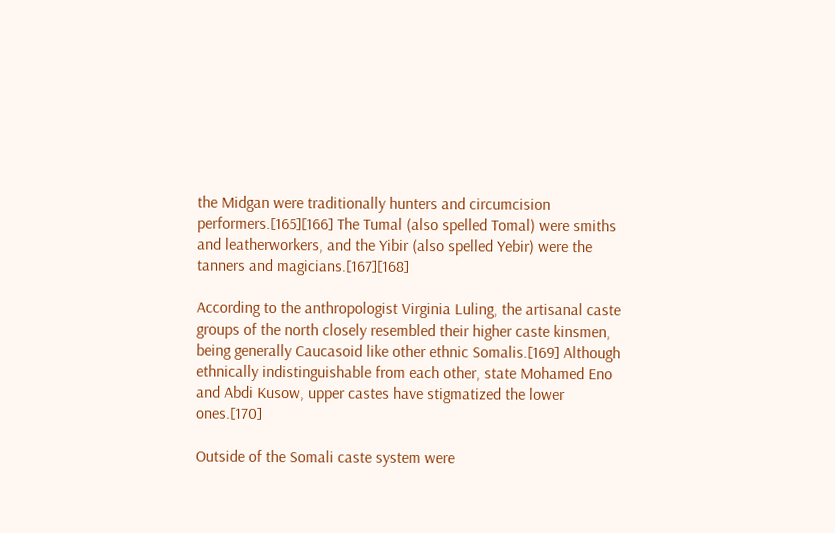the Midgan were traditionally hunters and circumcision performers.[165][166] The Tumal (also spelled Tomal) were smiths and leatherworkers, and the Yibir (also spelled Yebir) were the tanners and magicians.[167][168]

According to the anthropologist Virginia Luling, the artisanal caste groups of the north closely resembled their higher caste kinsmen, being generally Caucasoid like other ethnic Somalis.[169] Although ethnically indistinguishable from each other, state Mohamed Eno and Abdi Kusow, upper castes have stigmatized the lower ones.[170]

Outside of the Somali caste system were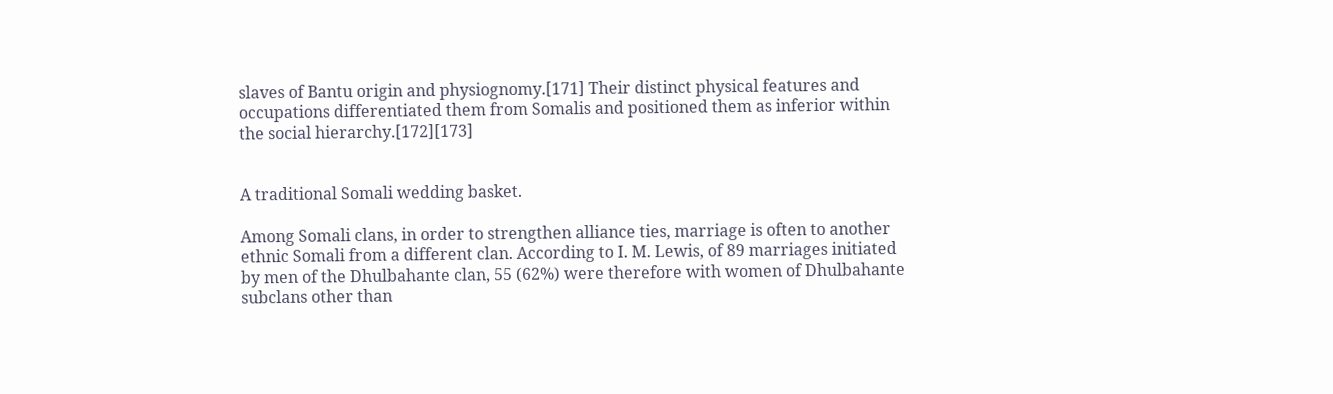slaves of Bantu origin and physiognomy.[171] Their distinct physical features and occupations differentiated them from Somalis and positioned them as inferior within the social hierarchy.[172][173]


A traditional Somali wedding basket.

Among Somali clans, in order to strengthen alliance ties, marriage is often to another ethnic Somali from a different clan. According to I. M. Lewis, of 89 marriages initiated by men of the Dhulbahante clan, 55 (62%) were therefore with women of Dhulbahante subclans other than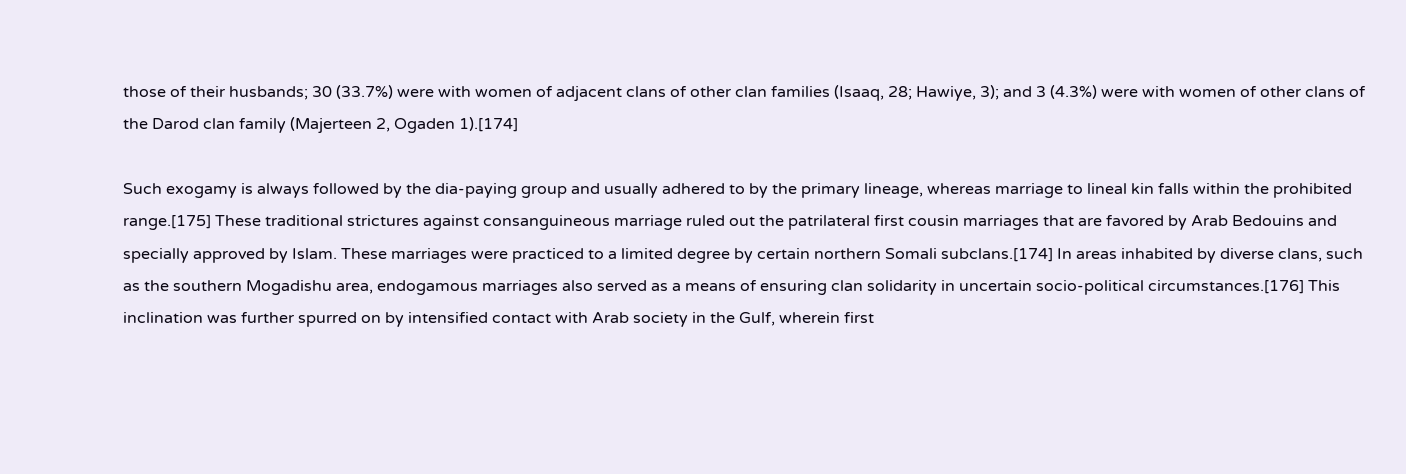those of their husbands; 30 (33.7%) were with women of adjacent clans of other clan families (Isaaq, 28; Hawiye, 3); and 3 (4.3%) were with women of other clans of the Darod clan family (Majerteen 2, Ogaden 1).[174]

Such exogamy is always followed by the dia-paying group and usually adhered to by the primary lineage, whereas marriage to lineal kin falls within the prohibited range.[175] These traditional strictures against consanguineous marriage ruled out the patrilateral first cousin marriages that are favored by Arab Bedouins and specially approved by Islam. These marriages were practiced to a limited degree by certain northern Somali subclans.[174] In areas inhabited by diverse clans, such as the southern Mogadishu area, endogamous marriages also served as a means of ensuring clan solidarity in uncertain socio-political circumstances.[176] This inclination was further spurred on by intensified contact with Arab society in the Gulf, wherein first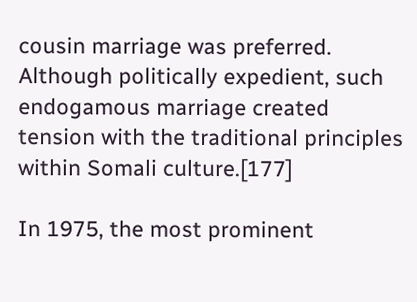cousin marriage was preferred. Although politically expedient, such endogamous marriage created tension with the traditional principles within Somali culture.[177]

In 1975, the most prominent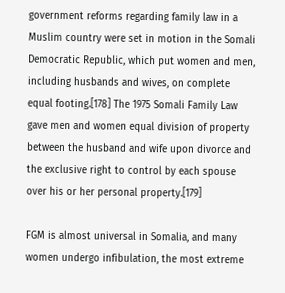government reforms regarding family law in a Muslim country were set in motion in the Somali Democratic Republic, which put women and men, including husbands and wives, on complete equal footing.[178] The 1975 Somali Family Law gave men and women equal division of property between the husband and wife upon divorce and the exclusive right to control by each spouse over his or her personal property.[179]

FGM is almost universal in Somalia, and many women undergo infibulation, the most extreme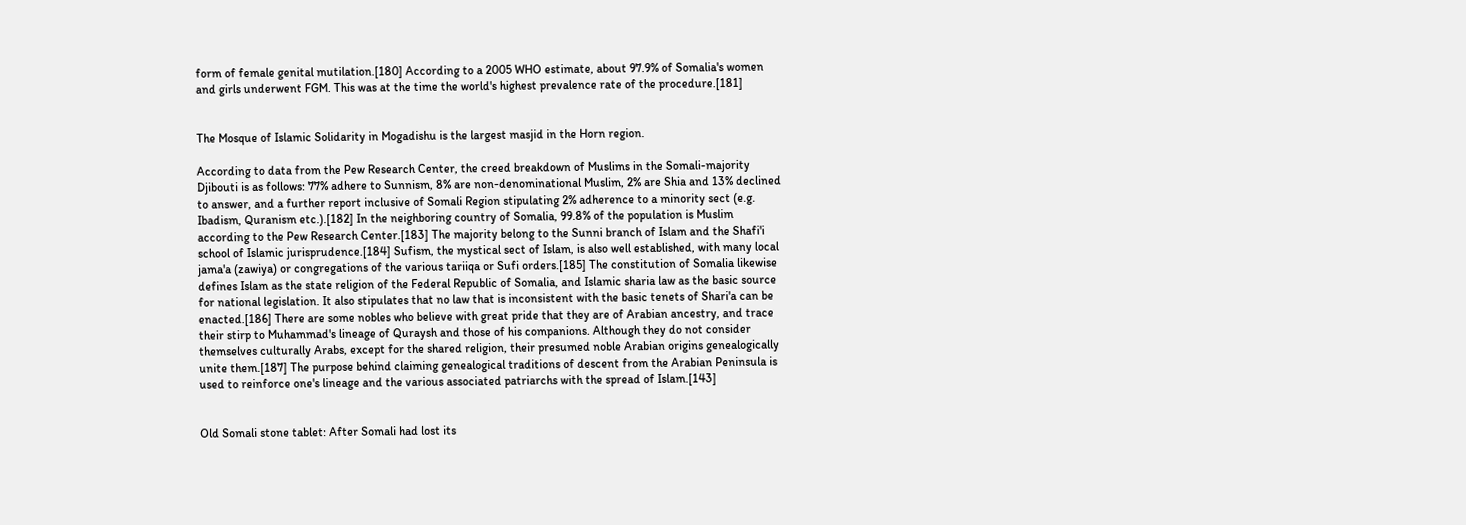form of female genital mutilation.[180] According to a 2005 WHO estimate, about 97.9% of Somalia's women and girls underwent FGM. This was at the time the world's highest prevalence rate of the procedure.[181]


The Mosque of Islamic Solidarity in Mogadishu is the largest masjid in the Horn region.

According to data from the Pew Research Center, the creed breakdown of Muslims in the Somali-majority Djibouti is as follows: 77% adhere to Sunnism, 8% are non-denominational Muslim, 2% are Shia and 13% declined to answer, and a further report inclusive of Somali Region stipulating 2% adherence to a minority sect (e.g. Ibadism, Quranism etc.).[182] In the neighboring country of Somalia, 99.8% of the population is Muslim according to the Pew Research Center.[183] The majority belong to the Sunni branch of Islam and the Shafi'i school of Islamic jurisprudence.[184] Sufism, the mystical sect of Islam, is also well established, with many local jama'a (zawiya) or congregations of the various tariiqa or Sufi orders.[185] The constitution of Somalia likewise defines Islam as the state religion of the Federal Republic of Somalia, and Islamic sharia law as the basic source for national legislation. It also stipulates that no law that is inconsistent with the basic tenets of Shari'a can be enacted.[186] There are some nobles who believe with great pride that they are of Arabian ancestry, and trace their stirp to Muhammad's lineage of Quraysh and those of his companions. Although they do not consider themselves culturally Arabs, except for the shared religion, their presumed noble Arabian origins genealogically unite them.[187] The purpose behind claiming genealogical traditions of descent from the Arabian Peninsula is used to reinforce one's lineage and the various associated patriarchs with the spread of Islam.[143]


Old Somali stone tablet: After Somali had lost its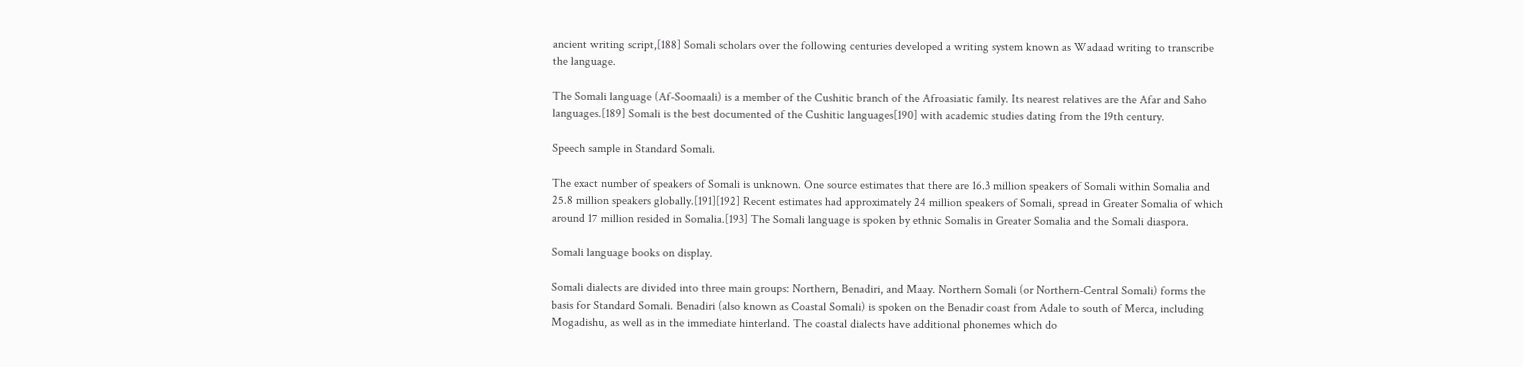ancient writing script,[188] Somali scholars over the following centuries developed a writing system known as Wadaad writing to transcribe the language.

The Somali language (Af-Soomaali) is a member of the Cushitic branch of the Afroasiatic family. Its nearest relatives are the Afar and Saho languages.[189] Somali is the best documented of the Cushitic languages[190] with academic studies dating from the 19th century.

Speech sample in Standard Somali.

The exact number of speakers of Somali is unknown. One source estimates that there are 16.3 million speakers of Somali within Somalia and 25.8 million speakers globally.[191][192] Recent estimates had approximately 24 million speakers of Somali, spread in Greater Somalia of which around 17 million resided in Somalia.[193] The Somali language is spoken by ethnic Somalis in Greater Somalia and the Somali diaspora.

Somali language books on display.

Somali dialects are divided into three main groups: Northern, Benadiri, and Maay. Northern Somali (or Northern-Central Somali) forms the basis for Standard Somali. Benadiri (also known as Coastal Somali) is spoken on the Benadir coast from Adale to south of Merca, including Mogadishu, as well as in the immediate hinterland. The coastal dialects have additional phonemes which do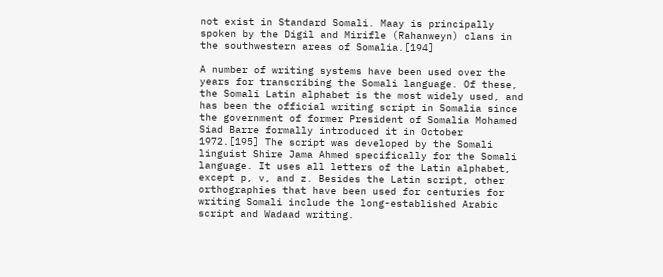not exist in Standard Somali. Maay is principally spoken by the Digil and Mirifle (Rahanweyn) clans in the southwestern areas of Somalia.[194]

A number of writing systems have been used over the years for transcribing the Somali language. Of these, the Somali Latin alphabet is the most widely used, and has been the official writing script in Somalia since the government of former President of Somalia Mohamed Siad Barre formally introduced it in October 1972.[195] The script was developed by the Somali linguist Shire Jama Ahmed specifically for the Somali language. It uses all letters of the Latin alphabet, except p, v, and z. Besides the Latin script, other orthographies that have been used for centuries for writing Somali include the long-established Arabic script and Wadaad writing.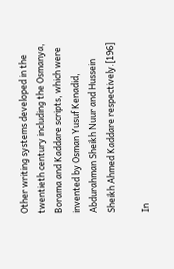Other writing systems developed in the twentieth century including the Osmanya, Borama and Kaddare scripts, which were invented by Osman Yusuf Kenadid, Abdurahman Sheikh Nuur and Hussein Sheikh Ahmed Kaddare respectively.[196]

In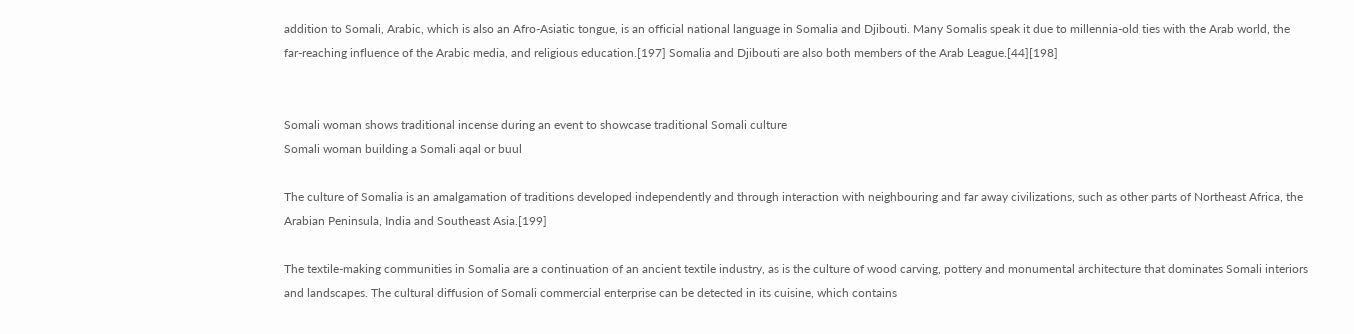addition to Somali, Arabic, which is also an Afro-Asiatic tongue, is an official national language in Somalia and Djibouti. Many Somalis speak it due to millennia-old ties with the Arab world, the far-reaching influence of the Arabic media, and religious education.[197] Somalia and Djibouti are also both members of the Arab League.[44][198]


Somali woman shows traditional incense during an event to showcase traditional Somali culture
Somali woman building a Somali aqal or buul

The culture of Somalia is an amalgamation of traditions developed independently and through interaction with neighbouring and far away civilizations, such as other parts of Northeast Africa, the Arabian Peninsula, India and Southeast Asia.[199]

The textile-making communities in Somalia are a continuation of an ancient textile industry, as is the culture of wood carving, pottery and monumental architecture that dominates Somali interiors and landscapes. The cultural diffusion of Somali commercial enterprise can be detected in its cuisine, which contains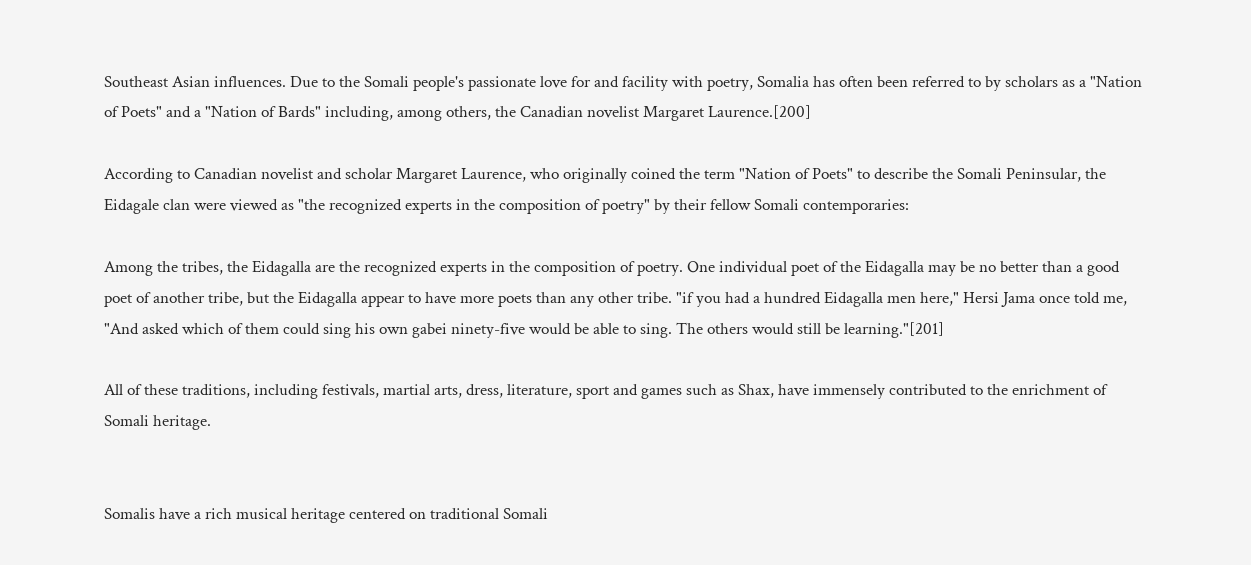Southeast Asian influences. Due to the Somali people's passionate love for and facility with poetry, Somalia has often been referred to by scholars as a "Nation of Poets" and a "Nation of Bards" including, among others, the Canadian novelist Margaret Laurence.[200]

According to Canadian novelist and scholar Margaret Laurence, who originally coined the term "Nation of Poets" to describe the Somali Peninsular, the Eidagale clan were viewed as "the recognized experts in the composition of poetry" by their fellow Somali contemporaries:

Among the tribes, the Eidagalla are the recognized experts in the composition of poetry. One individual poet of the Eidagalla may be no better than a good poet of another tribe, but the Eidagalla appear to have more poets than any other tribe. "if you had a hundred Eidagalla men here," Hersi Jama once told me, "And asked which of them could sing his own gabei ninety-five would be able to sing. The others would still be learning."[201]

All of these traditions, including festivals, martial arts, dress, literature, sport and games such as Shax, have immensely contributed to the enrichment of Somali heritage.


Somalis have a rich musical heritage centered on traditional Somali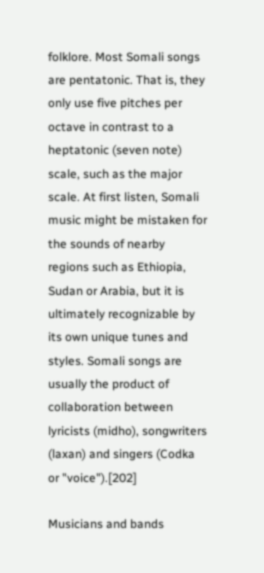folklore. Most Somali songs are pentatonic. That is, they only use five pitches per octave in contrast to a heptatonic (seven note) scale, such as the major scale. At first listen, Somali music might be mistaken for the sounds of nearby regions such as Ethiopia, Sudan or Arabia, but it is ultimately recognizable by its own unique tunes and styles. Somali songs are usually the product of collaboration between lyricists (midho), songwriters (laxan) and singers (Codka or "voice").[202]

Musicians and bands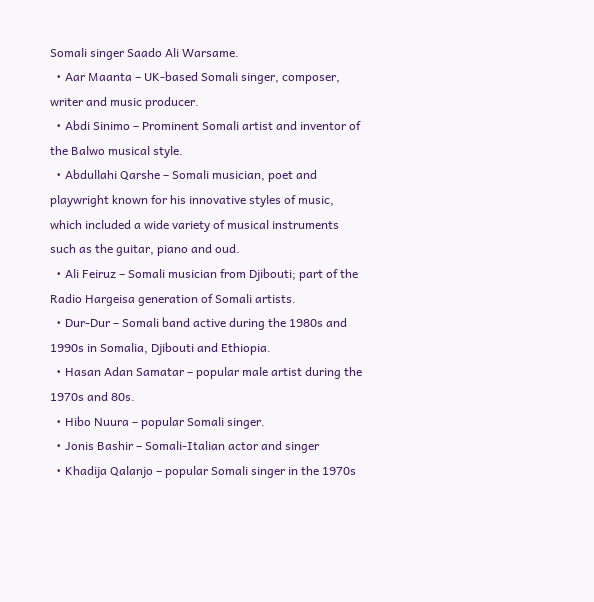Somali singer Saado Ali Warsame.
  • Aar Maanta – UK-based Somali singer, composer, writer and music producer.
  • Abdi Sinimo – Prominent Somali artist and inventor of the Balwo musical style.
  • Abdullahi Qarshe – Somali musician, poet and playwright known for his innovative styles of music, which included a wide variety of musical instruments such as the guitar, piano and oud.
  • Ali Feiruz – Somali musician from Djibouti; part of the Radio Hargeisa generation of Somali artists.
  • Dur-Dur – Somali band active during the 1980s and 1990s in Somalia, Djibouti and Ethiopia.
  • Hasan Adan Samatar – popular male artist during the 1970s and 80s.
  • Hibo Nuura – popular Somali singer.
  • Jonis Bashir – Somali-Italian actor and singer
  • Khadija Qalanjo – popular Somali singer in the 1970s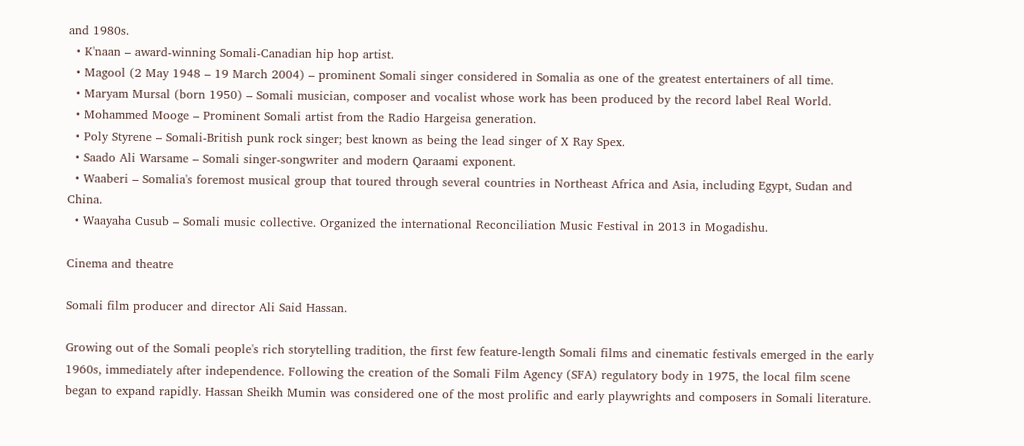and 1980s.
  • K'naan – award-winning Somali-Canadian hip hop artist.
  • Magool (2 May 1948 – 19 March 2004) – prominent Somali singer considered in Somalia as one of the greatest entertainers of all time.
  • Maryam Mursal (born 1950) – Somali musician, composer and vocalist whose work has been produced by the record label Real World.
  • Mohammed Mooge – Prominent Somali artist from the Radio Hargeisa generation.
  • Poly Styrene – Somali-British punk rock singer; best known as being the lead singer of X Ray Spex.
  • Saado Ali Warsame – Somali singer-songwriter and modern Qaraami exponent.
  • Waaberi – Somalia's foremost musical group that toured through several countries in Northeast Africa and Asia, including Egypt, Sudan and China.
  • Waayaha Cusub – Somali music collective. Organized the international Reconciliation Music Festival in 2013 in Mogadishu.

Cinema and theatre

Somali film producer and director Ali Said Hassan.

Growing out of the Somali people's rich storytelling tradition, the first few feature-length Somali films and cinematic festivals emerged in the early 1960s, immediately after independence. Following the creation of the Somali Film Agency (SFA) regulatory body in 1975, the local film scene began to expand rapidly. Hassan Sheikh Mumin was considered one of the most prolific and early playwrights and composers in Somali literature.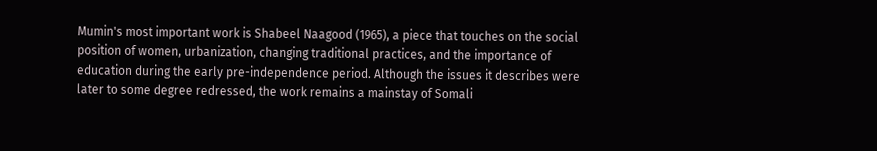Mumin's most important work is Shabeel Naagood (1965), a piece that touches on the social position of women, urbanization, changing traditional practices, and the importance of education during the early pre-independence period. Although the issues it describes were later to some degree redressed, the work remains a mainstay of Somali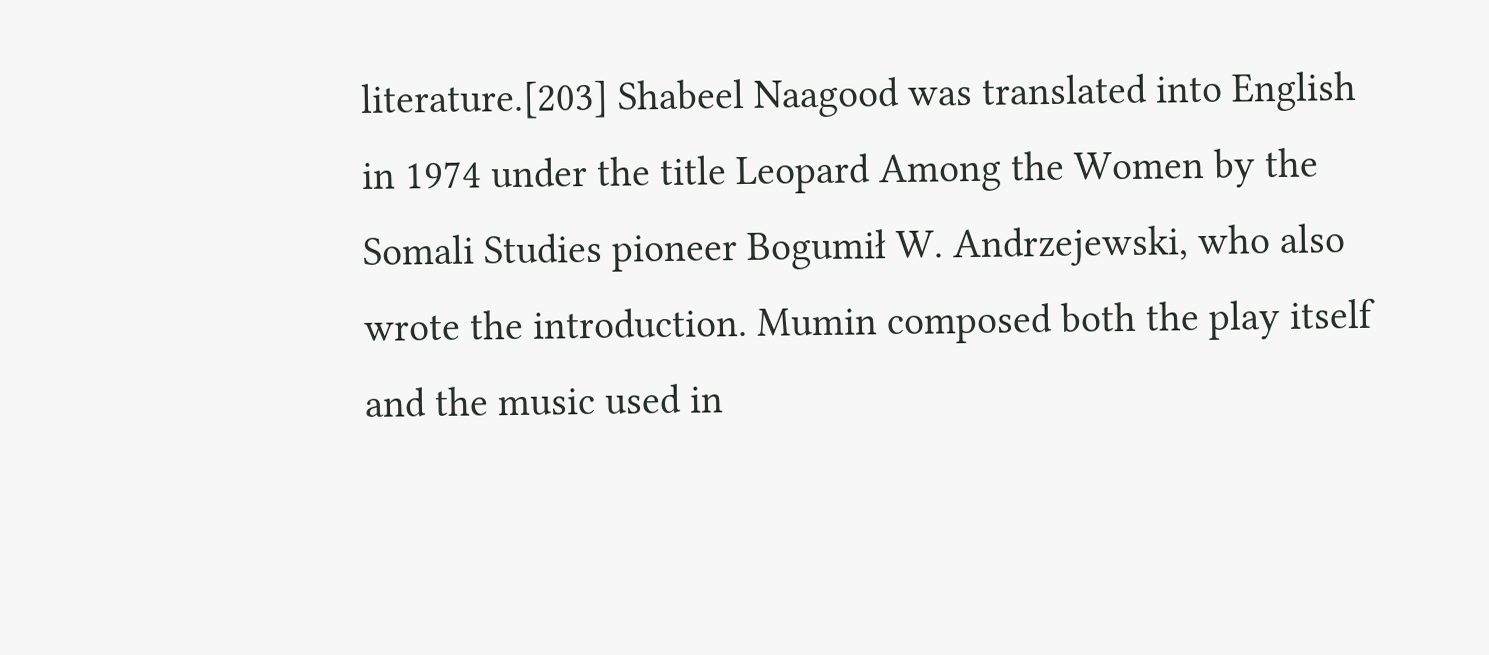literature.[203] Shabeel Naagood was translated into English in 1974 under the title Leopard Among the Women by the Somali Studies pioneer Bogumił W. Andrzejewski, who also wrote the introduction. Mumin composed both the play itself and the music used in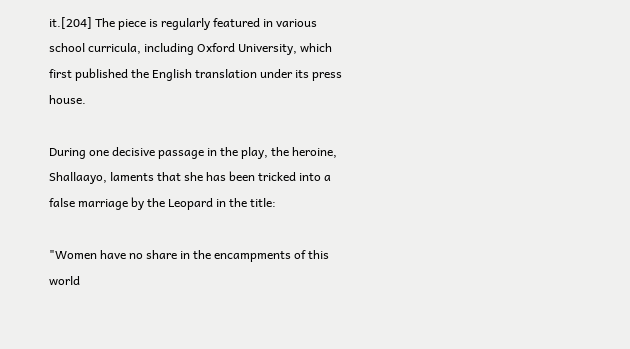it.[204] The piece is regularly featured in various school curricula, including Oxford University, which first published the English translation under its press house.

During one decisive passage in the play, the heroine, Shallaayo, laments that she has been tricked into a false marriage by the Leopard in the title:

"Women have no share in the encampments of this world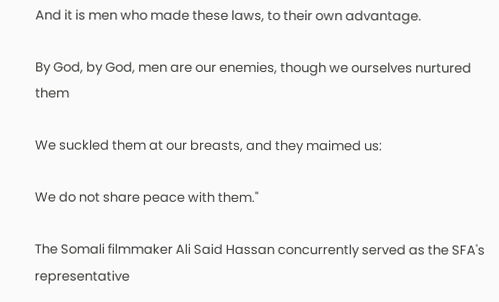And it is men who made these laws, to their own advantage.

By God, by God, men are our enemies, though we ourselves nurtured them

We suckled them at our breasts, and they maimed us:

We do not share peace with them."

The Somali filmmaker Ali Said Hassan concurrently served as the SFA's representative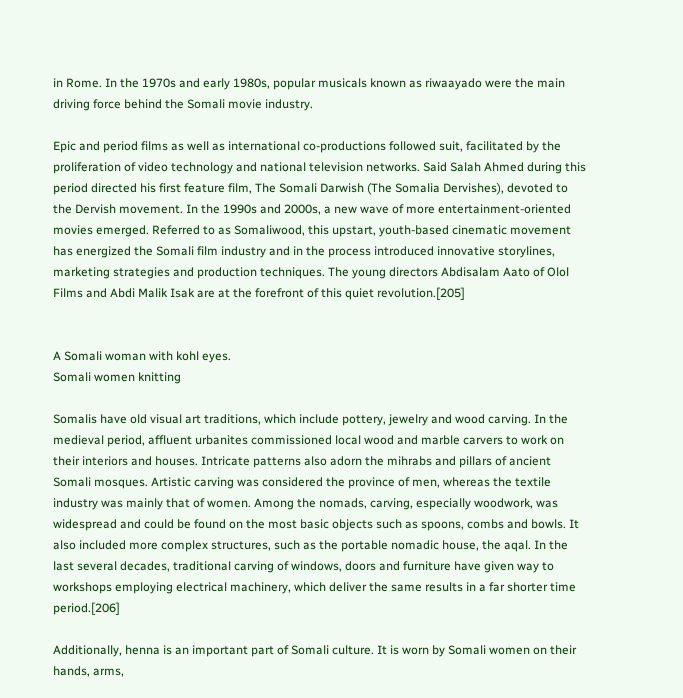in Rome. In the 1970s and early 1980s, popular musicals known as riwaayado were the main driving force behind the Somali movie industry.

Epic and period films as well as international co-productions followed suit, facilitated by the proliferation of video technology and national television networks. Said Salah Ahmed during this period directed his first feature film, The Somali Darwish (The Somalia Dervishes), devoted to the Dervish movement. In the 1990s and 2000s, a new wave of more entertainment-oriented movies emerged. Referred to as Somaliwood, this upstart, youth-based cinematic movement has energized the Somali film industry and in the process introduced innovative storylines, marketing strategies and production techniques. The young directors Abdisalam Aato of Olol Films and Abdi Malik Isak are at the forefront of this quiet revolution.[205]


A Somali woman with kohl eyes.
Somali women knitting

Somalis have old visual art traditions, which include pottery, jewelry and wood carving. In the medieval period, affluent urbanites commissioned local wood and marble carvers to work on their interiors and houses. Intricate patterns also adorn the mihrabs and pillars of ancient Somali mosques. Artistic carving was considered the province of men, whereas the textile industry was mainly that of women. Among the nomads, carving, especially woodwork, was widespread and could be found on the most basic objects such as spoons, combs and bowls. It also included more complex structures, such as the portable nomadic house, the aqal. In the last several decades, traditional carving of windows, doors and furniture have given way to workshops employing electrical machinery, which deliver the same results in a far shorter time period.[206]

Additionally, henna is an important part of Somali culture. It is worn by Somali women on their hands, arms,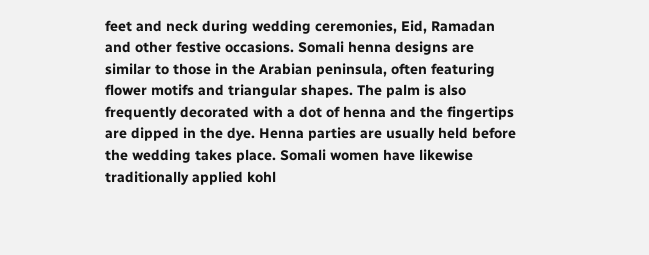feet and neck during wedding ceremonies, Eid, Ramadan and other festive occasions. Somali henna designs are similar to those in the Arabian peninsula, often featuring flower motifs and triangular shapes. The palm is also frequently decorated with a dot of henna and the fingertips are dipped in the dye. Henna parties are usually held before the wedding takes place. Somali women have likewise traditionally applied kohl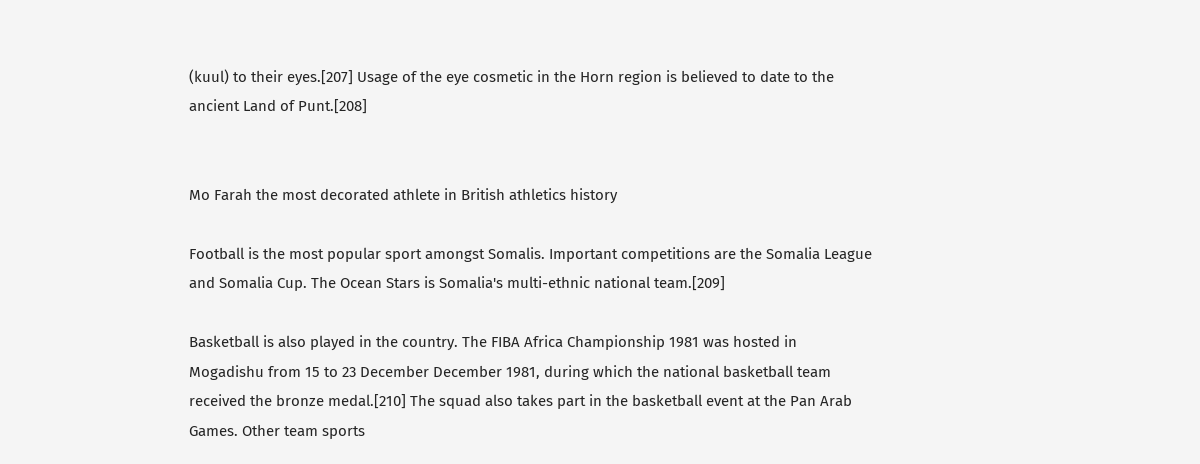(kuul) to their eyes.[207] Usage of the eye cosmetic in the Horn region is believed to date to the ancient Land of Punt.[208]


Mo Farah the most decorated athlete in British athletics history

Football is the most popular sport amongst Somalis. Important competitions are the Somalia League and Somalia Cup. The Ocean Stars is Somalia's multi-ethnic national team.[209]

Basketball is also played in the country. The FIBA Africa Championship 1981 was hosted in Mogadishu from 15 to 23 December December 1981, during which the national basketball team received the bronze medal.[210] The squad also takes part in the basketball event at the Pan Arab Games. Other team sports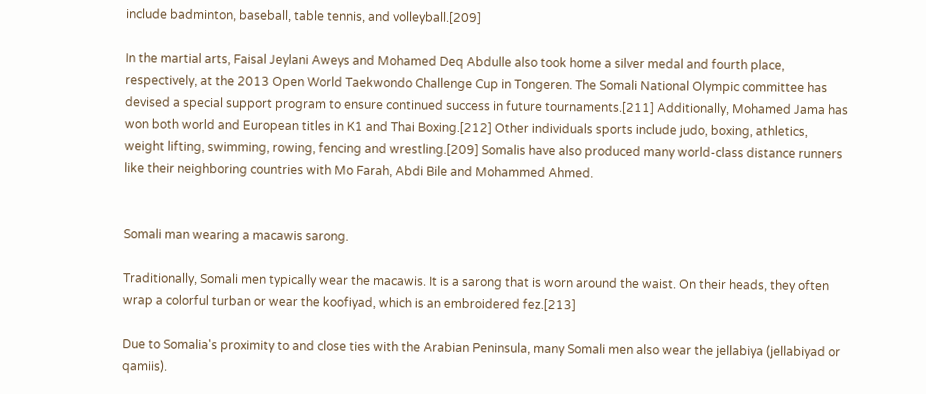include badminton, baseball, table tennis, and volleyball.[209]

In the martial arts, Faisal Jeylani Aweys and Mohamed Deq Abdulle also took home a silver medal and fourth place, respectively, at the 2013 Open World Taekwondo Challenge Cup in Tongeren. The Somali National Olympic committee has devised a special support program to ensure continued success in future tournaments.[211] Additionally, Mohamed Jama has won both world and European titles in K1 and Thai Boxing.[212] Other individuals sports include judo, boxing, athletics, weight lifting, swimming, rowing, fencing and wrestling.[209] Somalis have also produced many world-class distance runners like their neighboring countries with Mo Farah, Abdi Bile and Mohammed Ahmed.


Somali man wearing a macawis sarong.

Traditionally, Somali men typically wear the macawis. It is a sarong that is worn around the waist. On their heads, they often wrap a colorful turban or wear the koofiyad, which is an embroidered fez.[213]

Due to Somalia's proximity to and close ties with the Arabian Peninsula, many Somali men also wear the jellabiya (jellabiyad or qamiis).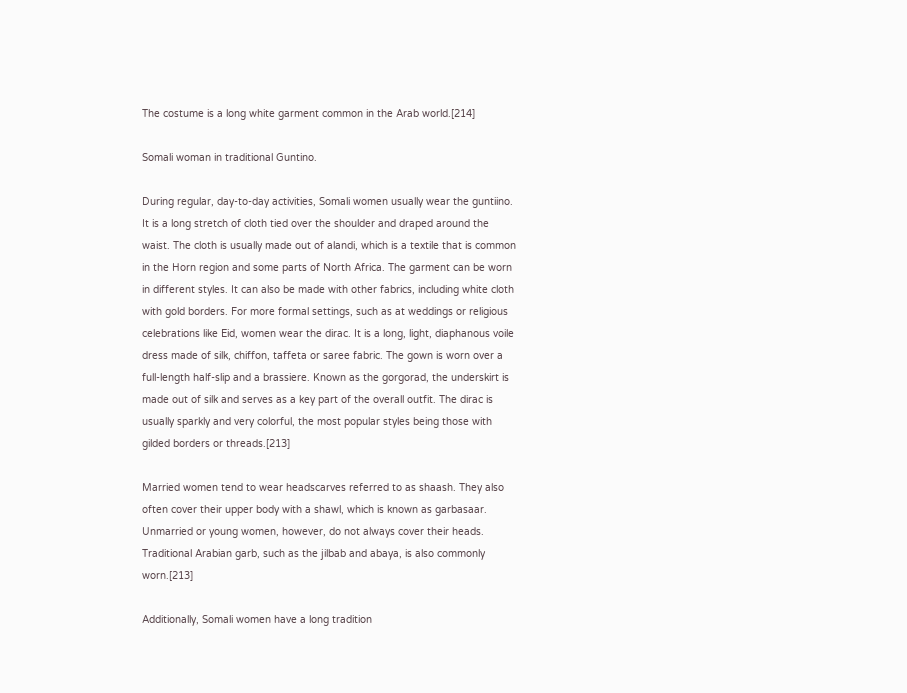The costume is a long white garment common in the Arab world.[214]

Somali woman in traditional Guntino.

During regular, day-to-day activities, Somali women usually wear the guntiino. It is a long stretch of cloth tied over the shoulder and draped around the waist. The cloth is usually made out of alandi, which is a textile that is common in the Horn region and some parts of North Africa. The garment can be worn in different styles. It can also be made with other fabrics, including white cloth with gold borders. For more formal settings, such as at weddings or religious celebrations like Eid, women wear the dirac. It is a long, light, diaphanous voile dress made of silk, chiffon, taffeta or saree fabric. The gown is worn over a full-length half-slip and a brassiere. Known as the gorgorad, the underskirt is made out of silk and serves as a key part of the overall outfit. The dirac is usually sparkly and very colorful, the most popular styles being those with gilded borders or threads.[213]

Married women tend to wear headscarves referred to as shaash. They also often cover their upper body with a shawl, which is known as garbasaar. Unmarried or young women, however, do not always cover their heads. Traditional Arabian garb, such as the jilbab and abaya, is also commonly worn.[213]

Additionally, Somali women have a long tradition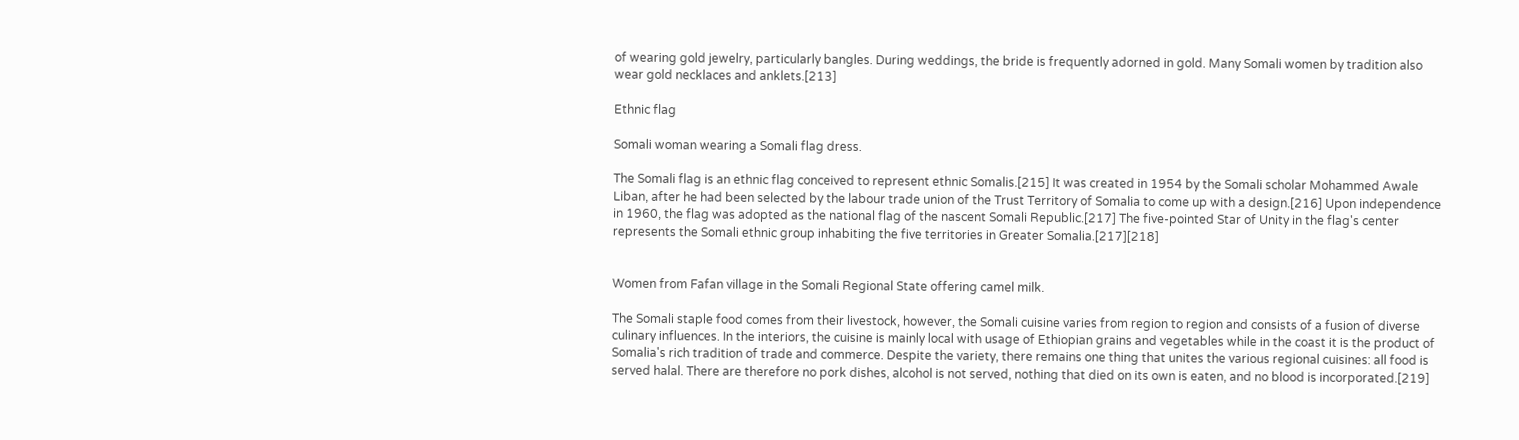of wearing gold jewelry, particularly bangles. During weddings, the bride is frequently adorned in gold. Many Somali women by tradition also wear gold necklaces and anklets.[213]

Ethnic flag

Somali woman wearing a Somali flag dress.

The Somali flag is an ethnic flag conceived to represent ethnic Somalis.[215] It was created in 1954 by the Somali scholar Mohammed Awale Liban, after he had been selected by the labour trade union of the Trust Territory of Somalia to come up with a design.[216] Upon independence in 1960, the flag was adopted as the national flag of the nascent Somali Republic.[217] The five-pointed Star of Unity in the flag's center represents the Somali ethnic group inhabiting the five territories in Greater Somalia.[217][218]


Women from Fafan village in the Somali Regional State offering camel milk.

The Somali staple food comes from their livestock, however, the Somali cuisine varies from region to region and consists of a fusion of diverse culinary influences. In the interiors, the cuisine is mainly local with usage of Ethiopian grains and vegetables while in the coast it is the product of Somalia's rich tradition of trade and commerce. Despite the variety, there remains one thing that unites the various regional cuisines: all food is served halal. There are therefore no pork dishes, alcohol is not served, nothing that died on its own is eaten, and no blood is incorporated.[219]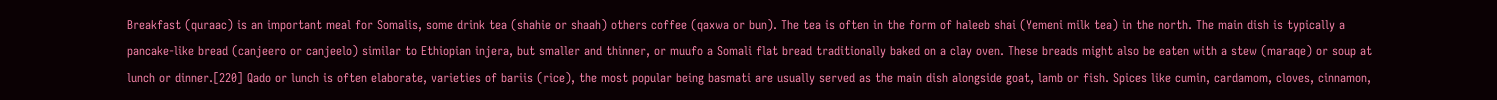Breakfast (quraac) is an important meal for Somalis, some drink tea (shahie or shaah) others coffee (qaxwa or bun). The tea is often in the form of haleeb shai (Yemeni milk tea) in the north. The main dish is typically a pancake-like bread (canjeero or canjeelo) similar to Ethiopian injera, but smaller and thinner, or muufo a Somali flat bread traditionally baked on a clay oven. These breads might also be eaten with a stew (maraqe) or soup at lunch or dinner.[220] Qado or lunch is often elaborate, varieties of bariis (rice), the most popular being basmati are usually served as the main dish alongside goat, lamb or fish. Spices like cumin, cardamom, cloves, cinnamon,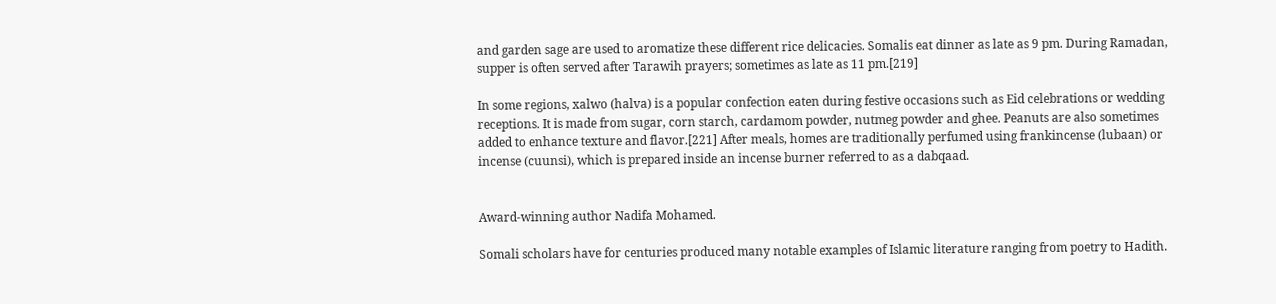and garden sage are used to aromatize these different rice delicacies. Somalis eat dinner as late as 9 pm. During Ramadan, supper is often served after Tarawih prayers; sometimes as late as 11 pm.[219]

In some regions, xalwo (halva) is a popular confection eaten during festive occasions such as Eid celebrations or wedding receptions. It is made from sugar, corn starch, cardamom powder, nutmeg powder and ghee. Peanuts are also sometimes added to enhance texture and flavor.[221] After meals, homes are traditionally perfumed using frankincense (lubaan) or incense (cuunsi), which is prepared inside an incense burner referred to as a dabqaad.


Award-winning author Nadifa Mohamed.

Somali scholars have for centuries produced many notable examples of Islamic literature ranging from poetry to Hadith.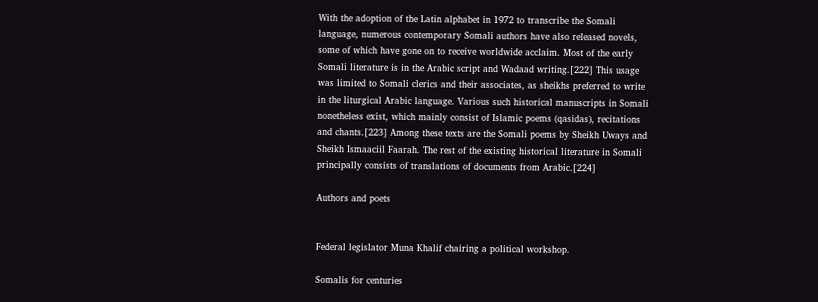With the adoption of the Latin alphabet in 1972 to transcribe the Somali language, numerous contemporary Somali authors have also released novels, some of which have gone on to receive worldwide acclaim. Most of the early Somali literature is in the Arabic script and Wadaad writing.[222] This usage was limited to Somali clerics and their associates, as sheikhs preferred to write in the liturgical Arabic language. Various such historical manuscripts in Somali nonetheless exist, which mainly consist of Islamic poems (qasidas), recitations and chants.[223] Among these texts are the Somali poems by Sheikh Uways and Sheikh Ismaaciil Faarah. The rest of the existing historical literature in Somali principally consists of translations of documents from Arabic.[224]

Authors and poets


Federal legislator Muna Khalif chairing a political workshop.

Somalis for centuries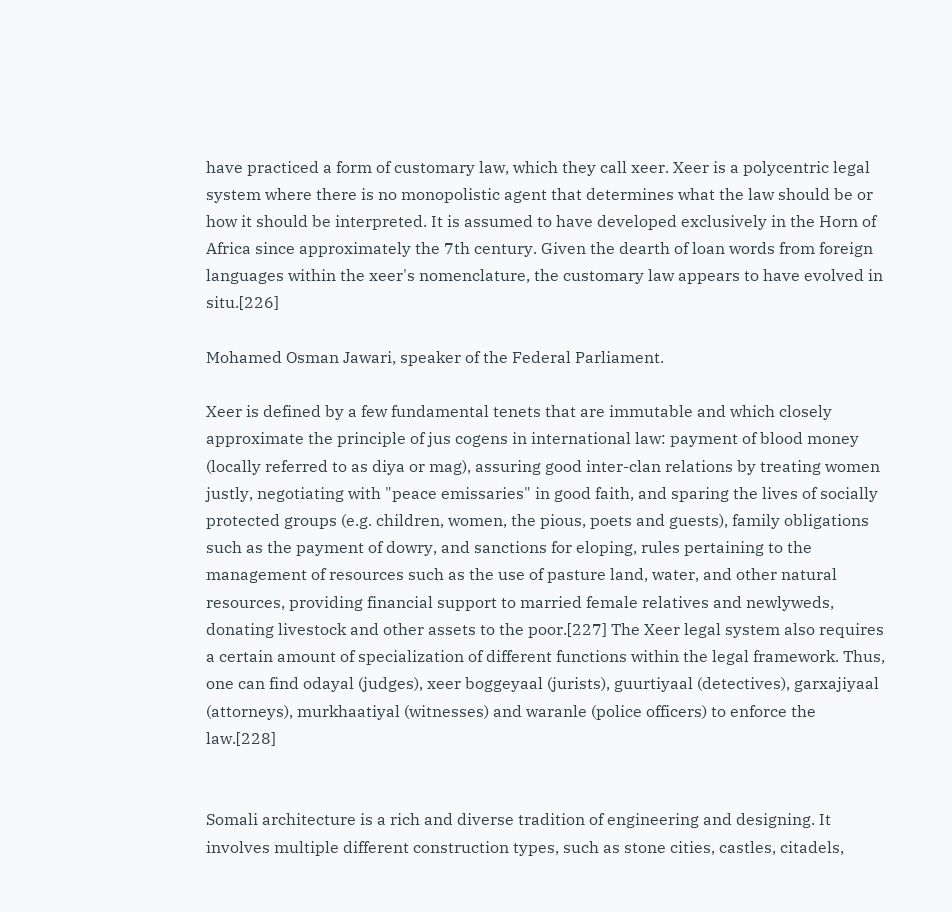have practiced a form of customary law, which they call xeer. Xeer is a polycentric legal system where there is no monopolistic agent that determines what the law should be or how it should be interpreted. It is assumed to have developed exclusively in the Horn of Africa since approximately the 7th century. Given the dearth of loan words from foreign languages within the xeer's nomenclature, the customary law appears to have evolved in situ.[226]

Mohamed Osman Jawari, speaker of the Federal Parliament.

Xeer is defined by a few fundamental tenets that are immutable and which closely approximate the principle of jus cogens in international law: payment of blood money (locally referred to as diya or mag), assuring good inter-clan relations by treating women justly, negotiating with "peace emissaries" in good faith, and sparing the lives of socially protected groups (e.g. children, women, the pious, poets and guests), family obligations such as the payment of dowry, and sanctions for eloping, rules pertaining to the management of resources such as the use of pasture land, water, and other natural resources, providing financial support to married female relatives and newlyweds, donating livestock and other assets to the poor.[227] The Xeer legal system also requires a certain amount of specialization of different functions within the legal framework. Thus, one can find odayal (judges), xeer boggeyaal (jurists), guurtiyaal (detectives), garxajiyaal (attorneys), murkhaatiyal (witnesses) and waranle (police officers) to enforce the law.[228]


Somali architecture is a rich and diverse tradition of engineering and designing. It involves multiple different construction types, such as stone cities, castles, citadels,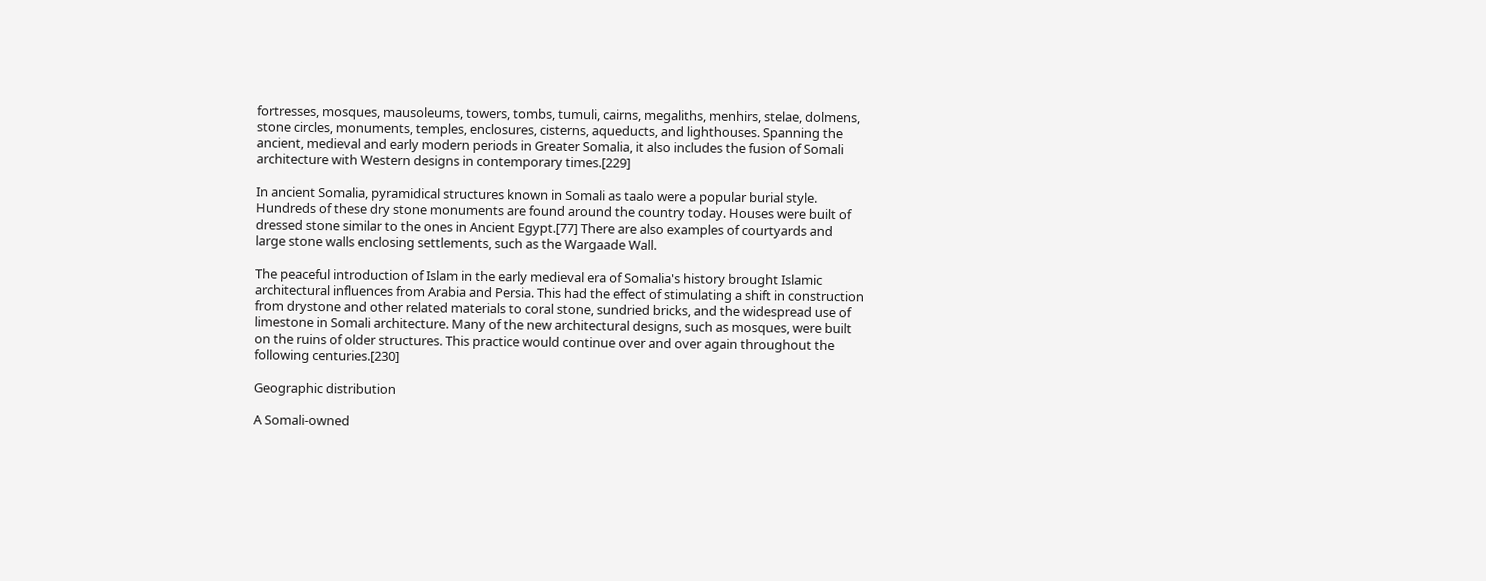fortresses, mosques, mausoleums, towers, tombs, tumuli, cairns, megaliths, menhirs, stelae, dolmens, stone circles, monuments, temples, enclosures, cisterns, aqueducts, and lighthouses. Spanning the ancient, medieval and early modern periods in Greater Somalia, it also includes the fusion of Somali architecture with Western designs in contemporary times.[229]

In ancient Somalia, pyramidical structures known in Somali as taalo were a popular burial style. Hundreds of these dry stone monuments are found around the country today. Houses were built of dressed stone similar to the ones in Ancient Egypt.[77] There are also examples of courtyards and large stone walls enclosing settlements, such as the Wargaade Wall.

The peaceful introduction of Islam in the early medieval era of Somalia's history brought Islamic architectural influences from Arabia and Persia. This had the effect of stimulating a shift in construction from drystone and other related materials to coral stone, sundried bricks, and the widespread use of limestone in Somali architecture. Many of the new architectural designs, such as mosques, were built on the ruins of older structures. This practice would continue over and over again throughout the following centuries.[230]

Geographic distribution

A Somali-owned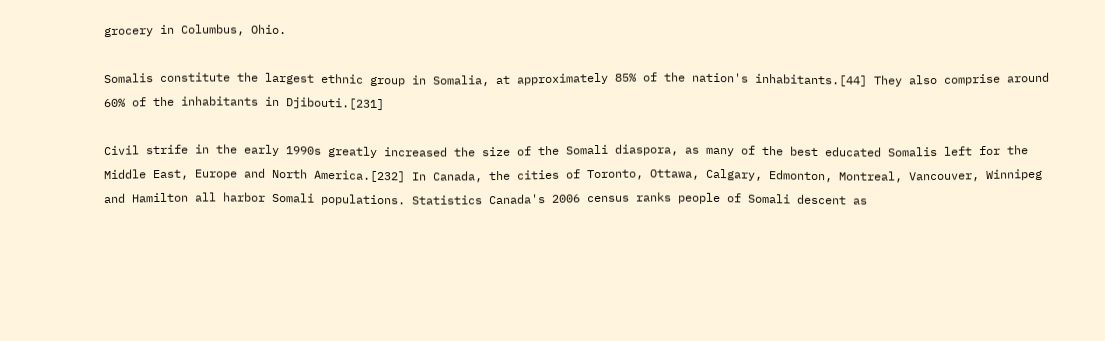grocery in Columbus, Ohio.

Somalis constitute the largest ethnic group in Somalia, at approximately 85% of the nation's inhabitants.[44] They also comprise around 60% of the inhabitants in Djibouti.[231]

Civil strife in the early 1990s greatly increased the size of the Somali diaspora, as many of the best educated Somalis left for the Middle East, Europe and North America.[232] In Canada, the cities of Toronto, Ottawa, Calgary, Edmonton, Montreal, Vancouver, Winnipeg and Hamilton all harbor Somali populations. Statistics Canada's 2006 census ranks people of Somali descent as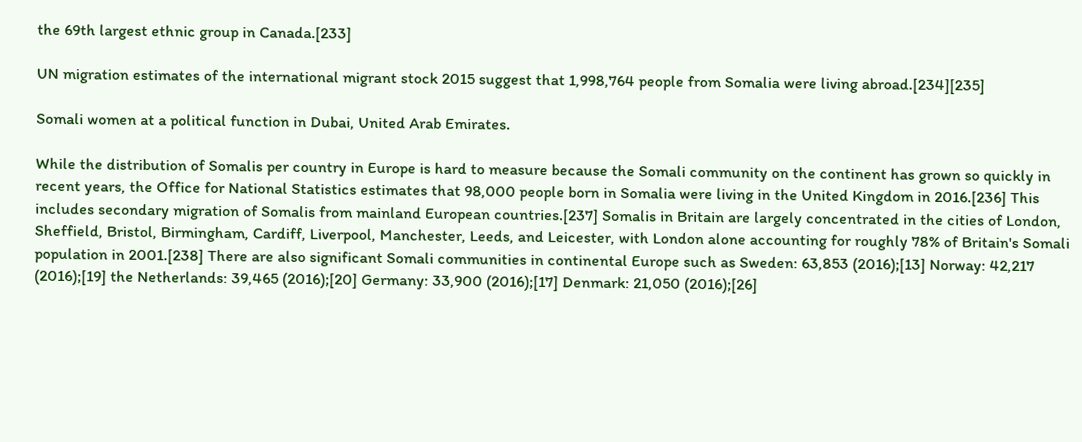the 69th largest ethnic group in Canada.[233]

UN migration estimates of the international migrant stock 2015 suggest that 1,998,764 people from Somalia were living abroad.[234][235]

Somali women at a political function in Dubai, United Arab Emirates.

While the distribution of Somalis per country in Europe is hard to measure because the Somali community on the continent has grown so quickly in recent years, the Office for National Statistics estimates that 98,000 people born in Somalia were living in the United Kingdom in 2016.[236] This includes secondary migration of Somalis from mainland European countries.[237] Somalis in Britain are largely concentrated in the cities of London, Sheffield, Bristol, Birmingham, Cardiff, Liverpool, Manchester, Leeds, and Leicester, with London alone accounting for roughly 78% of Britain's Somali population in 2001.[238] There are also significant Somali communities in continental Europe such as Sweden: 63,853 (2016);[13] Norway: 42,217 (2016);[19] the Netherlands: 39,465 (2016);[20] Germany: 33,900 (2016);[17] Denmark: 21,050 (2016);[26]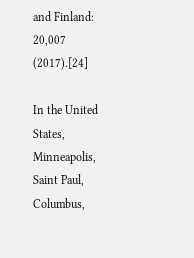and Finland: 20,007 (2017).[24]

In the United States, Minneapolis, Saint Paul, Columbus,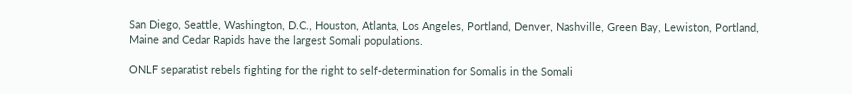San Diego, Seattle, Washington, D.C., Houston, Atlanta, Los Angeles, Portland, Denver, Nashville, Green Bay, Lewiston, Portland, Maine and Cedar Rapids have the largest Somali populations.

ONLF separatist rebels fighting for the right to self-determination for Somalis in the Somali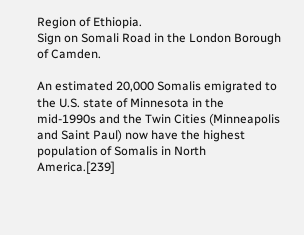Region of Ethiopia.
Sign on Somali Road in the London Borough of Camden.

An estimated 20,000 Somalis emigrated to the U.S. state of Minnesota in the mid-1990s and the Twin Cities (Minneapolis and Saint Paul) now have the highest population of Somalis in North America.[239]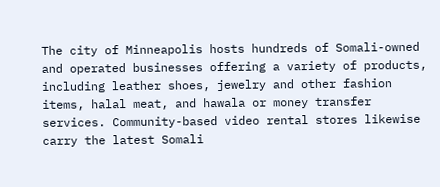The city of Minneapolis hosts hundreds of Somali-owned and operated businesses offering a variety of products, including leather shoes, jewelry and other fashion items, halal meat, and hawala or money transfer services. Community-based video rental stores likewise carry the latest Somali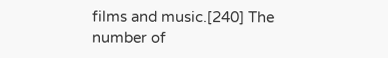films and music.[240] The number of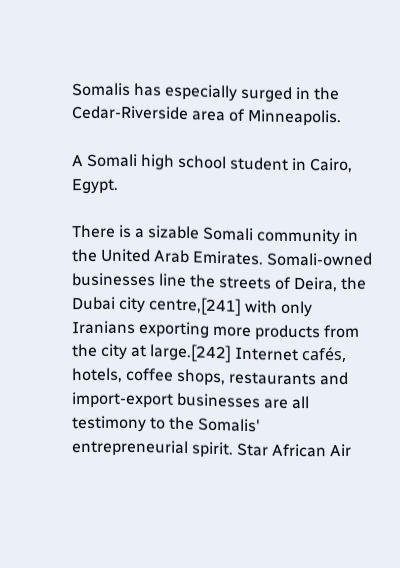Somalis has especially surged in the Cedar-Riverside area of Minneapolis.

A Somali high school student in Cairo, Egypt.

There is a sizable Somali community in the United Arab Emirates. Somali-owned businesses line the streets of Deira, the Dubai city centre,[241] with only Iranians exporting more products from the city at large.[242] Internet cafés, hotels, coffee shops, restaurants and import-export businesses are all testimony to the Somalis' entrepreneurial spirit. Star African Air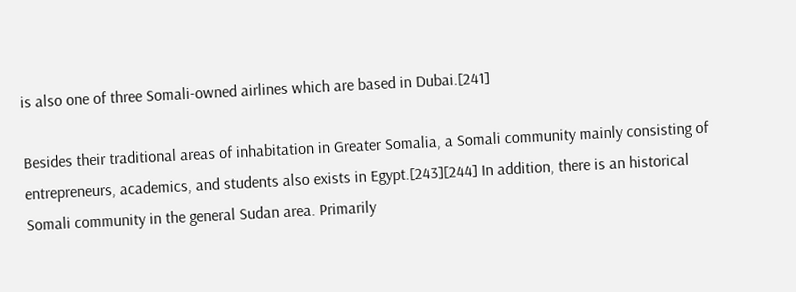is also one of three Somali-owned airlines which are based in Dubai.[241]

Besides their traditional areas of inhabitation in Greater Somalia, a Somali community mainly consisting of entrepreneurs, academics, and students also exists in Egypt.[243][244] In addition, there is an historical Somali community in the general Sudan area. Primarily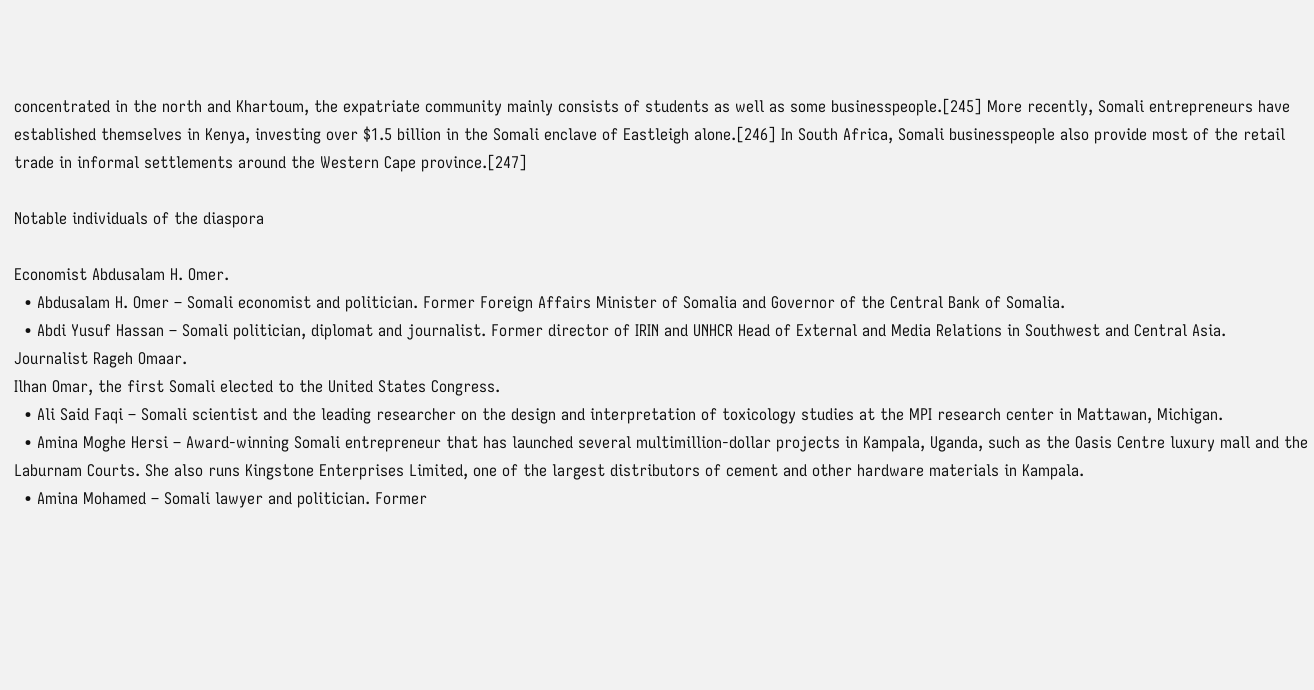concentrated in the north and Khartoum, the expatriate community mainly consists of students as well as some businesspeople.[245] More recently, Somali entrepreneurs have established themselves in Kenya, investing over $1.5 billion in the Somali enclave of Eastleigh alone.[246] In South Africa, Somali businesspeople also provide most of the retail trade in informal settlements around the Western Cape province.[247]

Notable individuals of the diaspora

Economist Abdusalam H. Omer.
  • Abdusalam H. Omer – Somali economist and politician. Former Foreign Affairs Minister of Somalia and Governor of the Central Bank of Somalia.
  • Abdi Yusuf Hassan – Somali politician, diplomat and journalist. Former director of IRIN and UNHCR Head of External and Media Relations in Southwest and Central Asia.
Journalist Rageh Omaar.
Ilhan Omar, the first Somali elected to the United States Congress.
  • Ali Said Faqi – Somali scientist and the leading researcher on the design and interpretation of toxicology studies at the MPI research center in Mattawan, Michigan.
  • Amina Moghe Hersi – Award-winning Somali entrepreneur that has launched several multimillion-dollar projects in Kampala, Uganda, such as the Oasis Centre luxury mall and the Laburnam Courts. She also runs Kingstone Enterprises Limited, one of the largest distributors of cement and other hardware materials in Kampala.
  • Amina Mohamed – Somali lawyer and politician. Former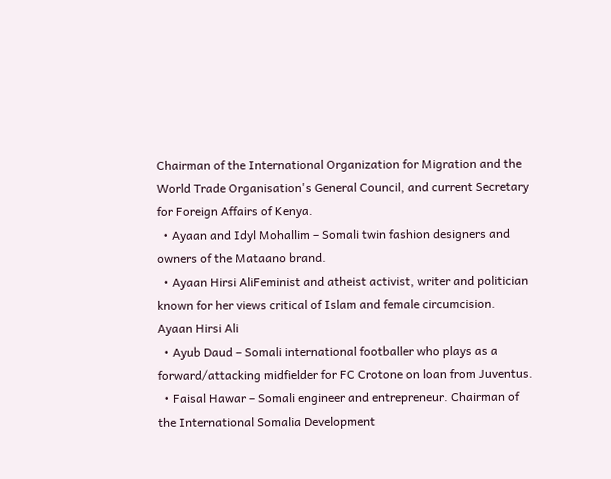Chairman of the International Organization for Migration and the World Trade Organisation's General Council, and current Secretary for Foreign Affairs of Kenya.
  • Ayaan and Idyl Mohallim – Somali twin fashion designers and owners of the Mataano brand.
  • Ayaan Hirsi AliFeminist and atheist activist, writer and politician known for her views critical of Islam and female circumcision.
Ayaan Hirsi Ali
  • Ayub Daud – Somali international footballer who plays as a forward/attacking midfielder for FC Crotone on loan from Juventus.
  • Faisal Hawar – Somali engineer and entrepreneur. Chairman of the International Somalia Development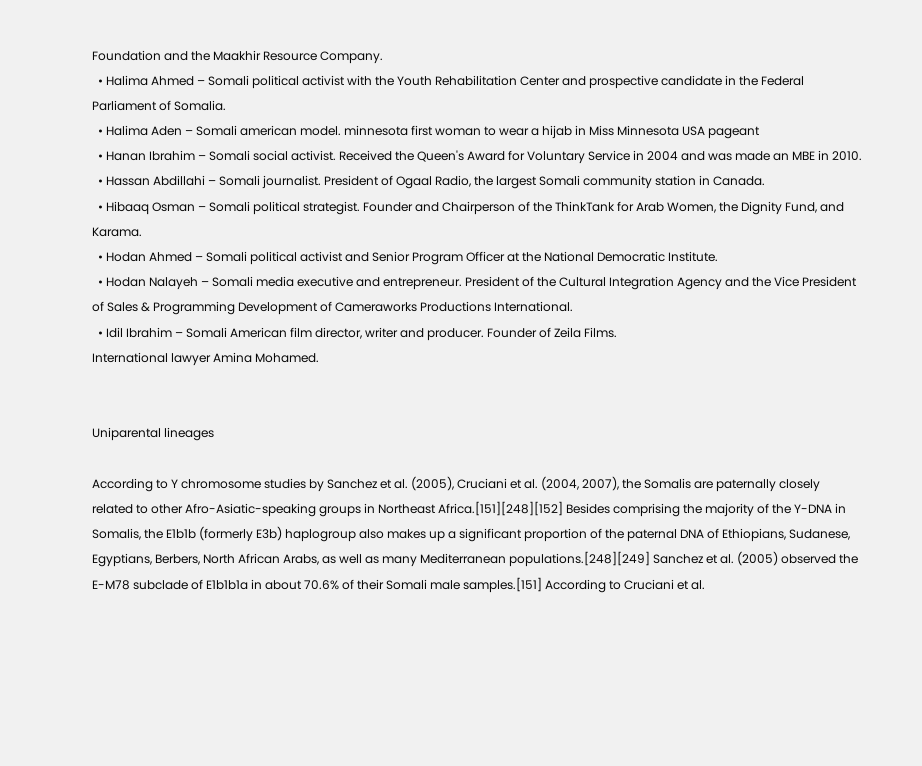Foundation and the Maakhir Resource Company.
  • Halima Ahmed – Somali political activist with the Youth Rehabilitation Center and prospective candidate in the Federal Parliament of Somalia.
  • Halima Aden – Somali american model. minnesota first woman to wear a hijab in Miss Minnesota USA pageant
  • Hanan Ibrahim – Somali social activist. Received the Queen's Award for Voluntary Service in 2004 and was made an MBE in 2010.
  • Hassan Abdillahi – Somali journalist. President of Ogaal Radio, the largest Somali community station in Canada.
  • Hibaaq Osman – Somali political strategist. Founder and Chairperson of the ThinkTank for Arab Women, the Dignity Fund, and Karama.
  • Hodan Ahmed – Somali political activist and Senior Program Officer at the National Democratic Institute.
  • Hodan Nalayeh – Somali media executive and entrepreneur. President of the Cultural Integration Agency and the Vice President of Sales & Programming Development of Cameraworks Productions International.
  • Idil Ibrahim – Somali American film director, writer and producer. Founder of Zeila Films.
International lawyer Amina Mohamed.


Uniparental lineages

According to Y chromosome studies by Sanchez et al. (2005), Cruciani et al. (2004, 2007), the Somalis are paternally closely related to other Afro-Asiatic-speaking groups in Northeast Africa.[151][248][152] Besides comprising the majority of the Y-DNA in Somalis, the E1b1b (formerly E3b) haplogroup also makes up a significant proportion of the paternal DNA of Ethiopians, Sudanese, Egyptians, Berbers, North African Arabs, as well as many Mediterranean populations.[248][249] Sanchez et al. (2005) observed the E-M78 subclade of E1b1b1a in about 70.6% of their Somali male samples.[151] According to Cruciani et al.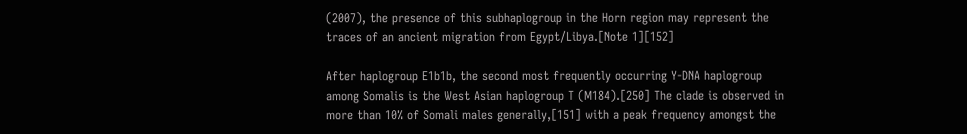(2007), the presence of this subhaplogroup in the Horn region may represent the traces of an ancient migration from Egypt/Libya.[Note 1][152]

After haplogroup E1b1b, the second most frequently occurring Y-DNA haplogroup among Somalis is the West Asian haplogroup T (M184).[250] The clade is observed in more than 10% of Somali males generally,[151] with a peak frequency amongst the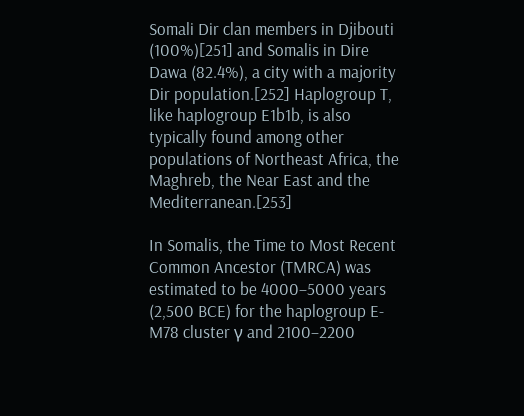Somali Dir clan members in Djibouti (100%)[251] and Somalis in Dire Dawa (82.4%), a city with a majority Dir population.[252] Haplogroup T, like haplogroup E1b1b, is also typically found among other populations of Northeast Africa, the Maghreb, the Near East and the Mediterranean.[253]

In Somalis, the Time to Most Recent Common Ancestor (TMRCA) was estimated to be 4000–5000 years (2,500 BCE) for the haplogroup E-M78 cluster γ and 2100–2200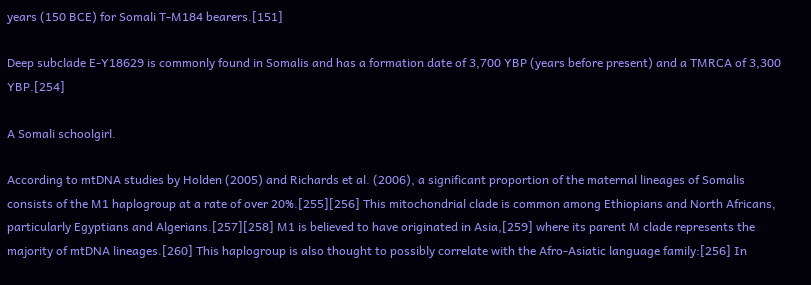years (150 BCE) for Somali T-M184 bearers.[151]

Deep subclade E-Y18629 is commonly found in Somalis and has a formation date of 3,700 YBP (years before present) and a TMRCA of 3,300 YBP.[254]

A Somali schoolgirl.

According to mtDNA studies by Holden (2005) and Richards et al. (2006), a significant proportion of the maternal lineages of Somalis consists of the M1 haplogroup at a rate of over 20%.[255][256] This mitochondrial clade is common among Ethiopians and North Africans, particularly Egyptians and Algerians.[257][258] M1 is believed to have originated in Asia,[259] where its parent M clade represents the majority of mtDNA lineages.[260] This haplogroup is also thought to possibly correlate with the Afro-Asiatic language family:[256] In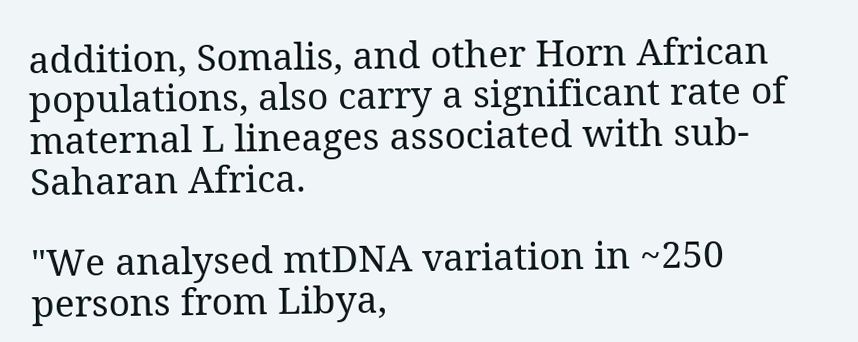addition, Somalis, and other Horn African populations, also carry a significant rate of maternal L lineages associated with sub-Saharan Africa.

"We analysed mtDNA variation in ~250 persons from Libya,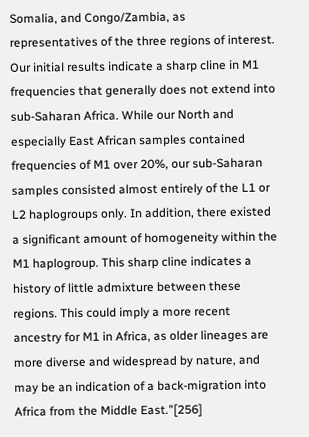Somalia, and Congo/Zambia, as representatives of the three regions of interest. Our initial results indicate a sharp cline in M1 frequencies that generally does not extend into sub-Saharan Africa. While our North and especially East African samples contained frequencies of M1 over 20%, our sub-Saharan samples consisted almost entirely of the L1 or L2 haplogroups only. In addition, there existed a significant amount of homogeneity within the M1 haplogroup. This sharp cline indicates a history of little admixture between these regions. This could imply a more recent ancestry for M1 in Africa, as older lineages are more diverse and widespread by nature, and may be an indication of a back-migration into Africa from the Middle East."[256]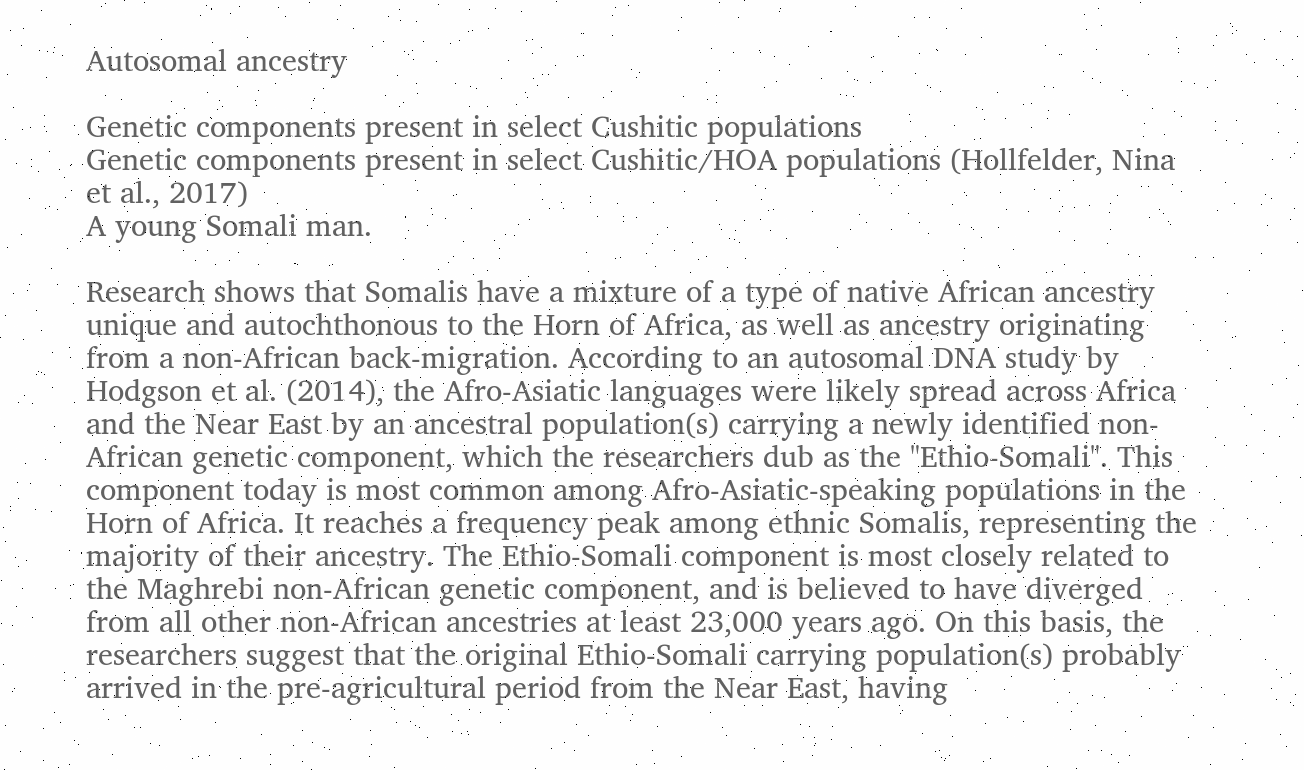Autosomal ancestry

Genetic components present in select Cushitic populations
Genetic components present in select Cushitic/HOA populations (Hollfelder, Nina et al., 2017)
A young Somali man.

Research shows that Somalis have a mixture of a type of native African ancestry unique and autochthonous to the Horn of Africa, as well as ancestry originating from a non-African back-migration. According to an autosomal DNA study by Hodgson et al. (2014), the Afro-Asiatic languages were likely spread across Africa and the Near East by an ancestral population(s) carrying a newly identified non-African genetic component, which the researchers dub as the "Ethio-Somali". This component today is most common among Afro-Asiatic-speaking populations in the Horn of Africa. It reaches a frequency peak among ethnic Somalis, representing the majority of their ancestry. The Ethio-Somali component is most closely related to the Maghrebi non-African genetic component, and is believed to have diverged from all other non-African ancestries at least 23,000 years ago. On this basis, the researchers suggest that the original Ethio-Somali carrying population(s) probably arrived in the pre-agricultural period from the Near East, having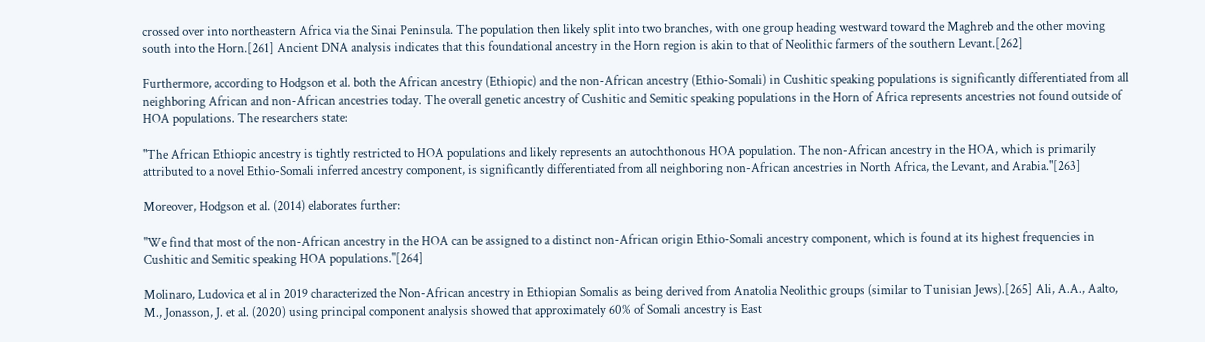crossed over into northeastern Africa via the Sinai Peninsula. The population then likely split into two branches, with one group heading westward toward the Maghreb and the other moving south into the Horn.[261] Ancient DNA analysis indicates that this foundational ancestry in the Horn region is akin to that of Neolithic farmers of the southern Levant.[262]

Furthermore, according to Hodgson et al. both the African ancestry (Ethiopic) and the non-African ancestry (Ethio-Somali) in Cushitic speaking populations is significantly differentiated from all neighboring African and non-African ancestries today. The overall genetic ancestry of Cushitic and Semitic speaking populations in the Horn of Africa represents ancestries not found outside of HOA populations. The researchers state:

"The African Ethiopic ancestry is tightly restricted to HOA populations and likely represents an autochthonous HOA population. The non-African ancestry in the HOA, which is primarily attributed to a novel Ethio-Somali inferred ancestry component, is significantly differentiated from all neighboring non-African ancestries in North Africa, the Levant, and Arabia."[263]

Moreover, Hodgson et al. (2014) elaborates further:

"We find that most of the non-African ancestry in the HOA can be assigned to a distinct non-African origin Ethio-Somali ancestry component, which is found at its highest frequencies in Cushitic and Semitic speaking HOA populations."[264]

Molinaro, Ludovica et al in 2019 characterized the Non-African ancestry in Ethiopian Somalis as being derived from Anatolia Neolithic groups (similar to Tunisian Jews).[265] Ali, A.A., Aalto, M., Jonasson, J. et al. (2020) using principal component analysis showed that approximately 60% of Somali ancestry is East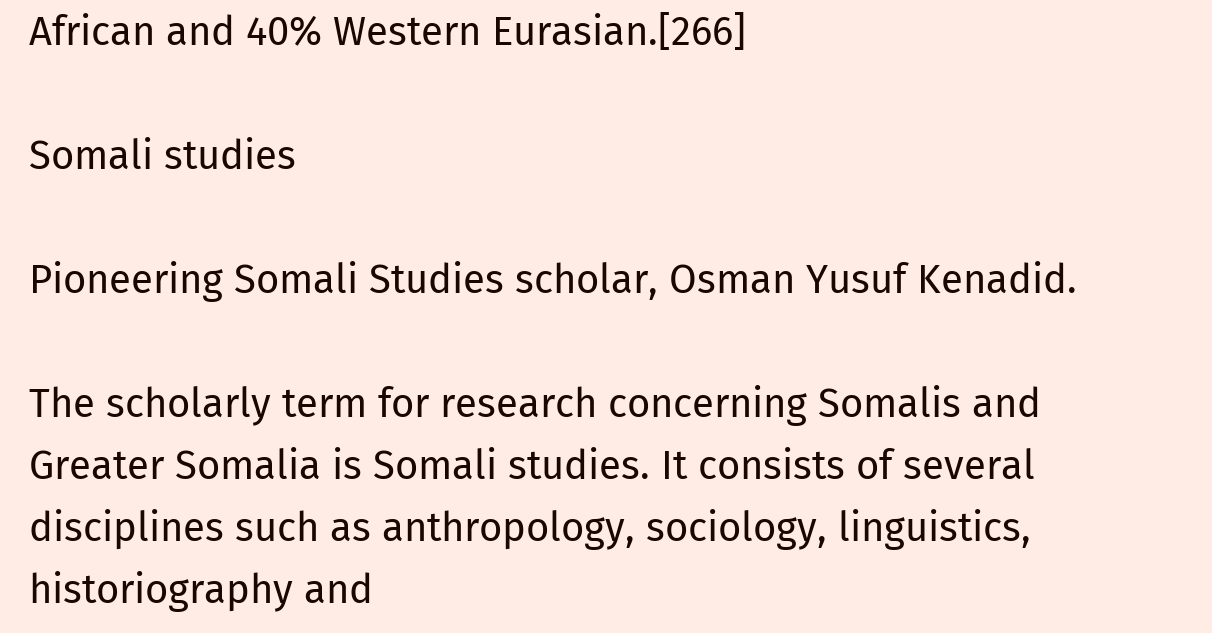African and 40% Western Eurasian.[266]

Somali studies

Pioneering Somali Studies scholar, Osman Yusuf Kenadid.

The scholarly term for research concerning Somalis and Greater Somalia is Somali studies. It consists of several disciplines such as anthropology, sociology, linguistics, historiography and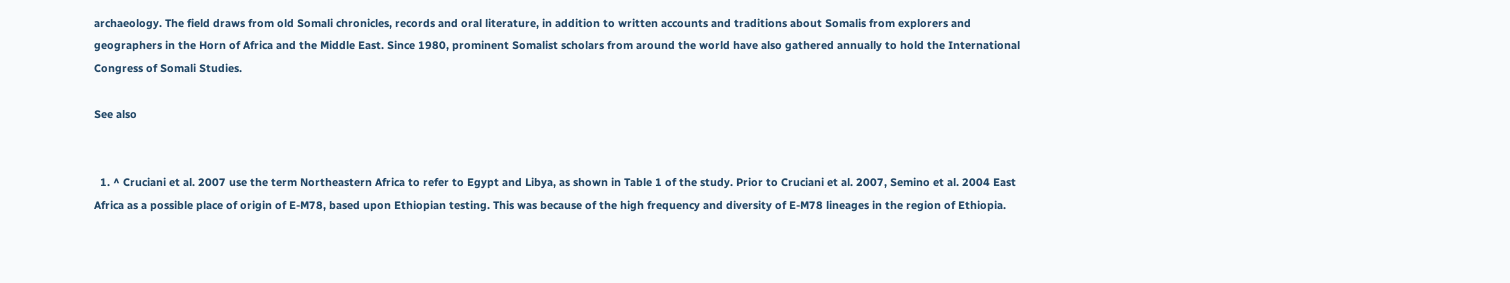archaeology. The field draws from old Somali chronicles, records and oral literature, in addition to written accounts and traditions about Somalis from explorers and geographers in the Horn of Africa and the Middle East. Since 1980, prominent Somalist scholars from around the world have also gathered annually to hold the International Congress of Somali Studies.

See also


  1. ^ Cruciani et al. 2007 use the term Northeastern Africa to refer to Egypt and Libya, as shown in Table 1 of the study. Prior to Cruciani et al. 2007, Semino et al. 2004 East Africa as a possible place of origin of E-M78, based upon Ethiopian testing. This was because of the high frequency and diversity of E-M78 lineages in the region of Ethiopia.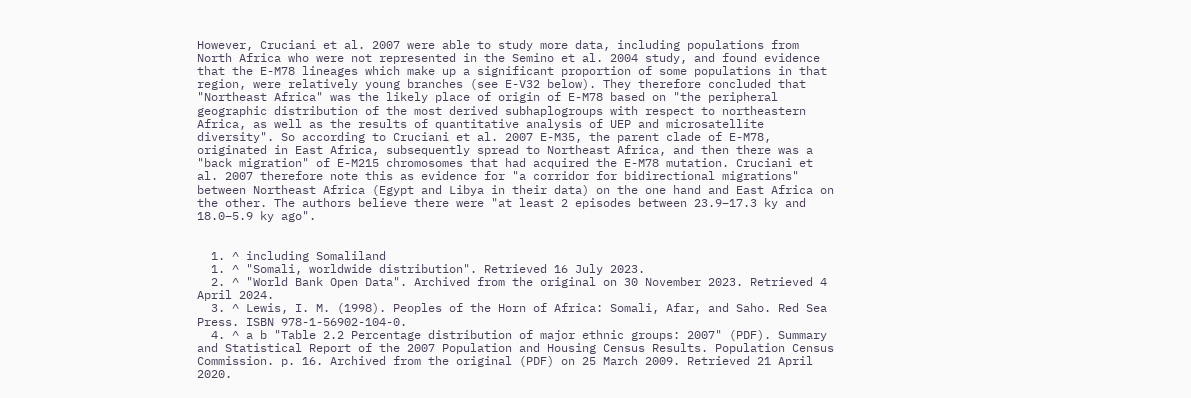However, Cruciani et al. 2007 were able to study more data, including populations from North Africa who were not represented in the Semino et al. 2004 study, and found evidence that the E-M78 lineages which make up a significant proportion of some populations in that region, were relatively young branches (see E-V32 below). They therefore concluded that "Northeast Africa" was the likely place of origin of E-M78 based on "the peripheral geographic distribution of the most derived subhaplogroups with respect to northeastern Africa, as well as the results of quantitative analysis of UEP and microsatellite diversity". So according to Cruciani et al. 2007 E-M35, the parent clade of E-M78, originated in East Africa, subsequently spread to Northeast Africa, and then there was a "back migration" of E-M215 chromosomes that had acquired the E-M78 mutation. Cruciani et al. 2007 therefore note this as evidence for "a corridor for bidirectional migrations" between Northeast Africa (Egypt and Libya in their data) on the one hand and East Africa on the other. The authors believe there were "at least 2 episodes between 23.9–17.3 ky and 18.0–5.9 ky ago".


  1. ^ including Somaliland
  1. ^ "Somali, worldwide distribution". Retrieved 16 July 2023.
  2. ^ "World Bank Open Data". Archived from the original on 30 November 2023. Retrieved 4 April 2024.
  3. ^ Lewis, I. M. (1998). Peoples of the Horn of Africa: Somali, Afar, and Saho. Red Sea Press. ISBN 978-1-56902-104-0.
  4. ^ a b "Table 2.2 Percentage distribution of major ethnic groups: 2007" (PDF). Summary and Statistical Report of the 2007 Population and Housing Census Results. Population Census Commission. p. 16. Archived from the original (PDF) on 25 March 2009. Retrieved 21 April 2020.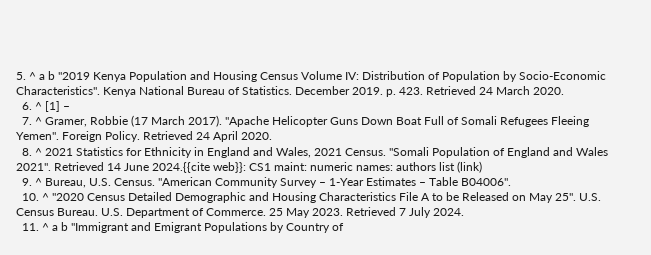5. ^ a b "2019 Kenya Population and Housing Census Volume IV: Distribution of Population by Socio-Economic Characteristics". Kenya National Bureau of Statistics. December 2019. p. 423. Retrieved 24 March 2020.
  6. ^ [1] –
  7. ^ Gramer, Robbie (17 March 2017). "Apache Helicopter Guns Down Boat Full of Somali Refugees Fleeing Yemen". Foreign Policy. Retrieved 24 April 2020.
  8. ^ 2021 Statistics for Ethnicity in England and Wales, 2021 Census. "Somali Population of England and Wales 2021". Retrieved 14 June 2024.{{cite web}}: CS1 maint: numeric names: authors list (link)
  9. ^ Bureau, U.S. Census. "American Community Survey – 1-Year Estimates – Table B04006".
  10. ^ "2020 Census Detailed Demographic and Housing Characteristics File A to be Released on May 25". U.S. Census Bureau. U.S. Department of Commerce. 25 May 2023. Retrieved 7 July 2024.
  11. ^ a b "Immigrant and Emigrant Populations by Country of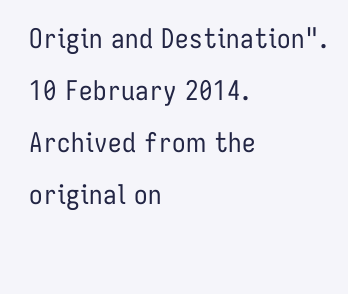Origin and Destination". 10 February 2014. Archived from the original on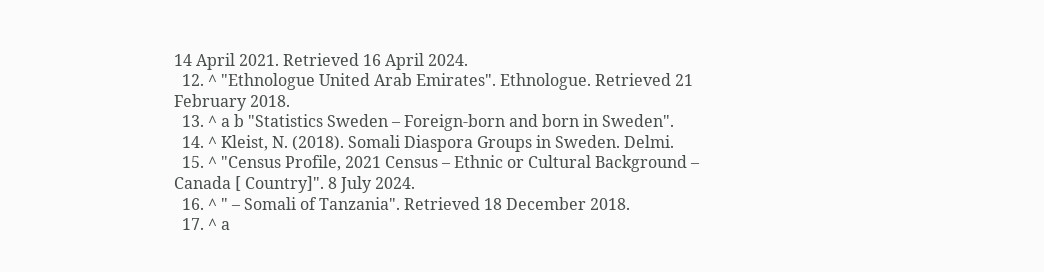14 April 2021. Retrieved 16 April 2024.
  12. ^ "Ethnologue United Arab Emirates". Ethnologue. Retrieved 21 February 2018.
  13. ^ a b "Statistics Sweden – Foreign-born and born in Sweden".
  14. ^ Kleist, N. (2018). Somali Diaspora Groups in Sweden. Delmi.
  15. ^ "Census Profile, 2021 Census – Ethnic or Cultural Background – Canada [ Country]". 8 July 2024.
  16. ^ " – Somali of Tanzania". Retrieved 18 December 2018.
  17. ^ a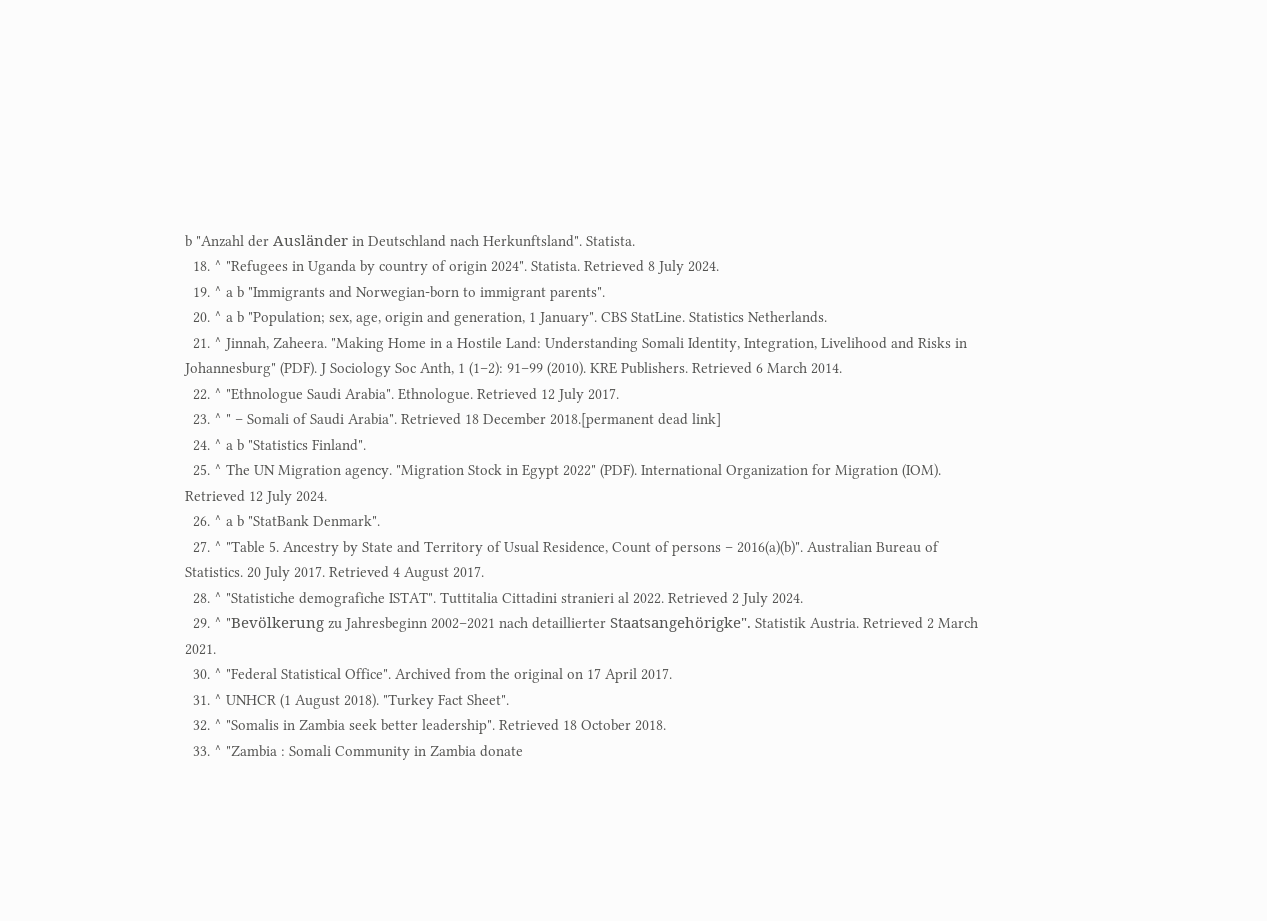b "Anzahl der Ausländer in Deutschland nach Herkunftsland". Statista.
  18. ^ "Refugees in Uganda by country of origin 2024". Statista. Retrieved 8 July 2024.
  19. ^ a b "Immigrants and Norwegian-born to immigrant parents".
  20. ^ a b "Population; sex, age, origin and generation, 1 January". CBS StatLine. Statistics Netherlands.
  21. ^ Jinnah, Zaheera. "Making Home in a Hostile Land: Understanding Somali Identity, Integration, Livelihood and Risks in Johannesburg" (PDF). J Sociology Soc Anth, 1 (1–2): 91–99 (2010). KRE Publishers. Retrieved 6 March 2014.
  22. ^ "Ethnologue Saudi Arabia". Ethnologue. Retrieved 12 July 2017.
  23. ^ " – Somali of Saudi Arabia". Retrieved 18 December 2018.[permanent dead link]
  24. ^ a b "Statistics Finland".
  25. ^ The UN Migration agency. "Migration Stock in Egypt 2022" (PDF). International Organization for Migration (IOM). Retrieved 12 July 2024.
  26. ^ a b "StatBank Denmark".
  27. ^ "Table 5. Ancestry by State and Territory of Usual Residence, Count of persons – 2016(a)(b)". Australian Bureau of Statistics. 20 July 2017. Retrieved 4 August 2017.
  28. ^ "Statistiche demografiche ISTAT". Tuttitalia Cittadini stranieri al 2022. Retrieved 2 July 2024.
  29. ^ "Bevölkerung zu Jahresbeginn 2002–2021 nach detaillierter Staatsangehörigke". Statistik Austria. Retrieved 2 March 2021.
  30. ^ "Federal Statistical Office". Archived from the original on 17 April 2017.
  31. ^ UNHCR (1 August 2018). "Turkey Fact Sheet".
  32. ^ "Somalis in Zambia seek better leadership". Retrieved 18 October 2018.
  33. ^ "Zambia : Somali Community in Zambia donate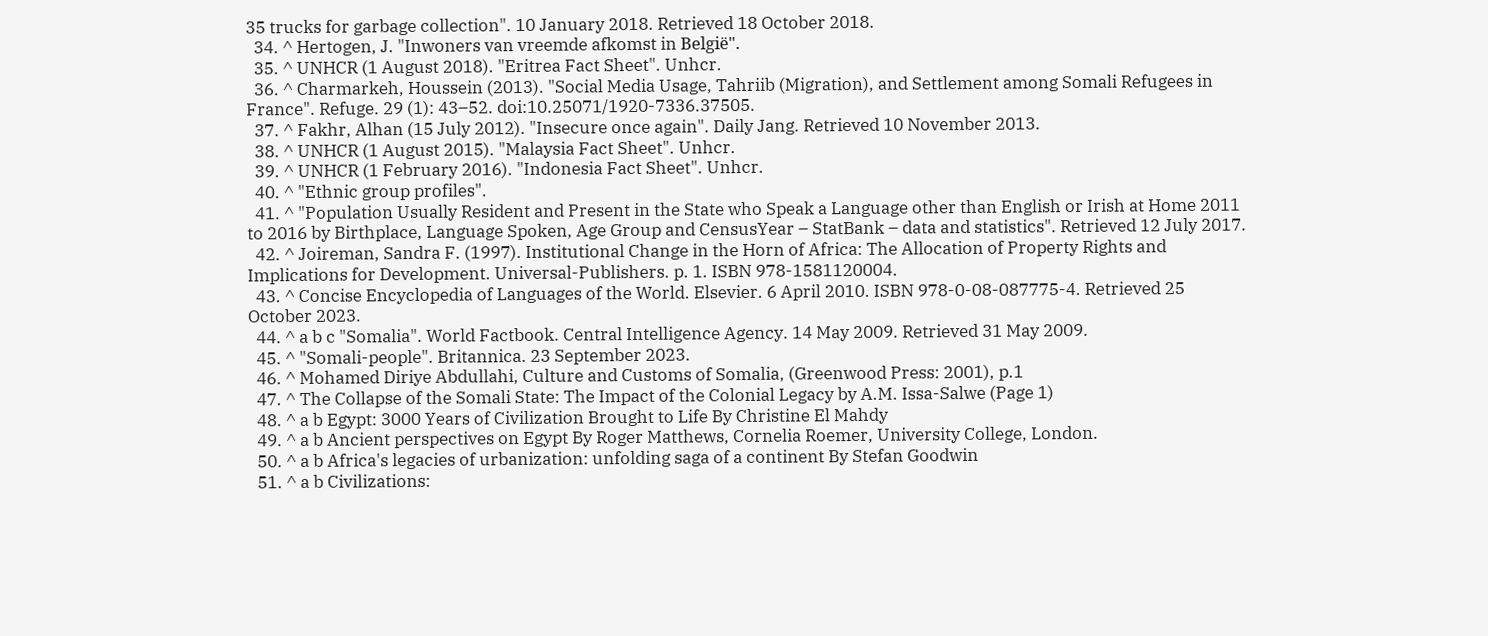35 trucks for garbage collection". 10 January 2018. Retrieved 18 October 2018.
  34. ^ Hertogen, J. "Inwoners van vreemde afkomst in België".
  35. ^ UNHCR (1 August 2018). "Eritrea Fact Sheet". Unhcr.
  36. ^ Charmarkeh, Houssein (2013). "Social Media Usage, Tahriib (Migration), and Settlement among Somali Refugees in France". Refuge. 29 (1): 43–52. doi:10.25071/1920-7336.37505.
  37. ^ Fakhr, Alhan (15 July 2012). "Insecure once again". Daily Jang. Retrieved 10 November 2013.
  38. ^ UNHCR (1 August 2015). "Malaysia Fact Sheet". Unhcr.
  39. ^ UNHCR (1 February 2016). "Indonesia Fact Sheet". Unhcr.
  40. ^ "Ethnic group profiles".
  41. ^ "Population Usually Resident and Present in the State who Speak a Language other than English or Irish at Home 2011 to 2016 by Birthplace, Language Spoken, Age Group and CensusYear – StatBank – data and statistics". Retrieved 12 July 2017.
  42. ^ Joireman, Sandra F. (1997). Institutional Change in the Horn of Africa: The Allocation of Property Rights and Implications for Development. Universal-Publishers. p. 1. ISBN 978-1581120004.
  43. ^ Concise Encyclopedia of Languages of the World. Elsevier. 6 April 2010. ISBN 978-0-08-087775-4. Retrieved 25 October 2023.
  44. ^ a b c "Somalia". World Factbook. Central Intelligence Agency. 14 May 2009. Retrieved 31 May 2009.
  45. ^ "Somali-people". Britannica. 23 September 2023.
  46. ^ Mohamed Diriye Abdullahi, Culture and Customs of Somalia, (Greenwood Press: 2001), p.1
  47. ^ The Collapse of the Somali State: The Impact of the Colonial Legacy by A.M. Issa-Salwe (Page 1)
  48. ^ a b Egypt: 3000 Years of Civilization Brought to Life By Christine El Mahdy
  49. ^ a b Ancient perspectives on Egypt By Roger Matthews, Cornelia Roemer, University College, London.
  50. ^ a b Africa's legacies of urbanization: unfolding saga of a continent By Stefan Goodwin
  51. ^ a b Civilizations: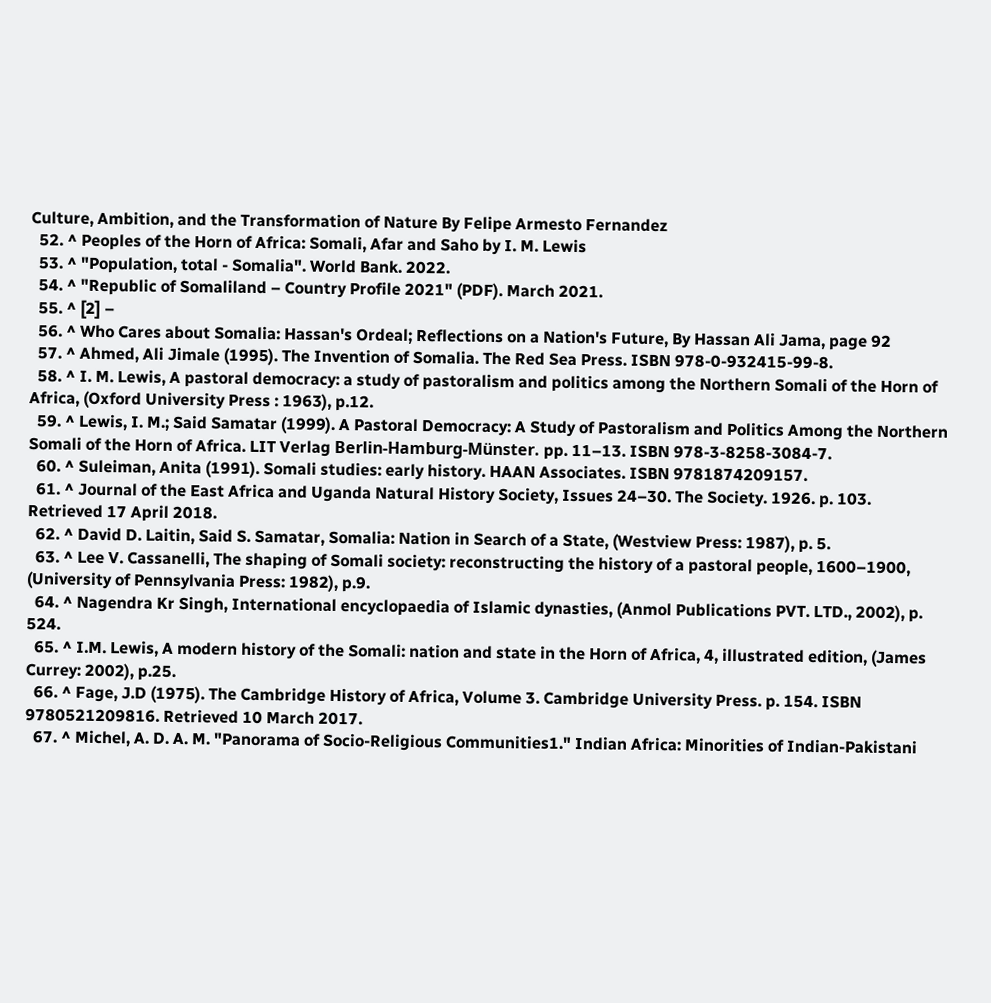Culture, Ambition, and the Transformation of Nature By Felipe Armesto Fernandez
  52. ^ Peoples of the Horn of Africa: Somali, Afar and Saho by I. M. Lewis
  53. ^ "Population, total - Somalia". World Bank. 2022.
  54. ^ "Republic of Somaliland – Country Profile 2021" (PDF). March 2021.
  55. ^ [2] –
  56. ^ Who Cares about Somalia: Hassan's Ordeal; Reflections on a Nation's Future, By Hassan Ali Jama, page 92
  57. ^ Ahmed, Ali Jimale (1995). The Invention of Somalia. The Red Sea Press. ISBN 978-0-932415-99-8.
  58. ^ I. M. Lewis, A pastoral democracy: a study of pastoralism and politics among the Northern Somali of the Horn of Africa, (Oxford University Press : 1963), p.12.
  59. ^ Lewis, I. M.; Said Samatar (1999). A Pastoral Democracy: A Study of Pastoralism and Politics Among the Northern Somali of the Horn of Africa. LIT Verlag Berlin-Hamburg-Münster. pp. 11–13. ISBN 978-3-8258-3084-7.
  60. ^ Suleiman, Anita (1991). Somali studies: early history. HAAN Associates. ISBN 9781874209157.
  61. ^ Journal of the East Africa and Uganda Natural History Society, Issues 24–30. The Society. 1926. p. 103. Retrieved 17 April 2018.
  62. ^ David D. Laitin, Said S. Samatar, Somalia: Nation in Search of a State, (Westview Press: 1987), p. 5.
  63. ^ Lee V. Cassanelli, The shaping of Somali society: reconstructing the history of a pastoral people, 1600–1900, (University of Pennsylvania Press: 1982), p.9.
  64. ^ Nagendra Kr Singh, International encyclopaedia of Islamic dynasties, (Anmol Publications PVT. LTD., 2002), p. 524.
  65. ^ I.M. Lewis, A modern history of the Somali: nation and state in the Horn of Africa, 4, illustrated edition, (James Currey: 2002), p.25.
  66. ^ Fage, J.D (1975). The Cambridge History of Africa, Volume 3. Cambridge University Press. p. 154. ISBN 9780521209816. Retrieved 10 March 2017.
  67. ^ Michel, A. D. A. M. "Panorama of Socio-Religious Communities1." Indian Africa: Minorities of Indian-Pakistani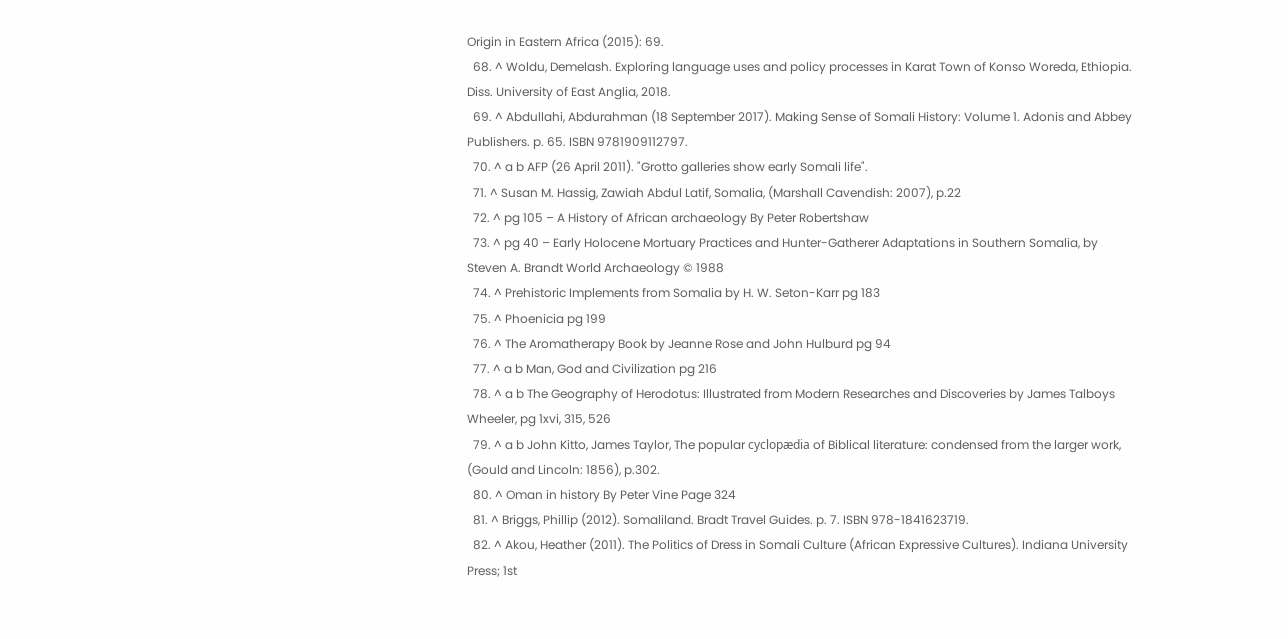Origin in Eastern Africa (2015): 69.
  68. ^ Woldu, Demelash. Exploring language uses and policy processes in Karat Town of Konso Woreda, Ethiopia. Diss. University of East Anglia, 2018.
  69. ^ Abdullahi, Abdurahman (18 September 2017). Making Sense of Somali History: Volume 1. Adonis and Abbey Publishers. p. 65. ISBN 9781909112797.
  70. ^ a b AFP (26 April 2011). "Grotto galleries show early Somali life".
  71. ^ Susan M. Hassig, Zawiah Abdul Latif, Somalia, (Marshall Cavendish: 2007), p.22
  72. ^ pg 105 – A History of African archaeology By Peter Robertshaw
  73. ^ pg 40 – Early Holocene Mortuary Practices and Hunter-Gatherer Adaptations in Southern Somalia, by Steven A. Brandt World Archaeology © 1988
  74. ^ Prehistoric Implements from Somalia by H. W. Seton-Karr pg 183
  75. ^ Phoenicia pg 199
  76. ^ The Aromatherapy Book by Jeanne Rose and John Hulburd pg 94
  77. ^ a b Man, God and Civilization pg 216
  78. ^ a b The Geography of Herodotus: Illustrated from Modern Researches and Discoveries by James Talboys Wheeler, pg 1xvi, 315, 526
  79. ^ a b John Kitto, James Taylor, The popular cyclopædia of Biblical literature: condensed from the larger work, (Gould and Lincoln: 1856), p.302.
  80. ^ Oman in history By Peter Vine Page 324
  81. ^ Briggs, Phillip (2012). Somaliland. Bradt Travel Guides. p. 7. ISBN 978-1841623719.
  82. ^ Akou, Heather (2011). The Politics of Dress in Somali Culture (African Expressive Cultures). Indiana University Press; 1st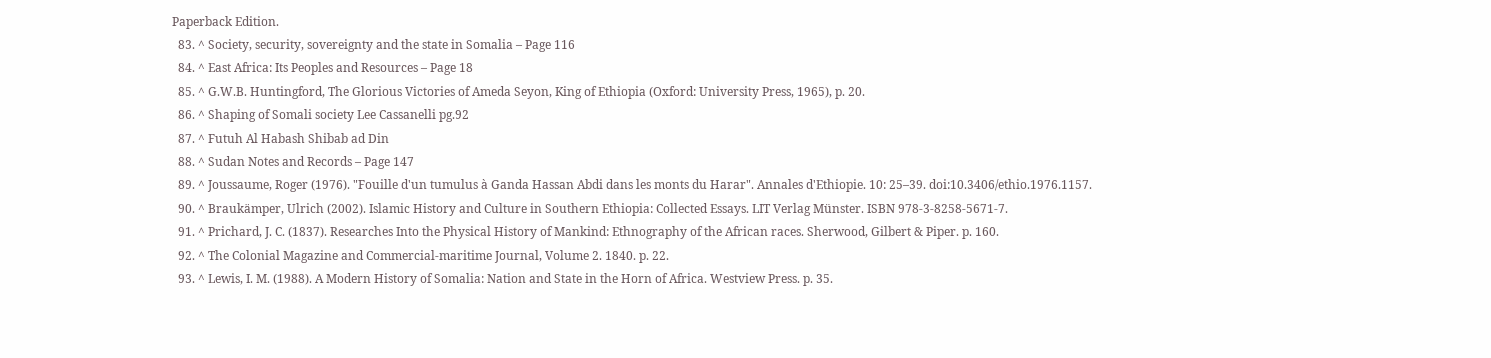Paperback Edition.
  83. ^ Society, security, sovereignty and the state in Somalia – Page 116
  84. ^ East Africa: Its Peoples and Resources – Page 18
  85. ^ G.W.B. Huntingford, The Glorious Victories of Ameda Seyon, King of Ethiopia (Oxford: University Press, 1965), p. 20.
  86. ^ Shaping of Somali society Lee Cassanelli pg.92
  87. ^ Futuh Al Habash Shibab ad Din
  88. ^ Sudan Notes and Records – Page 147
  89. ^ Joussaume, Roger (1976). "Fouille d'un tumulus à Ganda Hassan Abdi dans les monts du Harar". Annales d'Ethiopie. 10: 25–39. doi:10.3406/ethio.1976.1157.
  90. ^ Braukämper, Ulrich (2002). Islamic History and Culture in Southern Ethiopia: Collected Essays. LIT Verlag Münster. ISBN 978-3-8258-5671-7.
  91. ^ Prichard, J. C. (1837). Researches Into the Physical History of Mankind: Ethnography of the African races. Sherwood, Gilbert & Piper. p. 160.
  92. ^ The Colonial Magazine and Commercial-maritime Journal, Volume 2. 1840. p. 22.
  93. ^ Lewis, I. M. (1988). A Modern History of Somalia: Nation and State in the Horn of Africa. Westview Press. p. 35.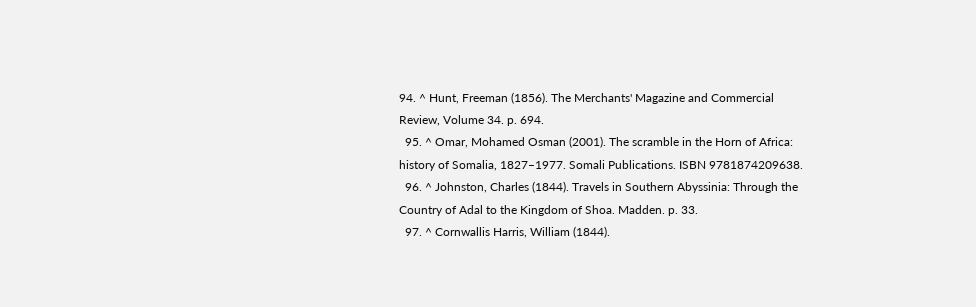94. ^ Hunt, Freeman (1856). The Merchants' Magazine and Commercial Review, Volume 34. p. 694.
  95. ^ Omar, Mohamed Osman (2001). The scramble in the Horn of Africa: history of Somalia, 1827–1977. Somali Publications. ISBN 9781874209638.
  96. ^ Johnston, Charles (1844). Travels in Southern Abyssinia: Through the Country of Adal to the Kingdom of Shoa. Madden. p. 33.
  97. ^ Cornwallis Harris, William (1844).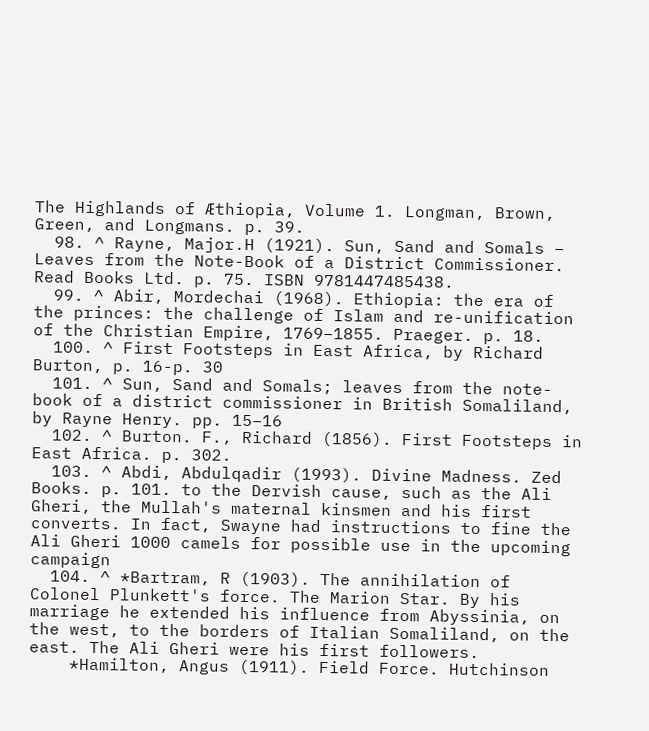The Highlands of Æthiopia, Volume 1. Longman, Brown, Green, and Longmans. p. 39.
  98. ^ Rayne, Major.H (1921). Sun, Sand and Somals – Leaves from the Note-Book of a District Commissioner. Read Books Ltd. p. 75. ISBN 9781447485438.
  99. ^ Abir, Mordechai (1968). Ethiopia: the era of the princes: the challenge of Islam and re-unification of the Christian Empire, 1769–1855. Praeger. p. 18.
  100. ^ First Footsteps in East Africa, by Richard Burton, p. 16-p. 30
  101. ^ Sun, Sand and Somals; leaves from the note-book of a district commissioner in British Somaliland, by Rayne Henry. pp. 15–16
  102. ^ Burton. F., Richard (1856). First Footsteps in East Africa. p. 302.
  103. ^ Abdi, Abdulqadir (1993). Divine Madness. Zed Books. p. 101. to the Dervish cause, such as the Ali Gheri, the Mullah's maternal kinsmen and his first converts. In fact, Swayne had instructions to fine the Ali Gheri 1000 camels for possible use in the upcoming campaign
  104. ^ *Bartram, R (1903). The annihilation of Colonel Plunkett's force. The Marion Star. By his marriage he extended his influence from Abyssinia, on the west, to the borders of Italian Somaliland, on the east. The Ali Gheri were his first followers.
    *Hamilton, Angus (1911). Field Force. Hutchinson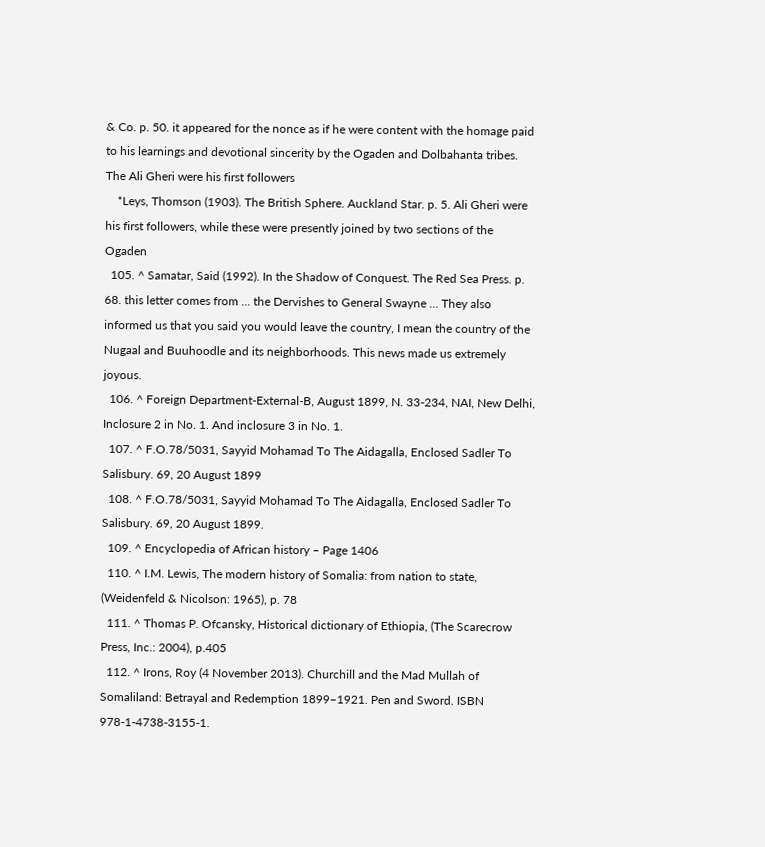& Co. p. 50. it appeared for the nonce as if he were content with the homage paid to his learnings and devotional sincerity by the Ogaden and Dolbahanta tribes. The Ali Gheri were his first followers
    *Leys, Thomson (1903). The British Sphere. Auckland Star. p. 5. Ali Gheri were his first followers, while these were presently joined by two sections of the Ogaden
  105. ^ Samatar, Said (1992). In the Shadow of Conquest. The Red Sea Press. p. 68. this letter comes from ... the Dervishes to General Swayne ... They also informed us that you said you would leave the country, I mean the country of the Nugaal and Buuhoodle and its neighborhoods. This news made us extremely joyous.
  106. ^ Foreign Department-External-B, August 1899, N. 33-234, NAI, New Delhi, Inclosure 2 in No. 1. And inclosure 3 in No. 1.
  107. ^ F.O.78/5031, Sayyid Mohamad To The Aidagalla, Enclosed Sadler To Salisbury. 69, 20 August 1899
  108. ^ F.O.78/5031, Sayyid Mohamad To The Aidagalla, Enclosed Sadler To Salisbury. 69, 20 August 1899.
  109. ^ Encyclopedia of African history – Page 1406
  110. ^ I.M. Lewis, The modern history of Somalia: from nation to state, (Weidenfeld & Nicolson: 1965), p. 78
  111. ^ Thomas P. Ofcansky, Historical dictionary of Ethiopia, (The Scarecrow Press, Inc.: 2004), p.405
  112. ^ Irons, Roy (4 November 2013). Churchill and the Mad Mullah of Somaliland: Betrayal and Redemption 1899–1921. Pen and Sword. ISBN 978-1-4738-3155-1.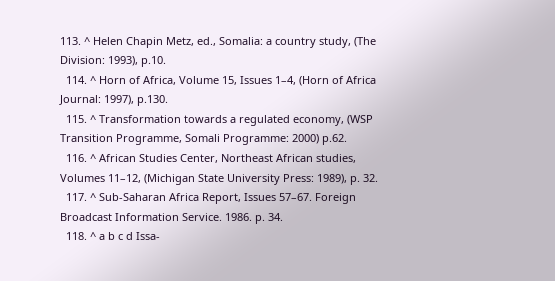113. ^ Helen Chapin Metz, ed., Somalia: a country study, (The Division: 1993), p.10.
  114. ^ Horn of Africa, Volume 15, Issues 1–4, (Horn of Africa Journal: 1997), p.130.
  115. ^ Transformation towards a regulated economy, (WSP Transition Programme, Somali Programme: 2000) p.62.
  116. ^ African Studies Center, Northeast African studies, Volumes 11–12, (Michigan State University Press: 1989), p. 32.
  117. ^ Sub-Saharan Africa Report, Issues 57–67. Foreign Broadcast Information Service. 1986. p. 34.
  118. ^ a b c d Issa-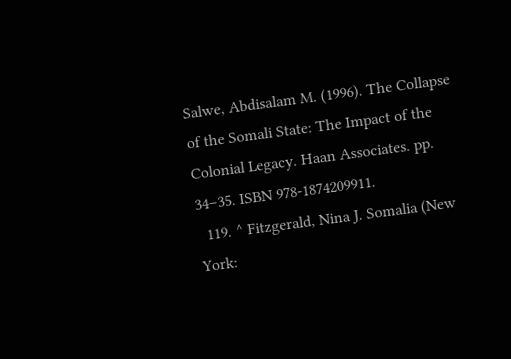Salwe, Abdisalam M. (1996). The Collapse of the Somali State: The Impact of the Colonial Legacy. Haan Associates. pp. 34–35. ISBN 978-1874209911.
  119. ^ Fitzgerald, Nina J. Somalia (New York: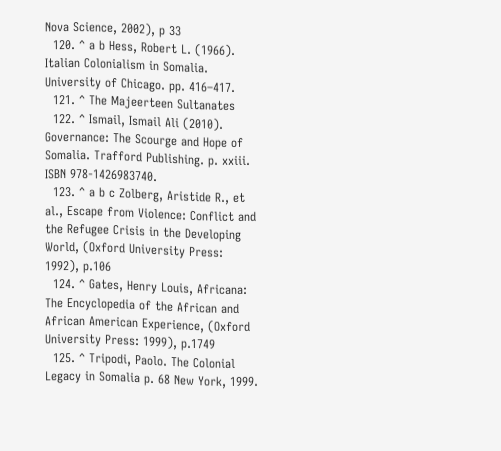Nova Science, 2002), p 33
  120. ^ a b Hess, Robert L. (1966). Italian Colonialism in Somalia. University of Chicago. pp. 416–417.
  121. ^ The Majeerteen Sultanates
  122. ^ Ismail, Ismail Ali (2010). Governance: The Scourge and Hope of Somalia. Trafford Publishing. p. xxiii. ISBN 978-1426983740.
  123. ^ a b c Zolberg, Aristide R., et al., Escape from Violence: Conflict and the Refugee Crisis in the Developing World, (Oxford University Press: 1992), p.106
  124. ^ Gates, Henry Louis, Africana: The Encyclopedia of the African and African American Experience, (Oxford University Press: 1999), p.1749
  125. ^ Tripodi, Paolo. The Colonial Legacy in Somalia p. 68 New York, 1999.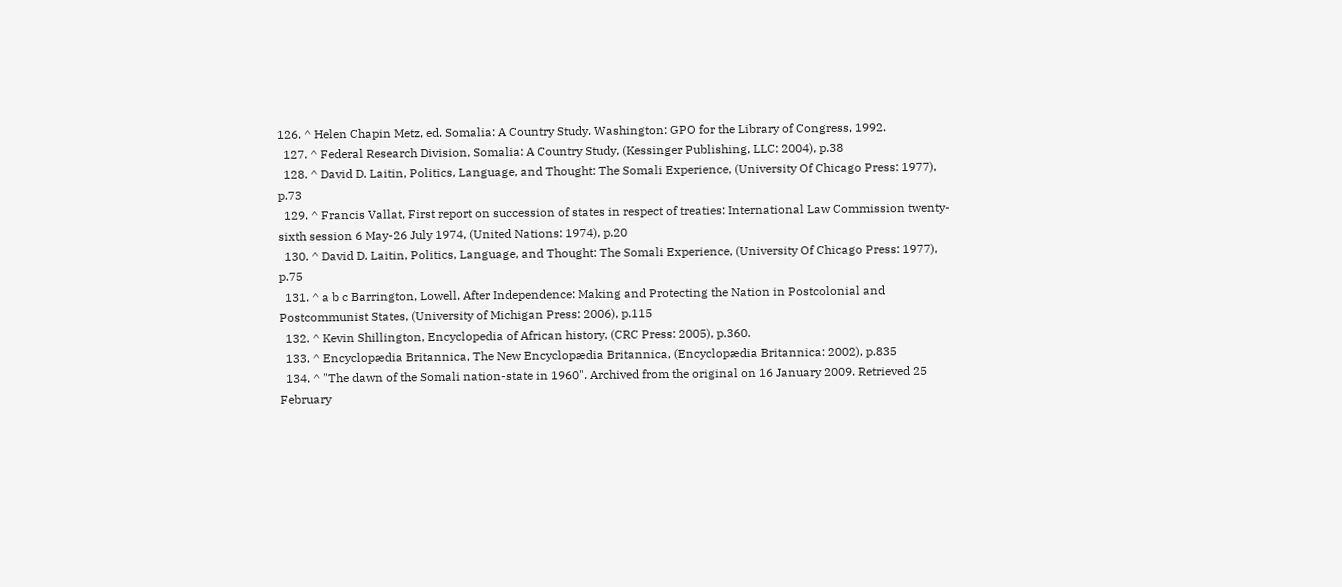126. ^ Helen Chapin Metz, ed. Somalia: A Country Study. Washington: GPO for the Library of Congress, 1992.
  127. ^ Federal Research Division, Somalia: A Country Study, (Kessinger Publishing, LLC: 2004), p.38
  128. ^ David D. Laitin, Politics, Language, and Thought: The Somali Experience, (University Of Chicago Press: 1977), p.73
  129. ^ Francis Vallat, First report on succession of states in respect of treaties: International Law Commission twenty-sixth session 6 May-26 July 1974, (United Nations: 1974), p.20
  130. ^ David D. Laitin, Politics, Language, and Thought: The Somali Experience, (University Of Chicago Press: 1977), p.75
  131. ^ a b c Barrington, Lowell, After Independence: Making and Protecting the Nation in Postcolonial and Postcommunist States, (University of Michigan Press: 2006), p.115
  132. ^ Kevin Shillington, Encyclopedia of African history, (CRC Press: 2005), p.360.
  133. ^ Encyclopædia Britannica, The New Encyclopædia Britannica, (Encyclopædia Britannica: 2002), p.835
  134. ^ "The dawn of the Somali nation-state in 1960". Archived from the original on 16 January 2009. Retrieved 25 February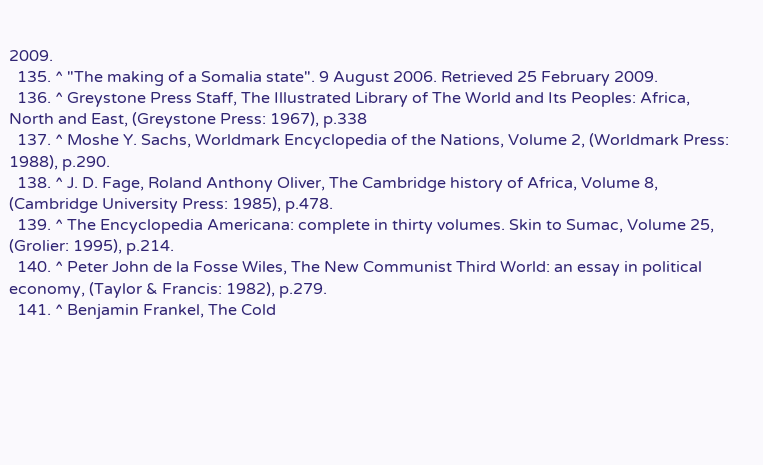2009.
  135. ^ "The making of a Somalia state". 9 August 2006. Retrieved 25 February 2009.
  136. ^ Greystone Press Staff, The Illustrated Library of The World and Its Peoples: Africa, North and East, (Greystone Press: 1967), p.338
  137. ^ Moshe Y. Sachs, Worldmark Encyclopedia of the Nations, Volume 2, (Worldmark Press: 1988), p.290.
  138. ^ J. D. Fage, Roland Anthony Oliver, The Cambridge history of Africa, Volume 8, (Cambridge University Press: 1985), p.478.
  139. ^ The Encyclopedia Americana: complete in thirty volumes. Skin to Sumac, Volume 25, (Grolier: 1995), p.214.
  140. ^ Peter John de la Fosse Wiles, The New Communist Third World: an essay in political economy, (Taylor & Francis: 1982), p.279.
  141. ^ Benjamin Frankel, The Cold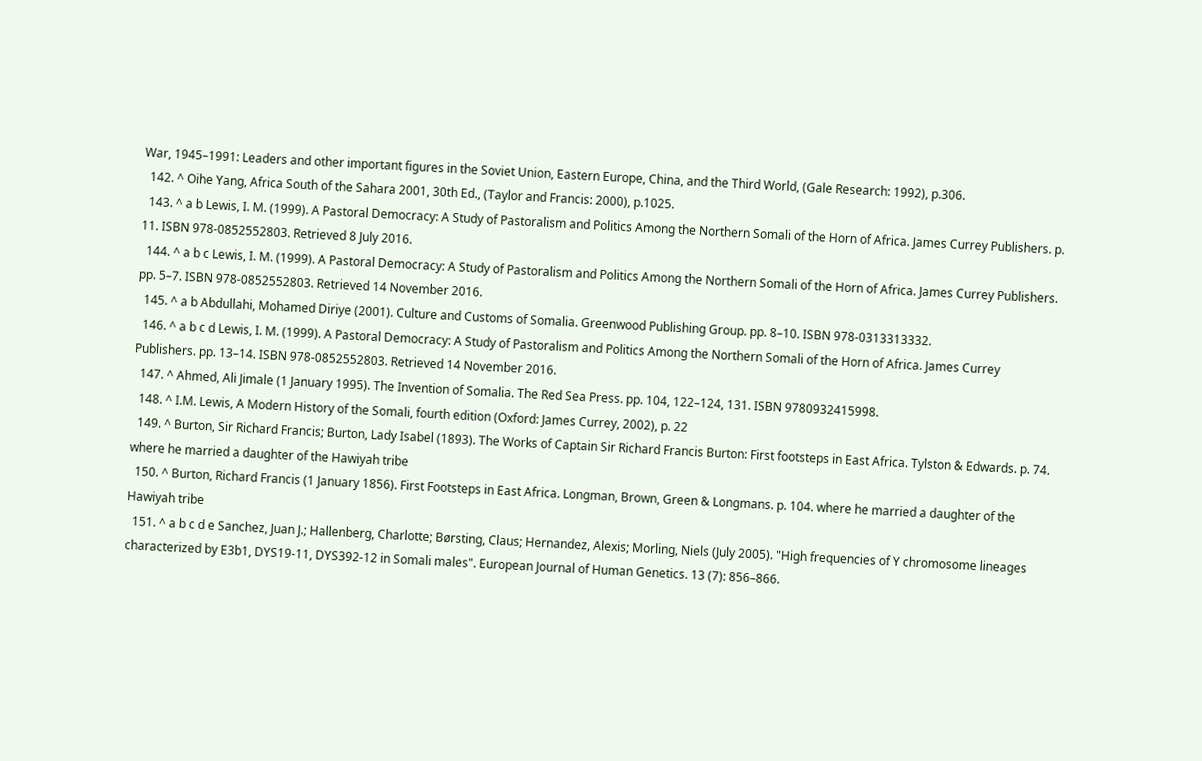War, 1945–1991: Leaders and other important figures in the Soviet Union, Eastern Europe, China, and the Third World, (Gale Research: 1992), p.306.
  142. ^ Oihe Yang, Africa South of the Sahara 2001, 30th Ed., (Taylor and Francis: 2000), p.1025.
  143. ^ a b Lewis, I. M. (1999). A Pastoral Democracy: A Study of Pastoralism and Politics Among the Northern Somali of the Horn of Africa. James Currey Publishers. p. 11. ISBN 978-0852552803. Retrieved 8 July 2016.
  144. ^ a b c Lewis, I. M. (1999). A Pastoral Democracy: A Study of Pastoralism and Politics Among the Northern Somali of the Horn of Africa. James Currey Publishers. pp. 5–7. ISBN 978-0852552803. Retrieved 14 November 2016.
  145. ^ a b Abdullahi, Mohamed Diriye (2001). Culture and Customs of Somalia. Greenwood Publishing Group. pp. 8–10. ISBN 978-0313313332.
  146. ^ a b c d Lewis, I. M. (1999). A Pastoral Democracy: A Study of Pastoralism and Politics Among the Northern Somali of the Horn of Africa. James Currey Publishers. pp. 13–14. ISBN 978-0852552803. Retrieved 14 November 2016.
  147. ^ Ahmed, Ali Jimale (1 January 1995). The Invention of Somalia. The Red Sea Press. pp. 104, 122–124, 131. ISBN 9780932415998.
  148. ^ I.M. Lewis, A Modern History of the Somali, fourth edition (Oxford: James Currey, 2002), p. 22
  149. ^ Burton, Sir Richard Francis; Burton, Lady Isabel (1893). The Works of Captain Sir Richard Francis Burton: First footsteps in East Africa. Tylston & Edwards. p. 74. where he married a daughter of the Hawiyah tribe
  150. ^ Burton, Richard Francis (1 January 1856). First Footsteps in East Africa. Longman, Brown, Green & Longmans. p. 104. where he married a daughter of the Hawiyah tribe
  151. ^ a b c d e Sanchez, Juan J.; Hallenberg, Charlotte; Børsting, Claus; Hernandez, Alexis; Morling, Niels (July 2005). "High frequencies of Y chromosome lineages characterized by E3b1, DYS19-11, DYS392-12 in Somali males". European Journal of Human Genetics. 13 (7): 856–866.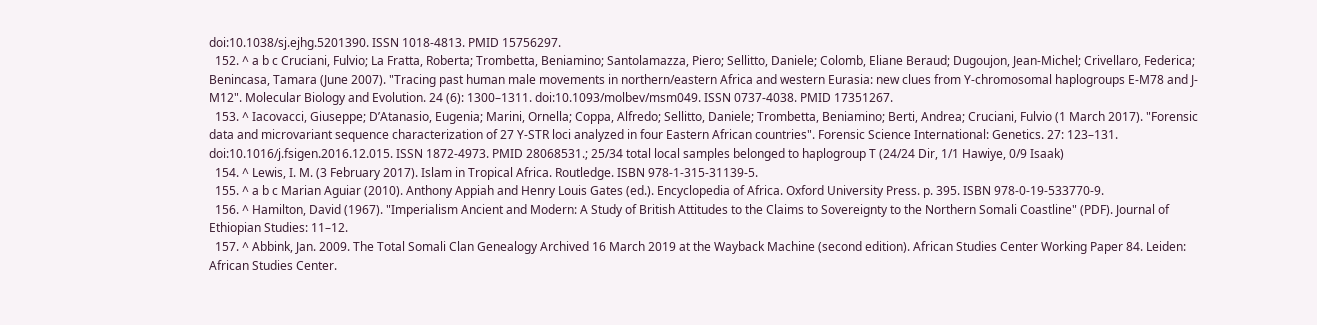doi:10.1038/sj.ejhg.5201390. ISSN 1018-4813. PMID 15756297.
  152. ^ a b c Cruciani, Fulvio; La Fratta, Roberta; Trombetta, Beniamino; Santolamazza, Piero; Sellitto, Daniele; Colomb, Eliane Beraud; Dugoujon, Jean-Michel; Crivellaro, Federica; Benincasa, Tamara (June 2007). "Tracing past human male movements in northern/eastern Africa and western Eurasia: new clues from Y-chromosomal haplogroups E-M78 and J-M12". Molecular Biology and Evolution. 24 (6): 1300–1311. doi:10.1093/molbev/msm049. ISSN 0737-4038. PMID 17351267.
  153. ^ Iacovacci, Giuseppe; D’Atanasio, Eugenia; Marini, Ornella; Coppa, Alfredo; Sellitto, Daniele; Trombetta, Beniamino; Berti, Andrea; Cruciani, Fulvio (1 March 2017). "Forensic data and microvariant sequence characterization of 27 Y-STR loci analyzed in four Eastern African countries". Forensic Science International: Genetics. 27: 123–131. doi:10.1016/j.fsigen.2016.12.015. ISSN 1872-4973. PMID 28068531.; 25/34 total local samples belonged to haplogroup T (24/24 Dir, 1/1 Hawiye, 0/9 Isaak)
  154. ^ Lewis, I. M. (3 February 2017). Islam in Tropical Africa. Routledge. ISBN 978-1-315-31139-5.
  155. ^ a b c Marian Aguiar (2010). Anthony Appiah and Henry Louis Gates (ed.). Encyclopedia of Africa. Oxford University Press. p. 395. ISBN 978-0-19-533770-9.
  156. ^ Hamilton, David (1967). "Imperialism Ancient and Modern: A Study of British Attitudes to the Claims to Sovereignty to the Northern Somali Coastline" (PDF). Journal of Ethiopian Studies: 11–12.
  157. ^ Abbink, Jan. 2009. The Total Somali Clan Genealogy Archived 16 March 2019 at the Wayback Machine (second edition). African Studies Center Working Paper 84. Leiden: African Studies Center.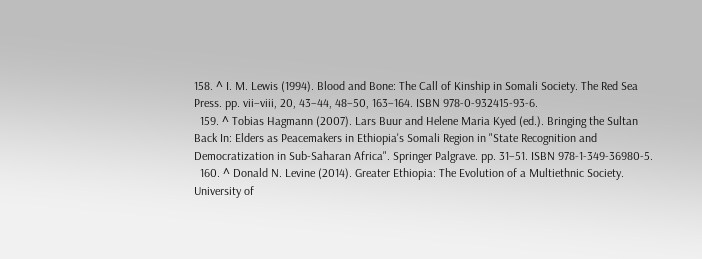158. ^ I. M. Lewis (1994). Blood and Bone: The Call of Kinship in Somali Society. The Red Sea Press. pp. vii–viii, 20, 43–44, 48–50, 163–164. ISBN 978-0-932415-93-6.
  159. ^ Tobias Hagmann (2007). Lars Buur and Helene Maria Kyed (ed.). Bringing the Sultan Back In: Elders as Peacemakers in Ethiopia's Somali Region in "State Recognition and Democratization in Sub-Saharan Africa". Springer Palgrave. pp. 31–51. ISBN 978-1-349-36980-5.
  160. ^ Donald N. Levine (2014). Greater Ethiopia: The Evolution of a Multiethnic Society. University of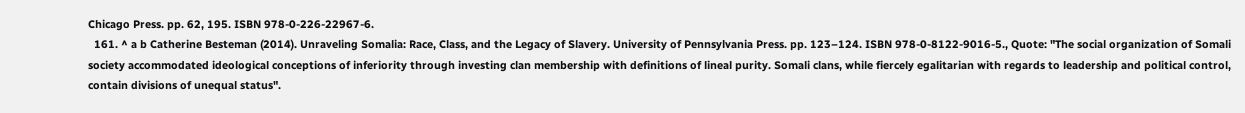Chicago Press. pp. 62, 195. ISBN 978-0-226-22967-6.
  161. ^ a b Catherine Besteman (2014). Unraveling Somalia: Race, Class, and the Legacy of Slavery. University of Pennsylvania Press. pp. 123–124. ISBN 978-0-8122-9016-5., Quote: "The social organization of Somali society accommodated ideological conceptions of inferiority through investing clan membership with definitions of lineal purity. Somali clans, while fiercely egalitarian with regards to leadership and political control, contain divisions of unequal status".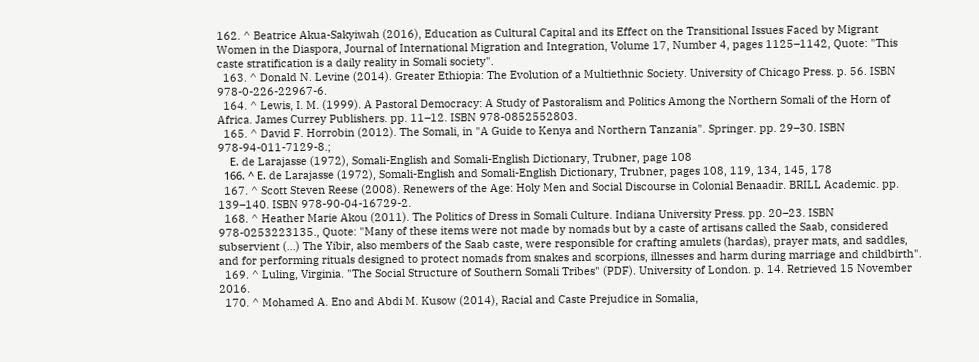162. ^ Beatrice Akua-Sakyiwah (2016), Education as Cultural Capital and its Effect on the Transitional Issues Faced by Migrant Women in the Diaspora, Journal of International Migration and Integration, Volume 17, Number 4, pages 1125–1142, Quote: "This caste stratification is a daily reality in Somali society".
  163. ^ Donald N. Levine (2014). Greater Ethiopia: The Evolution of a Multiethnic Society. University of Chicago Press. p. 56. ISBN 978-0-226-22967-6.
  164. ^ Lewis, I. M. (1999). A Pastoral Democracy: A Study of Pastoralism and Politics Among the Northern Somali of the Horn of Africa. James Currey Publishers. pp. 11–12. ISBN 978-0852552803.
  165. ^ David F. Horrobin (2012). The Somali, in "A Guide to Kenya and Northern Tanzania". Springer. pp. 29–30. ISBN 978-94-011-7129-8.;
    Е. de Larajasse (1972), Somali-English and Somali-English Dictionary, Trubner, page 108
  166. ^ Е. de Larajasse (1972), Somali-English and Somali-English Dictionary, Trubner, pages 108, 119, 134, 145, 178
  167. ^ Scott Steven Reese (2008). Renewers of the Age: Holy Men and Social Discourse in Colonial Benaadir. BRILL Academic. pp. 139–140. ISBN 978-90-04-16729-2.
  168. ^ Heather Marie Akou (2011). The Politics of Dress in Somali Culture. Indiana University Press. pp. 20–23. ISBN 978-0253223135., Quote: "Many of these items were not made by nomads but by a caste of artisans called the Saab, considered subservient (...) The Yibir, also members of the Saab caste, were responsible for crafting amulets (hardas), prayer mats, and saddles, and for performing rituals designed to protect nomads from snakes and scorpions, illnesses and harm during marriage and childbirth".
  169. ^ Luling, Virginia. "The Social Structure of Southern Somali Tribes" (PDF). University of London. p. 14. Retrieved 15 November 2016.
  170. ^ Mohamed A. Eno and Abdi M. Kusow (2014), Racial and Caste Prejudice in Somalia,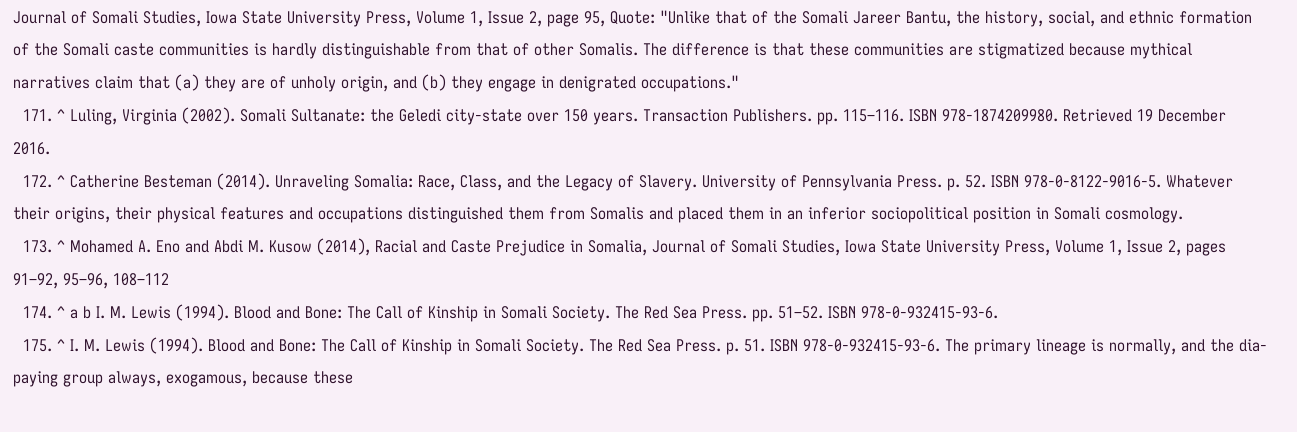Journal of Somali Studies, Iowa State University Press, Volume 1, Issue 2, page 95, Quote: "Unlike that of the Somali Jareer Bantu, the history, social, and ethnic formation of the Somali caste communities is hardly distinguishable from that of other Somalis. The difference is that these communities are stigmatized because mythical narratives claim that (a) they are of unholy origin, and (b) they engage in denigrated occupations."
  171. ^ Luling, Virginia (2002). Somali Sultanate: the Geledi city-state over 150 years. Transaction Publishers. pp. 115–116. ISBN 978-1874209980. Retrieved 19 December 2016.
  172. ^ Catherine Besteman (2014). Unraveling Somalia: Race, Class, and the Legacy of Slavery. University of Pennsylvania Press. p. 52. ISBN 978-0-8122-9016-5. Whatever their origins, their physical features and occupations distinguished them from Somalis and placed them in an inferior sociopolitical position in Somali cosmology.
  173. ^ Mohamed A. Eno and Abdi M. Kusow (2014), Racial and Caste Prejudice in Somalia, Journal of Somali Studies, Iowa State University Press, Volume 1, Issue 2, pages 91–92, 95–96, 108–112
  174. ^ a b I. M. Lewis (1994). Blood and Bone: The Call of Kinship in Somali Society. The Red Sea Press. pp. 51–52. ISBN 978-0-932415-93-6.
  175. ^ I. M. Lewis (1994). Blood and Bone: The Call of Kinship in Somali Society. The Red Sea Press. p. 51. ISBN 978-0-932415-93-6. The primary lineage is normally, and the dia-paying group always, exogamous, because these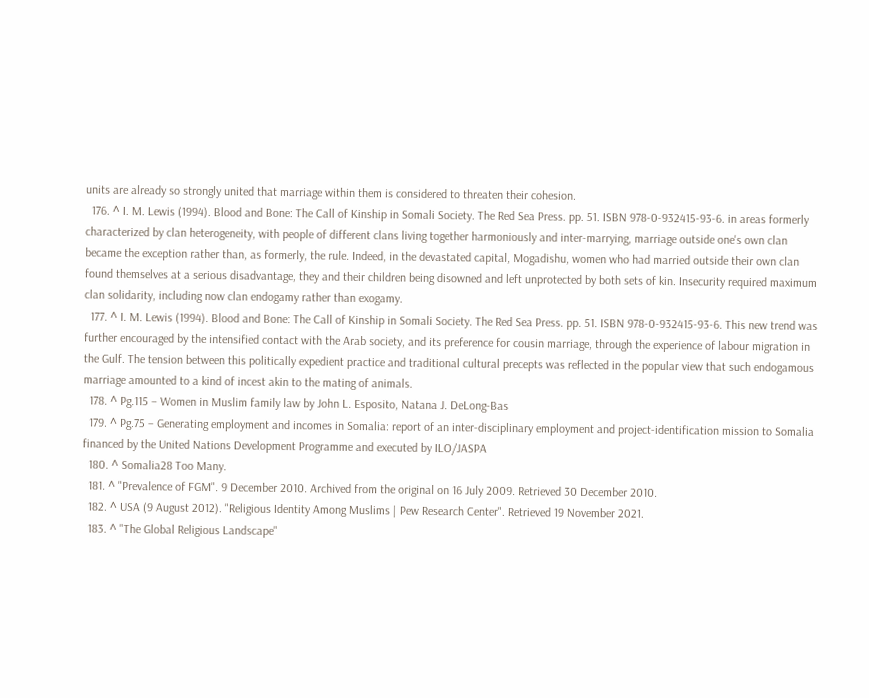units are already so strongly united that marriage within them is considered to threaten their cohesion.
  176. ^ I. M. Lewis (1994). Blood and Bone: The Call of Kinship in Somali Society. The Red Sea Press. pp. 51. ISBN 978-0-932415-93-6. in areas formerly characterized by clan heterogeneity, with people of different clans living together harmoniously and inter-marrying, marriage outside one's own clan became the exception rather than, as formerly, the rule. Indeed, in the devastated capital, Mogadishu, women who had married outside their own clan found themselves at a serious disadvantage, they and their children being disowned and left unprotected by both sets of kin. Insecurity required maximum clan solidarity, including now clan endogamy rather than exogamy.
  177. ^ I. M. Lewis (1994). Blood and Bone: The Call of Kinship in Somali Society. The Red Sea Press. pp. 51. ISBN 978-0-932415-93-6. This new trend was further encouraged by the intensified contact with the Arab society, and its preference for cousin marriage, through the experience of labour migration in the Gulf. The tension between this politically expedient practice and traditional cultural precepts was reflected in the popular view that such endogamous marriage amounted to a kind of incest akin to the mating of animals.
  178. ^ Pg.115 – Women in Muslim family law by John L. Esposito, Natana J. DeLong-Bas
  179. ^ Pg.75 – Generating employment and incomes in Somalia: report of an inter-disciplinary employment and project-identification mission to Somalia financed by the United Nations Development Programme and executed by ILO/JASPA
  180. ^ Somalia28 Too Many.
  181. ^ "Prevalence of FGM". 9 December 2010. Archived from the original on 16 July 2009. Retrieved 30 December 2010.
  182. ^ USA (9 August 2012). "Religious Identity Among Muslims | Pew Research Center". Retrieved 19 November 2021.
  183. ^ "The Global Religious Landscape"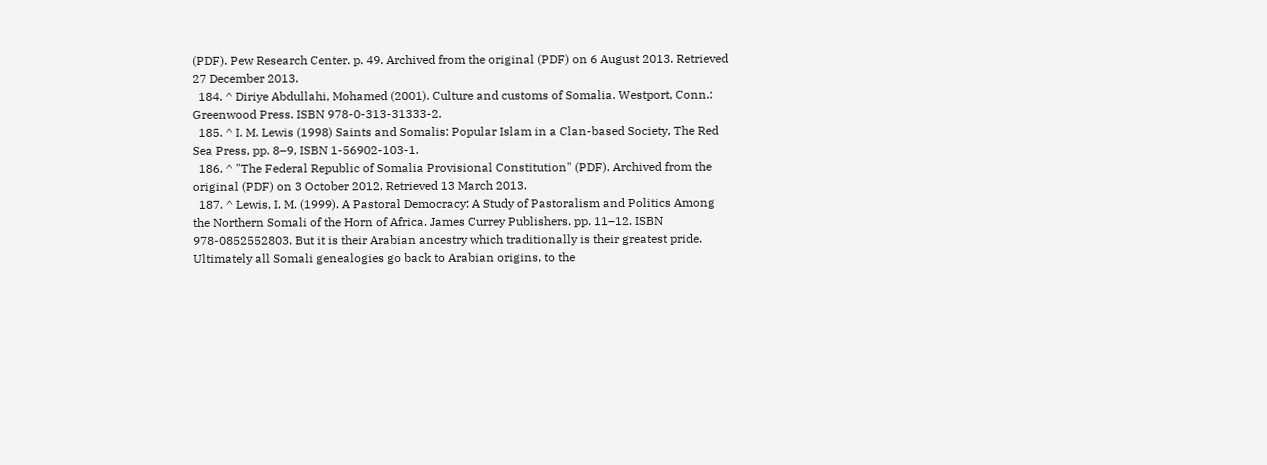(PDF). Pew Research Center. p. 49. Archived from the original (PDF) on 6 August 2013. Retrieved 27 December 2013.
  184. ^ Diriye Abdullahi, Mohamed (2001). Culture and customs of Somalia. Westport, Conn.: Greenwood Press. ISBN 978-0-313-31333-2.
  185. ^ I. M. Lewis (1998) Saints and Somalis: Popular Islam in a Clan-based Society, The Red Sea Press, pp. 8–9, ISBN 1-56902-103-1.
  186. ^ "The Federal Republic of Somalia Provisional Constitution" (PDF). Archived from the original (PDF) on 3 October 2012. Retrieved 13 March 2013.
  187. ^ Lewis, I. M. (1999). A Pastoral Democracy: A Study of Pastoralism and Politics Among the Northern Somali of the Horn of Africa. James Currey Publishers. pp. 11–12. ISBN 978-0852552803. But it is their Arabian ancestry which traditionally is their greatest pride. Ultimately all Somali genealogies go back to Arabian origins, to the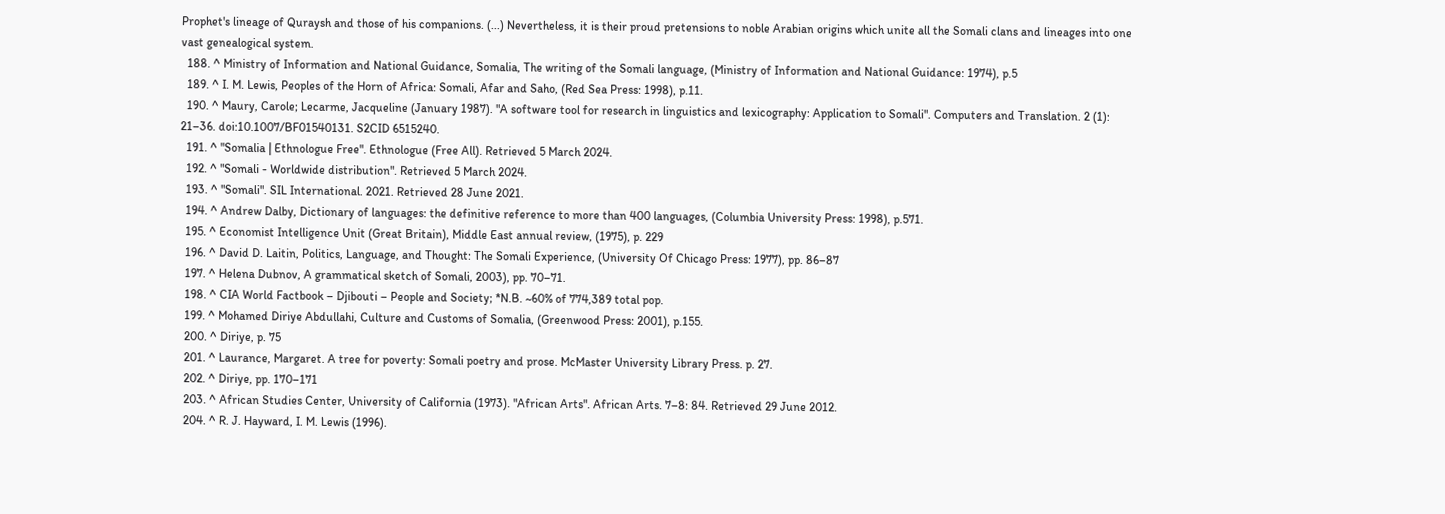Prophet's lineage of Quraysh and those of his companions. (...) Nevertheless, it is their proud pretensions to noble Arabian origins which unite all the Somali clans and lineages into one vast genealogical system.
  188. ^ Ministry of Information and National Guidance, Somalia, The writing of the Somali language, (Ministry of Information and National Guidance: 1974), p.5
  189. ^ I. M. Lewis, Peoples of the Horn of Africa: Somali, Afar and Saho, (Red Sea Press: 1998), p.11.
  190. ^ Maury, Carole; Lecarme, Jacqueline (January 1987). "A software tool for research in linguistics and lexicography: Application to Somali". Computers and Translation. 2 (1): 21–36. doi:10.1007/BF01540131. S2CID 6515240.
  191. ^ "Somalia | Ethnologue Free". Ethnologue (Free All). Retrieved 5 March 2024.
  192. ^ "Somali - Worldwide distribution". Retrieved 5 March 2024.
  193. ^ "Somali". SIL International. 2021. Retrieved 28 June 2021.
  194. ^ Andrew Dalby, Dictionary of languages: the definitive reference to more than 400 languages, (Columbia University Press: 1998), p.571.
  195. ^ Economist Intelligence Unit (Great Britain), Middle East annual review, (1975), p. 229
  196. ^ David D. Laitin, Politics, Language, and Thought: The Somali Experience, (University Of Chicago Press: 1977), pp. 86–87
  197. ^ Helena Dubnov, A grammatical sketch of Somali, 2003), pp. 70–71.
  198. ^ CIA World Factbook – Djibouti – People and Society; *N.B. ~60% of 774,389 total pop.
  199. ^ Mohamed Diriye Abdullahi, Culture and Customs of Somalia, (Greenwood Press: 2001), p.155.
  200. ^ Diriye, p. 75
  201. ^ Laurance, Margaret. A tree for poverty: Somali poetry and prose. McMaster University Library Press. p. 27.
  202. ^ Diriye, pp. 170–171
  203. ^ African Studies Center, University of California (1973). "African Arts". African Arts. 7–8: 84. Retrieved 29 June 2012.
  204. ^ R. J. Hayward, I. M. Lewis (1996).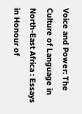Voice and Power: The Culture of Language in North-East Africa : Essays in Honour of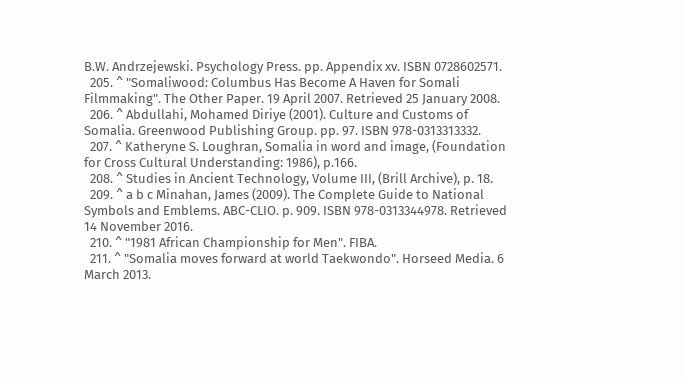B.W. Andrzejewski. Psychology Press. pp. Appendix xv. ISBN 0728602571.
  205. ^ "Somaliwood: Columbus Has Become A Haven for Somali Filmmaking". The Other Paper. 19 April 2007. Retrieved 25 January 2008.
  206. ^ Abdullahi, Mohamed Diriye (2001). Culture and Customs of Somalia. Greenwood Publishing Group. pp. 97. ISBN 978-0313313332.
  207. ^ Katheryne S. Loughran, Somalia in word and image, (Foundation for Cross Cultural Understanding: 1986), p.166.
  208. ^ Studies in Ancient Technology, Volume III, (Brill Archive), p. 18.
  209. ^ a b c Minahan, James (2009). The Complete Guide to National Symbols and Emblems. ABC-CLIO. p. 909. ISBN 978-0313344978. Retrieved 14 November 2016.
  210. ^ "1981 African Championship for Men". FIBA.
  211. ^ "Somalia moves forward at world Taekwondo". Horseed Media. 6 March 2013.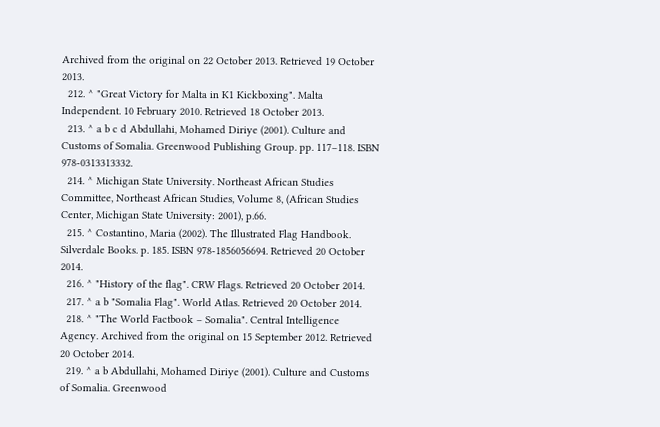Archived from the original on 22 October 2013. Retrieved 19 October 2013.
  212. ^ "Great Victory for Malta in K1 Kickboxing". Malta Independent. 10 February 2010. Retrieved 18 October 2013.
  213. ^ a b c d Abdullahi, Mohamed Diriye (2001). Culture and Customs of Somalia. Greenwood Publishing Group. pp. 117–118. ISBN 978-0313313332.
  214. ^ Michigan State University. Northeast African Studies Committee, Northeast African Studies, Volume 8, (African Studies Center, Michigan State University: 2001), p.66.
  215. ^ Costantino, Maria (2002). The Illustrated Flag Handbook. Silverdale Books. p. 185. ISBN 978-1856056694. Retrieved 20 October 2014.
  216. ^ "History of the flag". CRW Flags. Retrieved 20 October 2014.
  217. ^ a b "Somalia Flag". World Atlas. Retrieved 20 October 2014.
  218. ^ "The World Factbook – Somalia". Central Intelligence Agency. Archived from the original on 15 September 2012. Retrieved 20 October 2014.
  219. ^ a b Abdullahi, Mohamed Diriye (2001). Culture and Customs of Somalia. Greenwood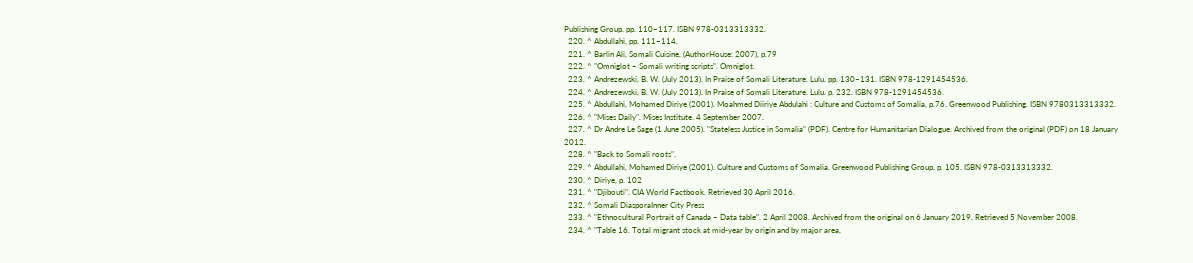Publishing Group. pp. 110–117. ISBN 978-0313313332.
  220. ^ Abdullahi, pp. 111–114.
  221. ^ Barlin Ali, Somali Cuisine, (AuthorHouse: 2007), p.79
  222. ^ "Omniglot – Somali writing scripts". Omniglot.
  223. ^ Andrezewski, B. W. (July 2013). In Praise of Somali Literature. Lulu. pp. 130–131. ISBN 978-1291454536.
  224. ^ Andrezewski, B. W. (July 2013). In Praise of Somali Literature. Lulu. p. 232. ISBN 978-1291454536.
  225. ^ Abdullahi, Mohamed Diriye (2001). Moahmed Diiriye Abdulahi : Culture and Customs of Somalia, p.76. Greenwood Publishing. ISBN 9780313313332.
  226. ^ "Mises Daily". Mises Institute. 4 September 2007.
  227. ^ Dr Andre Le Sage (1 June 2005). "Stateless Justice in Somalia" (PDF). Centre for Humanitarian Dialogue. Archived from the original (PDF) on 18 January 2012.
  228. ^ "Back to Somali roots".
  229. ^ Abdullahi, Mohamed Diriye (2001). Culture and Customs of Somalia. Greenwood Publishing Group. p. 105. ISBN 978-0313313332.
  230. ^ Diriye, p. 102
  231. ^ "Djibouti". CIA World Factbook. Retrieved 30 April 2016.
  232. ^ Somali DiasporaInner City Press
  233. ^ "Ethnocultural Portrait of Canada – Data table". 2 April 2008. Archived from the original on 6 January 2019. Retrieved 5 November 2008.
  234. ^ "Table 16. Total migrant stock at mid-year by origin and by major area,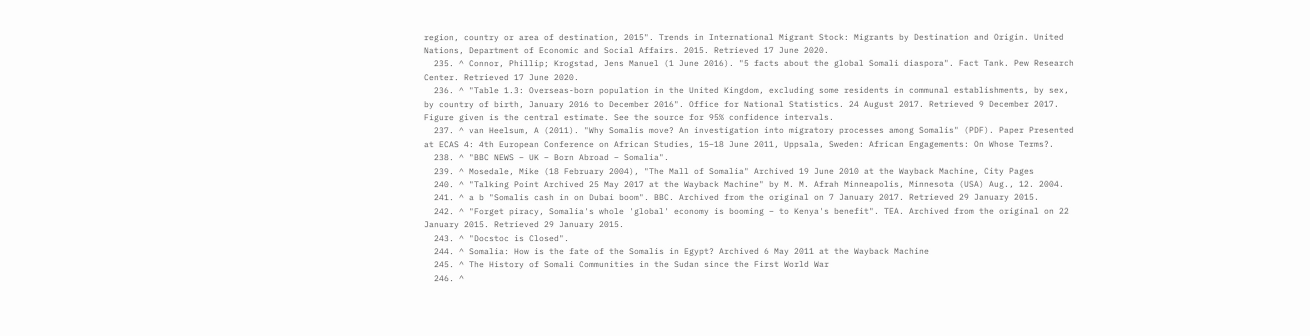region, country or area of destination, 2015". Trends in International Migrant Stock: Migrants by Destination and Origin. United Nations, Department of Economic and Social Affairs. 2015. Retrieved 17 June 2020.
  235. ^ Connor, Phillip; Krogstad, Jens Manuel (1 June 2016). "5 facts about the global Somali diaspora". Fact Tank. Pew Research Center. Retrieved 17 June 2020.
  236. ^ "Table 1.3: Overseas-born population in the United Kingdom, excluding some residents in communal establishments, by sex, by country of birth, January 2016 to December 2016". Office for National Statistics. 24 August 2017. Retrieved 9 December 2017. Figure given is the central estimate. See the source for 95% confidence intervals.
  237. ^ van Heelsum, A (2011). "Why Somalis move? An investigation into migratory processes among Somalis" (PDF). Paper Presented at ECAS 4: 4th European Conference on African Studies, 15–18 June 2011, Uppsala, Sweden: African Engagements: On Whose Terms?.
  238. ^ "BBC NEWS – UK – Born Abroad – Somalia".
  239. ^ Mosedale, Mike (18 February 2004), "The Mall of Somalia" Archived 19 June 2010 at the Wayback Machine, City Pages
  240. ^ "Talking Point Archived 25 May 2017 at the Wayback Machine" by M. M. Afrah Minneapolis, Minnesota (USA) Aug., 12. 2004.
  241. ^ a b "Somalis cash in on Dubai boom". BBC. Archived from the original on 7 January 2017. Retrieved 29 January 2015.
  242. ^ "Forget piracy, Somalia's whole 'global' economy is booming – to Kenya's benefit". TEA. Archived from the original on 22 January 2015. Retrieved 29 January 2015.
  243. ^ "Docstoc is Closed".
  244. ^ Somalia: How is the fate of the Somalis in Egypt? Archived 6 May 2011 at the Wayback Machine
  245. ^ The History of Somali Communities in the Sudan since the First World War
  246. ^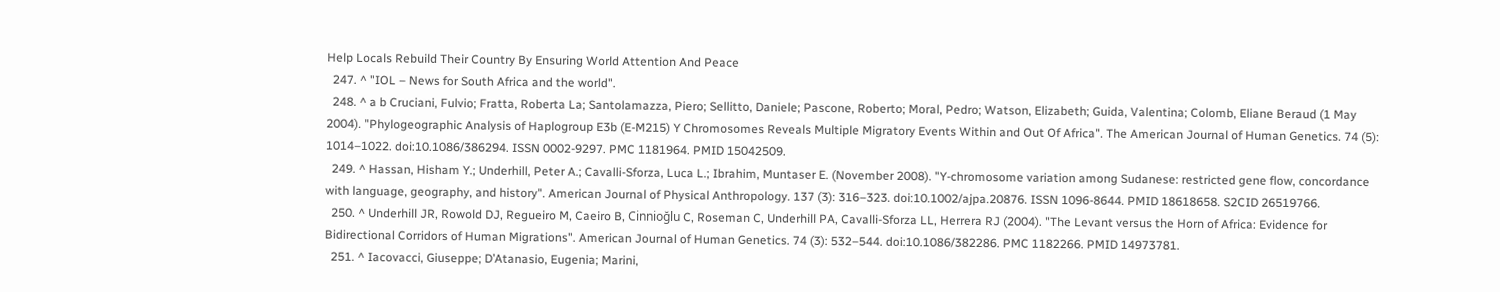Help Locals Rebuild Their Country By Ensuring World Attention And Peace
  247. ^ "IOL – News for South Africa and the world".
  248. ^ a b Cruciani, Fulvio; Fratta, Roberta La; Santolamazza, Piero; Sellitto, Daniele; Pascone, Roberto; Moral, Pedro; Watson, Elizabeth; Guida, Valentina; Colomb, Eliane Beraud (1 May 2004). "Phylogeographic Analysis of Haplogroup E3b (E-M215) Y Chromosomes Reveals Multiple Migratory Events Within and Out Of Africa". The American Journal of Human Genetics. 74 (5): 1014–1022. doi:10.1086/386294. ISSN 0002-9297. PMC 1181964. PMID 15042509.
  249. ^ Hassan, Hisham Y.; Underhill, Peter A.; Cavalli-Sforza, Luca L.; Ibrahim, Muntaser E. (November 2008). "Y-chromosome variation among Sudanese: restricted gene flow, concordance with language, geography, and history". American Journal of Physical Anthropology. 137 (3): 316–323. doi:10.1002/ajpa.20876. ISSN 1096-8644. PMID 18618658. S2CID 26519766.
  250. ^ Underhill JR, Rowold DJ, Regueiro M, Caeiro B, Cinnioğlu C, Roseman C, Underhill PA, Cavalli-Sforza LL, Herrera RJ (2004). "The Levant versus the Horn of Africa: Evidence for Bidirectional Corridors of Human Migrations". American Journal of Human Genetics. 74 (3): 532–544. doi:10.1086/382286. PMC 1182266. PMID 14973781.
  251. ^ Iacovacci, Giuseppe; D’Atanasio, Eugenia; Marini,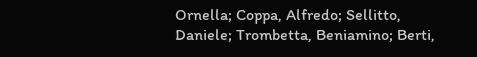Ornella; Coppa, Alfredo; Sellitto, Daniele; Trombetta, Beniamino; Berti,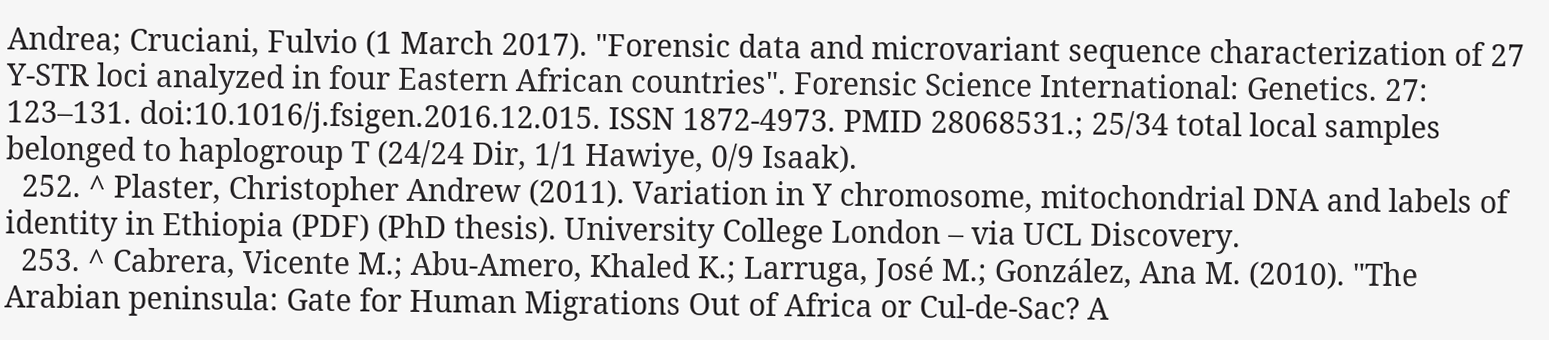Andrea; Cruciani, Fulvio (1 March 2017). "Forensic data and microvariant sequence characterization of 27 Y-STR loci analyzed in four Eastern African countries". Forensic Science International: Genetics. 27: 123–131. doi:10.1016/j.fsigen.2016.12.015. ISSN 1872-4973. PMID 28068531.; 25/34 total local samples belonged to haplogroup T (24/24 Dir, 1/1 Hawiye, 0/9 Isaak).
  252. ^ Plaster, Christopher Andrew (2011). Variation in Y chromosome, mitochondrial DNA and labels of identity in Ethiopia (PDF) (PhD thesis). University College London – via UCL Discovery.
  253. ^ Cabrera, Vicente M.; Abu-Amero, Khaled K.; Larruga, José M.; González, Ana M. (2010). "The Arabian peninsula: Gate for Human Migrations Out of Africa or Cul-de-Sac? A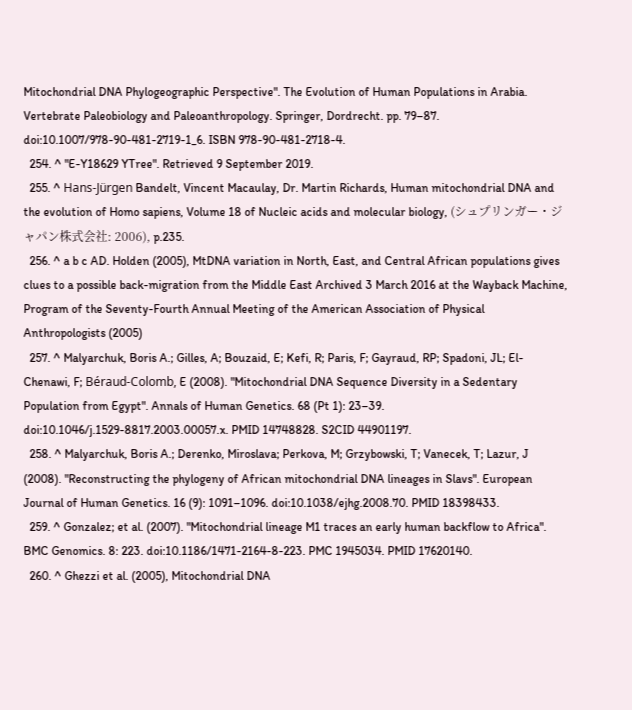Mitochondrial DNA Phylogeographic Perspective". The Evolution of Human Populations in Arabia. Vertebrate Paleobiology and Paleoanthropology. Springer, Dordrecht. pp. 79–87. doi:10.1007/978-90-481-2719-1_6. ISBN 978-90-481-2718-4.
  254. ^ "E-Y18629 YTree". Retrieved 9 September 2019.
  255. ^ Hans-Jürgen Bandelt, Vincent Macaulay, Dr. Martin Richards, Human mitochondrial DNA and the evolution of Homo sapiens, Volume 18 of Nucleic acids and molecular biology, (シュプリンガー・ジャパン株式会社: 2006), p.235.
  256. ^ a b c AD. Holden (2005), MtDNA variation in North, East, and Central African populations gives clues to a possible back-migration from the Middle East Archived 3 March 2016 at the Wayback Machine, Program of the Seventy-Fourth Annual Meeting of the American Association of Physical Anthropologists (2005)
  257. ^ Malyarchuk, Boris A.; Gilles, A; Bouzaid, E; Kefi, R; Paris, F; Gayraud, RP; Spadoni, JL; El-Chenawi, F; Béraud-Colomb, E (2008). "Mitochondrial DNA Sequence Diversity in a Sedentary Population from Egypt". Annals of Human Genetics. 68 (Pt 1): 23–39. doi:10.1046/j.1529-8817.2003.00057.x. PMID 14748828. S2CID 44901197.
  258. ^ Malyarchuk, Boris A.; Derenko, Miroslava; Perkova, M; Grzybowski, T; Vanecek, T; Lazur, J (2008). "Reconstructing the phylogeny of African mitochondrial DNA lineages in Slavs". European Journal of Human Genetics. 16 (9): 1091–1096. doi:10.1038/ejhg.2008.70. PMID 18398433.
  259. ^ Gonzalez; et al. (2007). "Mitochondrial lineage M1 traces an early human backflow to Africa". BMC Genomics. 8: 223. doi:10.1186/1471-2164-8-223. PMC 1945034. PMID 17620140.
  260. ^ Ghezzi et al. (2005), Mitochondrial DNA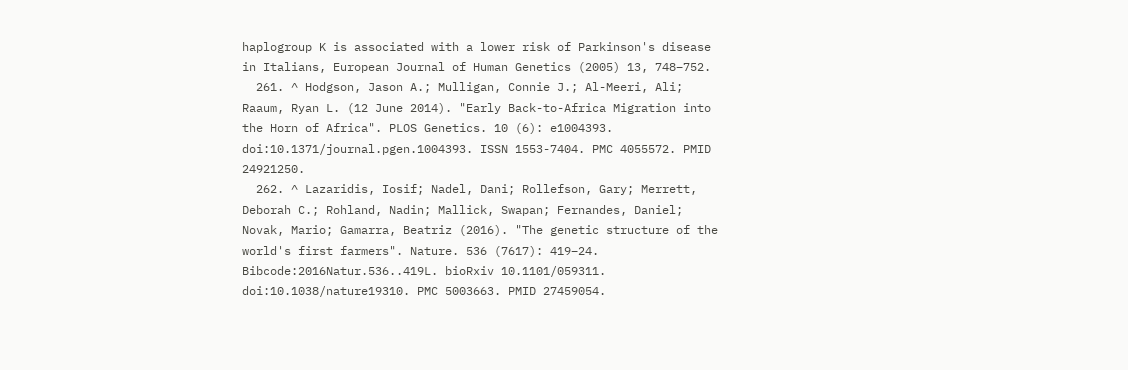haplogroup K is associated with a lower risk of Parkinson's disease in Italians, European Journal of Human Genetics (2005) 13, 748–752.
  261. ^ Hodgson, Jason A.; Mulligan, Connie J.; Al-Meeri, Ali; Raaum, Ryan L. (12 June 2014). "Early Back-to-Africa Migration into the Horn of Africa". PLOS Genetics. 10 (6): e1004393. doi:10.1371/journal.pgen.1004393. ISSN 1553-7404. PMC 4055572. PMID 24921250.
  262. ^ Lazaridis, Iosif; Nadel, Dani; Rollefson, Gary; Merrett, Deborah C.; Rohland, Nadin; Mallick, Swapan; Fernandes, Daniel; Novak, Mario; Gamarra, Beatriz (2016). "The genetic structure of the world's first farmers". Nature. 536 (7617): 419–24. Bibcode:2016Natur.536..419L. bioRxiv 10.1101/059311. doi:10.1038/nature19310. PMC 5003663. PMID 27459054.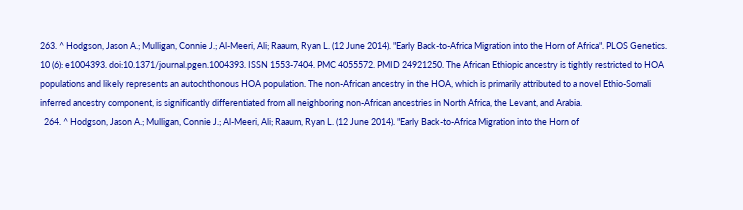263. ^ Hodgson, Jason A.; Mulligan, Connie J.; Al-Meeri, Ali; Raaum, Ryan L. (12 June 2014). "Early Back-to-Africa Migration into the Horn of Africa". PLOS Genetics. 10 (6): e1004393. doi:10.1371/journal.pgen.1004393. ISSN 1553-7404. PMC 4055572. PMID 24921250. The African Ethiopic ancestry is tightly restricted to HOA populations and likely represents an autochthonous HOA population. The non-African ancestry in the HOA, which is primarily attributed to a novel Ethio-Somali inferred ancestry component, is significantly differentiated from all neighboring non-African ancestries in North Africa, the Levant, and Arabia.
  264. ^ Hodgson, Jason A.; Mulligan, Connie J.; Al-Meeri, Ali; Raaum, Ryan L. (12 June 2014). "Early Back-to-Africa Migration into the Horn of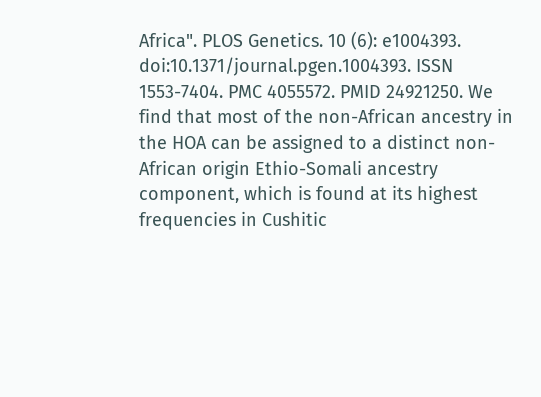Africa". PLOS Genetics. 10 (6): e1004393. doi:10.1371/journal.pgen.1004393. ISSN 1553-7404. PMC 4055572. PMID 24921250. We find that most of the non-African ancestry in the HOA can be assigned to a distinct non-African origin Ethio-Somali ancestry component, which is found at its highest frequencies in Cushitic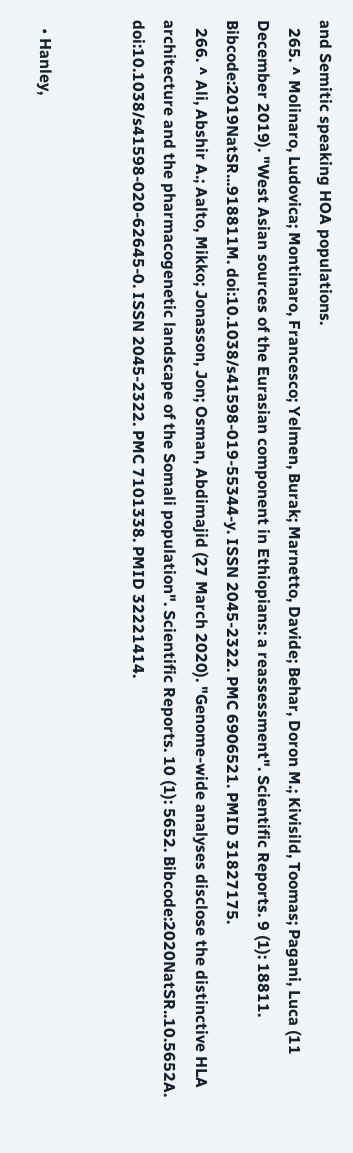and Semitic speaking HOA populations.
  265. ^ Molinaro, Ludovica; Montinaro, Francesco; Yelmen, Burak; Marnetto, Davide; Behar, Doron M.; Kivisild, Toomas; Pagani, Luca (11 December 2019). "West Asian sources of the Eurasian component in Ethiopians: a reassessment". Scientific Reports. 9 (1): 18811. Bibcode:2019NatSR...918811M. doi:10.1038/s41598-019-55344-y. ISSN 2045-2322. PMC 6906521. PMID 31827175.
  266. ^ Ali, Abshir A.; Aalto, Mikko; Jonasson, Jon; Osman, Abdimajid (27 March 2020). "Genome-wide analyses disclose the distinctive HLA architecture and the pharmacogenetic landscape of the Somali population". Scientific Reports. 10 (1): 5652. Bibcode:2020NatSR..10.5652A. doi:10.1038/s41598-020-62645-0. ISSN 2045-2322. PMC 7101338. PMID 32221414.


  • Hanley,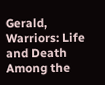Gerald, Warriors: Life and Death Among the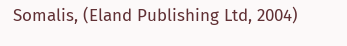Somalis, (Eland Publishing Ltd, 2004)